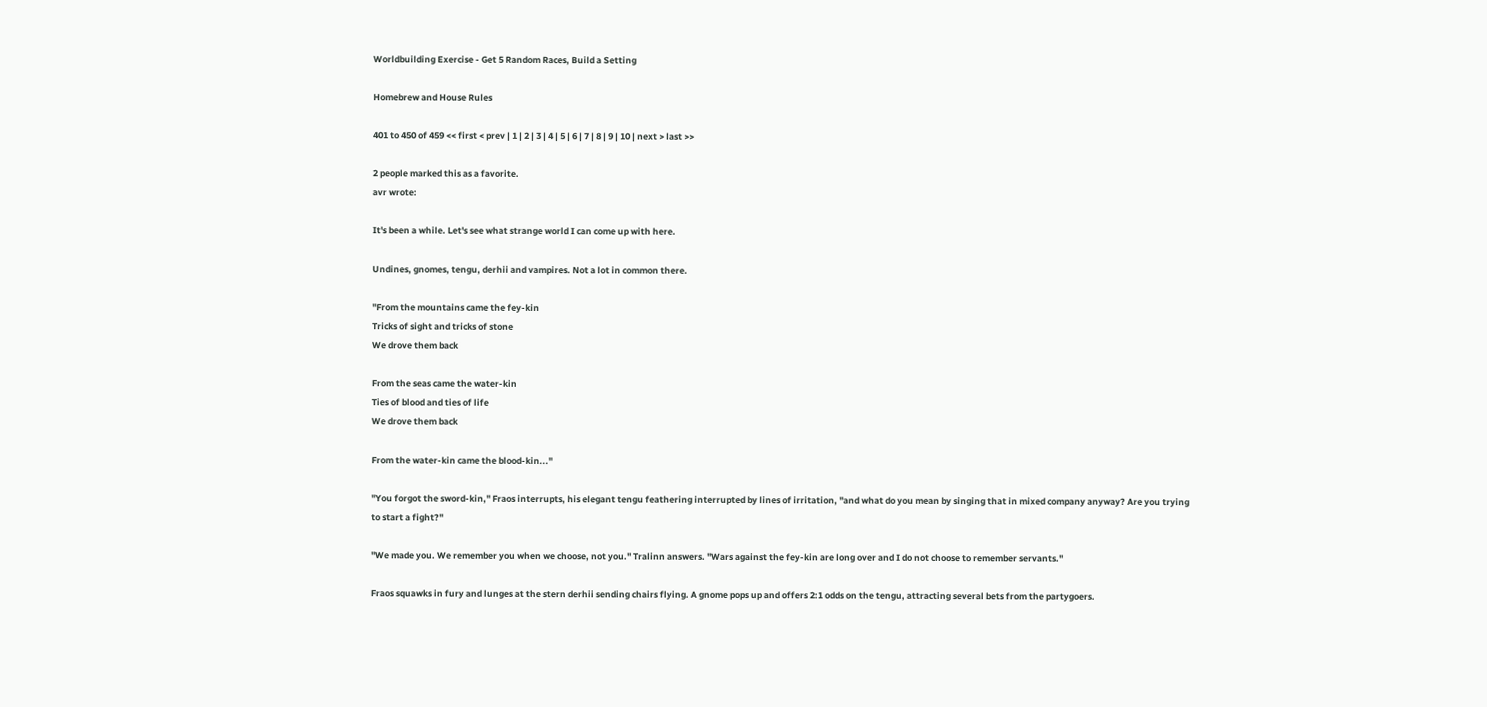Worldbuilding Exercise - Get 5 Random Races, Build a Setting

Homebrew and House Rules

401 to 450 of 459 << first < prev | 1 | 2 | 3 | 4 | 5 | 6 | 7 | 8 | 9 | 10 | next > last >>

2 people marked this as a favorite.
avr wrote:

It's been a while. Let's see what strange world I can come up with here.

Undines, gnomes, tengu, derhii and vampires. Not a lot in common there.

"From the mountains came the fey-kin
Tricks of sight and tricks of stone
We drove them back

From the seas came the water-kin
Ties of blood and ties of life
We drove them back

From the water-kin came the blood-kin..."

"You forgot the sword-kin," Fraos interrupts, his elegant tengu feathering interrupted by lines of irritation, "and what do you mean by singing that in mixed company anyway? Are you trying to start a fight?"

"We made you. We remember you when we choose, not you." Tralinn answers. "Wars against the fey-kin are long over and I do not choose to remember servants."

Fraos squawks in fury and lunges at the stern derhii sending chairs flying. A gnome pops up and offers 2:1 odds on the tengu, attracting several bets from the partygoers.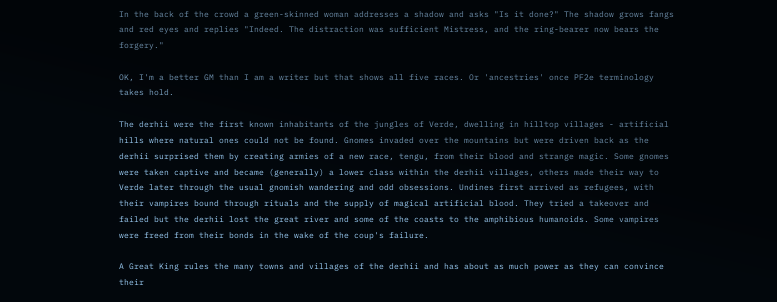In the back of the crowd a green-skinned woman addresses a shadow and asks "Is it done?" The shadow grows fangs and red eyes and replies "Indeed. The distraction was sufficient Mistress, and the ring-bearer now bears the forgery."

OK, I'm a better GM than I am a writer but that shows all five races. Or 'ancestries' once PF2e terminology takes hold.

The derhii were the first known inhabitants of the jungles of Verde, dwelling in hilltop villages - artificial hills where natural ones could not be found. Gnomes invaded over the mountains but were driven back as the derhii surprised them by creating armies of a new race, tengu, from their blood and strange magic. Some gnomes were taken captive and became (generally) a lower class within the derhii villages, others made their way to Verde later through the usual gnomish wandering and odd obsessions. Undines first arrived as refugees, with their vampires bound through rituals and the supply of magical artificial blood. They tried a takeover and failed but the derhii lost the great river and some of the coasts to the amphibious humanoids. Some vampires were freed from their bonds in the wake of the coup's failure.

A Great King rules the many towns and villages of the derhii and has about as much power as they can convince their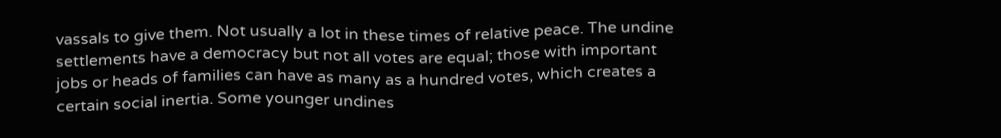vassals to give them. Not usually a lot in these times of relative peace. The undine settlements have a democracy but not all votes are equal; those with important jobs or heads of families can have as many as a hundred votes, which creates a certain social inertia. Some younger undines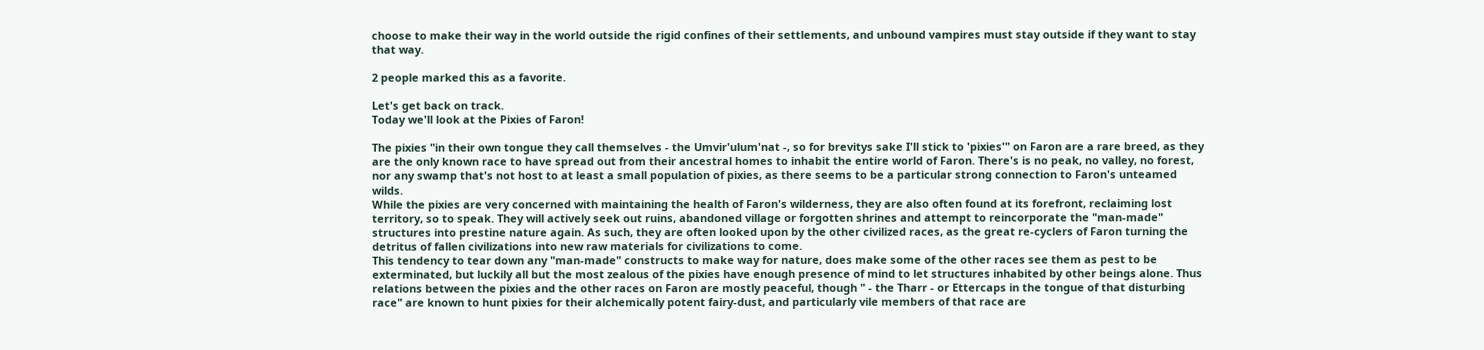choose to make their way in the world outside the rigid confines of their settlements, and unbound vampires must stay outside if they want to stay that way.

2 people marked this as a favorite.

Let's get back on track.
Today we'll look at the Pixies of Faron!

The pixies "in their own tongue they call themselves - the Umvir'ulum'nat -, so for brevitys sake I'll stick to 'pixies'" on Faron are a rare breed, as they are the only known race to have spread out from their ancestral homes to inhabit the entire world of Faron. There's is no peak, no valley, no forest, nor any swamp that's not host to at least a small population of pixies, as there seems to be a particular strong connection to Faron's unteamed wilds.
While the pixies are very concerned with maintaining the health of Faron's wilderness, they are also often found at its forefront, reclaiming lost territory, so to speak. They will actively seek out ruins, abandoned village or forgotten shrines and attempt to reincorporate the "man-made" structures into prestine nature again. As such, they are often looked upon by the other civilized races, as the great re-cyclers of Faron turning the detritus of fallen civilizations into new raw materials for civilizations to come.
This tendency to tear down any "man-made" constructs to make way for nature, does make some of the other races see them as pest to be exterminated, but luckily all but the most zealous of the pixies have enough presence of mind to let structures inhabited by other beings alone. Thus relations between the pixies and the other races on Faron are mostly peaceful, though " - the Tharr - or Ettercaps in the tongue of that disturbing race" are known to hunt pixies for their alchemically potent fairy-dust, and particularly vile members of that race are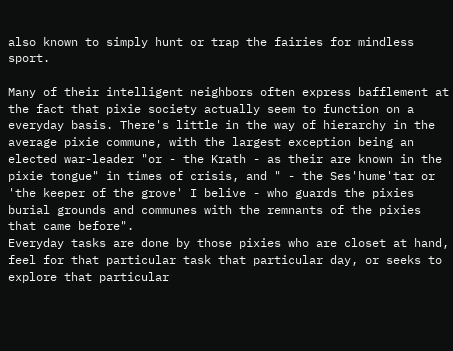also known to simply hunt or trap the fairies for mindless sport.

Many of their intelligent neighbors often express bafflement at the fact that pixie society actually seem to function on a everyday basis. There's little in the way of hierarchy in the average pixie commune, with the largest exception being an elected war-leader "or - the Krath - as their are known in the pixie tongue" in times of crisis, and " - the Ses'hume'tar or 'the keeper of the grove' I belive - who guards the pixies burial grounds and communes with the remnants of the pixies that came before".
Everyday tasks are done by those pixies who are closet at hand, feel for that particular task that particular day, or seeks to explore that particular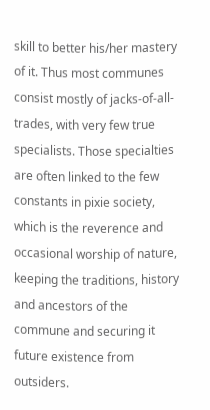skill to better his/her mastery of it. Thus most communes consist mostly of jacks-of-all-trades, with very few true specialists. Those specialties are often linked to the few constants in pixie society, which is the reverence and occasional worship of nature, keeping the traditions, history and ancestors of the commune and securing it future existence from outsiders.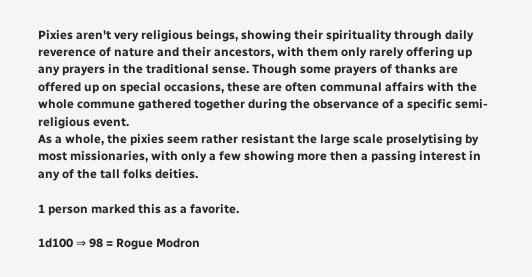Pixies aren't very religious beings, showing their spirituality through daily reverence of nature and their ancestors, with them only rarely offering up any prayers in the traditional sense. Though some prayers of thanks are offered up on special occasions, these are often communal affairs with the whole commune gathered together during the observance of a specific semi-religious event.
As a whole, the pixies seem rather resistant the large scale proselytising by most missionaries, with only a few showing more then a passing interest in any of the tall folks deities.

1 person marked this as a favorite.

1d100 ⇒ 98 = Rogue Modron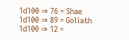1d100 ⇒ 76 = Shae
1d100 ⇒ 89 = Goliath
1d100 ⇒ 12 =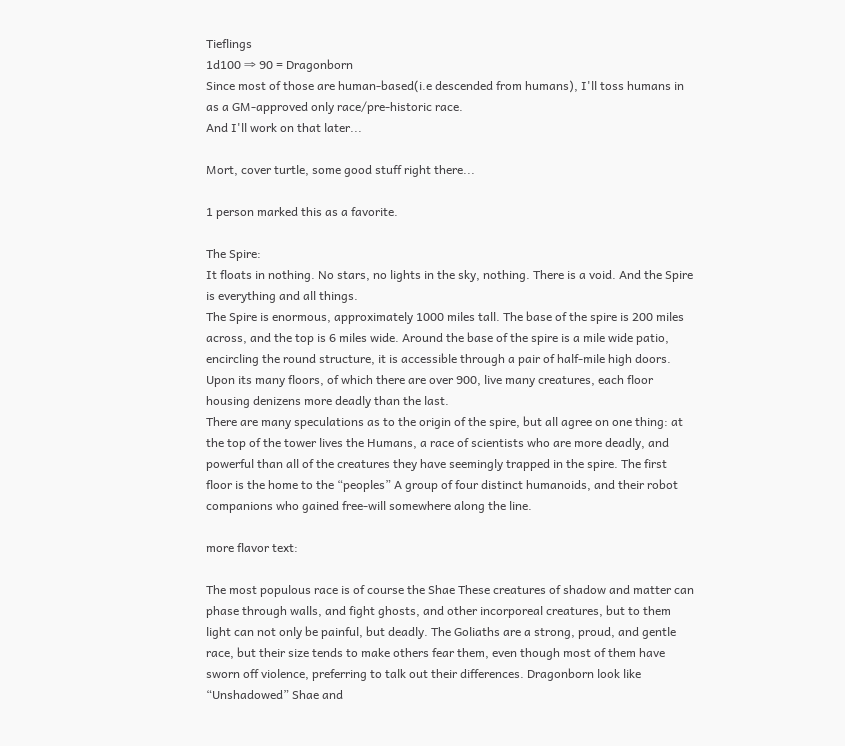Tieflings
1d100 ⇒ 90 = Dragonborn
Since most of those are human-based(i.e descended from humans), I'll toss humans in as a GM-approved only race/pre-historic race.
And I'll work on that later...

Mort, cover turtle, some good stuff right there...

1 person marked this as a favorite.

The Spire:
It floats in nothing. No stars, no lights in the sky, nothing. There is a void. And the Spire is everything and all things.
The Spire is enormous, approximately 1000 miles tall. The base of the spire is 200 miles across, and the top is 6 miles wide. Around the base of the spire is a mile wide patio, encircling the round structure, it is accessible through a pair of half-mile high doors. Upon its many floors, of which there are over 900, live many creatures, each floor housing denizens more deadly than the last.
There are many speculations as to the origin of the spire, but all agree on one thing: at the top of the tower lives the Humans, a race of scientists who are more deadly, and powerful than all of the creatures they have seemingly trapped in the spire. The first floor is the home to the “peoples” A group of four distinct humanoids, and their robot companions who gained free-will somewhere along the line.

more flavor text:

The most populous race is of course the Shae These creatures of shadow and matter can phase through walls, and fight ghosts, and other incorporeal creatures, but to them light can not only be painful, but deadly. The Goliaths are a strong, proud, and gentle race, but their size tends to make others fear them, even though most of them have sworn off violence, preferring to talk out their differences. Dragonborn look like “Unshadowed” Shae and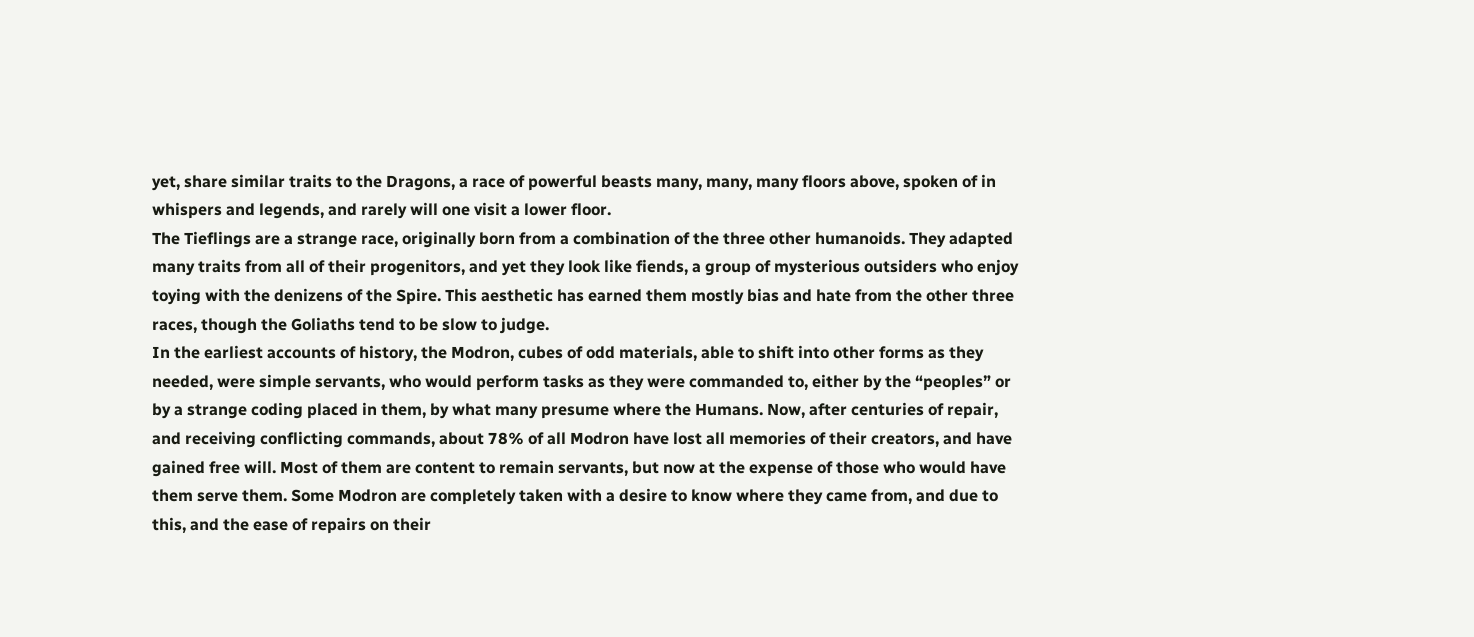yet, share similar traits to the Dragons, a race of powerful beasts many, many, many floors above, spoken of in whispers and legends, and rarely will one visit a lower floor.
The Tieflings are a strange race, originally born from a combination of the three other humanoids. They adapted many traits from all of their progenitors, and yet they look like fiends, a group of mysterious outsiders who enjoy toying with the denizens of the Spire. This aesthetic has earned them mostly bias and hate from the other three races, though the Goliaths tend to be slow to judge.
In the earliest accounts of history, the Modron, cubes of odd materials, able to shift into other forms as they needed, were simple servants, who would perform tasks as they were commanded to, either by the “peoples” or by a strange coding placed in them, by what many presume where the Humans. Now, after centuries of repair, and receiving conflicting commands, about 78% of all Modron have lost all memories of their creators, and have gained free will. Most of them are content to remain servants, but now at the expense of those who would have them serve them. Some Modron are completely taken with a desire to know where they came from, and due to this, and the ease of repairs on their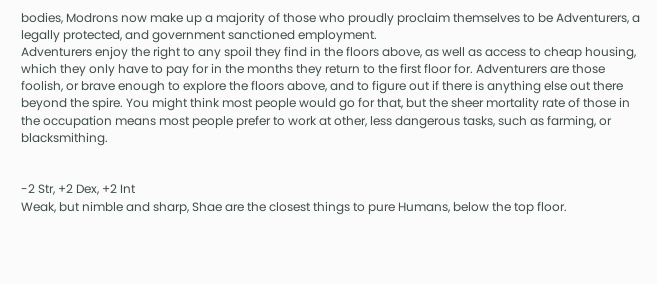bodies, Modrons now make up a majority of those who proudly proclaim themselves to be Adventurers, a legally protected, and government sanctioned employment.
Adventurers enjoy the right to any spoil they find in the floors above, as well as access to cheap housing, which they only have to pay for in the months they return to the first floor for. Adventurers are those foolish, or brave enough to explore the floors above, and to figure out if there is anything else out there beyond the spire. You might think most people would go for that, but the sheer mortality rate of those in the occupation means most people prefer to work at other, less dangerous tasks, such as farming, or blacksmithing.


-2 Str, +2 Dex, +2 Int
Weak, but nimble and sharp, Shae are the closest things to pure Humans, below the top floor.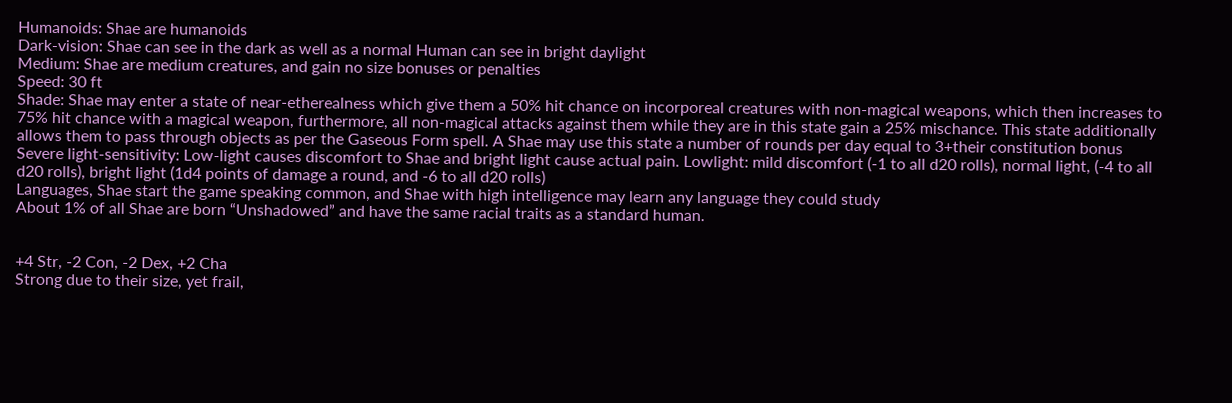Humanoids: Shae are humanoids
Dark-vision: Shae can see in the dark as well as a normal Human can see in bright daylight
Medium: Shae are medium creatures, and gain no size bonuses or penalties
Speed: 30 ft
Shade: Shae may enter a state of near-etherealness which give them a 50% hit chance on incorporeal creatures with non-magical weapons, which then increases to 75% hit chance with a magical weapon, furthermore, all non-magical attacks against them while they are in this state gain a 25% mischance. This state additionally allows them to pass through objects as per the Gaseous Form spell. A Shae may use this state a number of rounds per day equal to 3+their constitution bonus
Severe light-sensitivity: Low-light causes discomfort to Shae and bright light cause actual pain. Lowlight: mild discomfort (-1 to all d20 rolls), normal light, (-4 to all d20 rolls), bright light (1d4 points of damage a round, and -6 to all d20 rolls)
Languages, Shae start the game speaking common, and Shae with high intelligence may learn any language they could study
About 1% of all Shae are born “Unshadowed” and have the same racial traits as a standard human.


+4 Str, -2 Con, -2 Dex, +2 Cha
Strong due to their size, yet frail,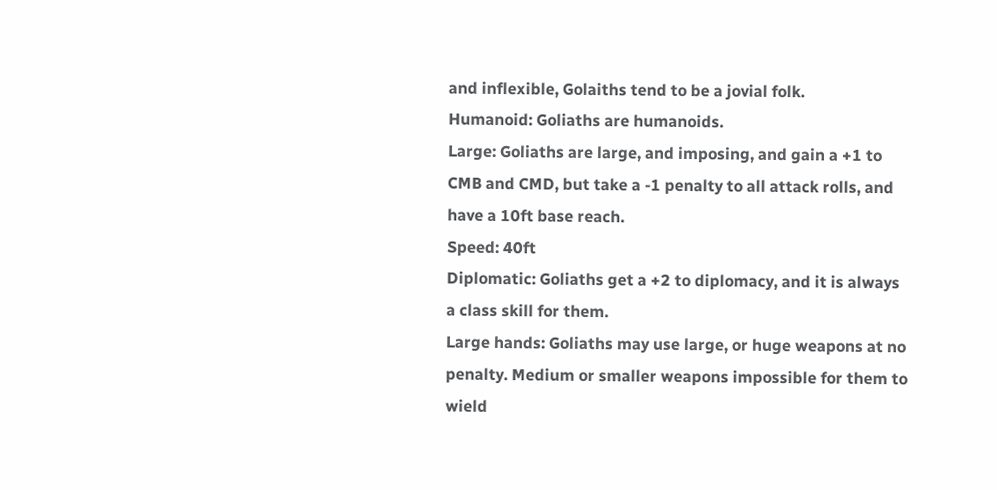and inflexible, Golaiths tend to be a jovial folk.
Humanoid: Goliaths are humanoids.
Large: Goliaths are large, and imposing, and gain a +1 to CMB and CMD, but take a -1 penalty to all attack rolls, and have a 10ft base reach.
Speed: 40ft
Diplomatic: Goliaths get a +2 to diplomacy, and it is always a class skill for them.
Large hands: Goliaths may use large, or huge weapons at no penalty. Medium or smaller weapons impossible for them to wield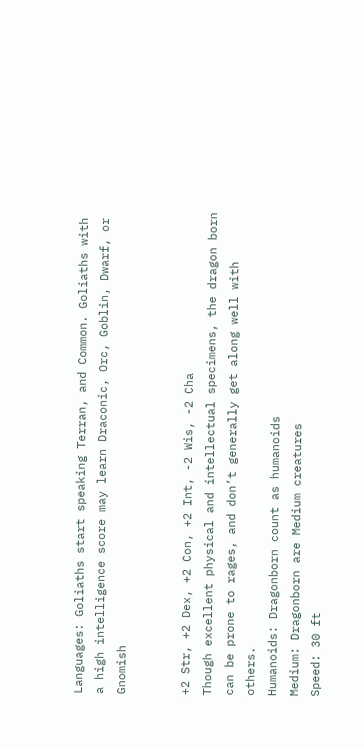Languages: Goliaths start speaking Terran, and Common. Goliaths with a high intelligence score may learn Draconic, Orc, Goblin, Dwarf, or Gnomish


+2 Str, +2 Dex, +2 Con, +2 Int, -2 Wis, -2 Cha
Though excellent physical and intellectual specimens, the dragon born can be prone to rages, and don’t generally get along well with others.
Humanoids: Dragonborn count as humanoids
Medium: Dragonborn are Medium creatures
Speed: 30 ft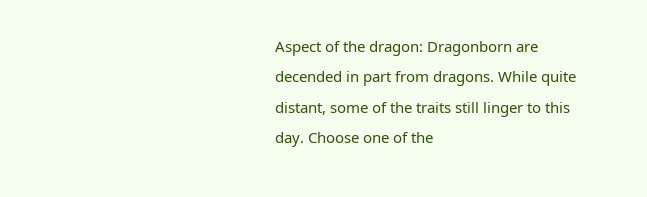Aspect of the dragon: Dragonborn are decended in part from dragons. While quite distant, some of the traits still linger to this day. Choose one of the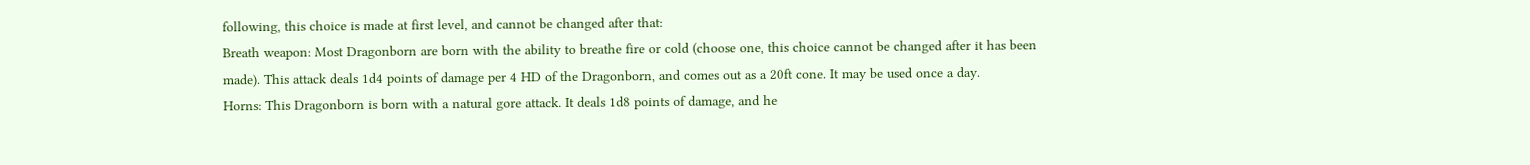following, this choice is made at first level, and cannot be changed after that:
Breath weapon: Most Dragonborn are born with the ability to breathe fire or cold (choose one, this choice cannot be changed after it has been made). This attack deals 1d4 points of damage per 4 HD of the Dragonborn, and comes out as a 20ft cone. It may be used once a day.
Horns: This Dragonborn is born with a natural gore attack. It deals 1d8 points of damage, and he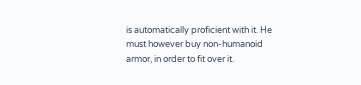is automatically proficient with it. He must however buy non-humanoid armor, in order to fit over it.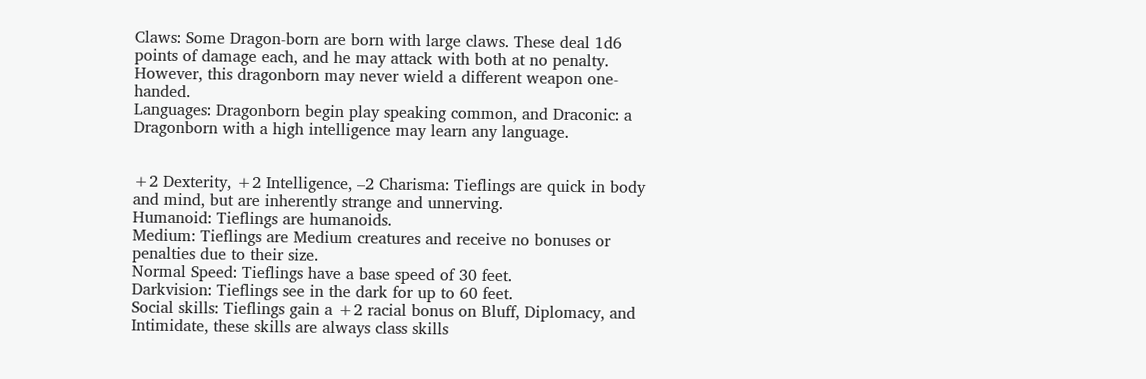Claws: Some Dragon-born are born with large claws. These deal 1d6 points of damage each, and he may attack with both at no penalty. However, this dragonborn may never wield a different weapon one-handed.
Languages: Dragonborn begin play speaking common, and Draconic: a Dragonborn with a high intelligence may learn any language.


+2 Dexterity, +2 Intelligence, –2 Charisma: Tieflings are quick in body and mind, but are inherently strange and unnerving.
Humanoid: Tieflings are humanoids.
Medium: Tieflings are Medium creatures and receive no bonuses or penalties due to their size.
Normal Speed: Tieflings have a base speed of 30 feet.
Darkvision: Tieflings see in the dark for up to 60 feet.
Social skills: Tieflings gain a +2 racial bonus on Bluff, Diplomacy, and Intimidate, these skills are always class skills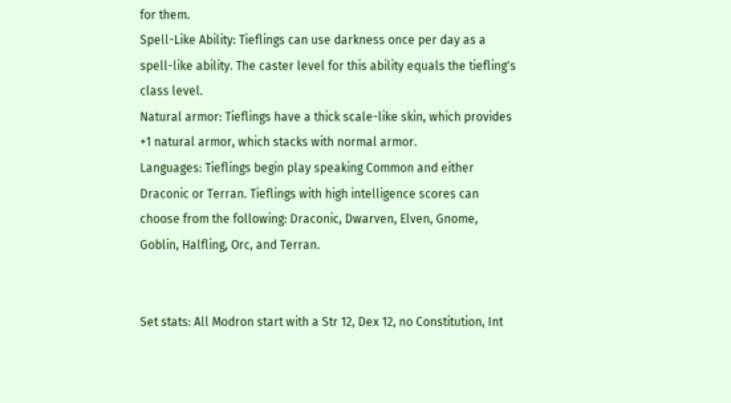for them.
Spell-Like Ability: Tieflings can use darkness once per day as a spell-like ability. The caster level for this ability equals the tiefling's class level.
Natural armor: Tieflings have a thick scale-like skin, which provides +1 natural armor, which stacks with normal armor.
Languages: Tieflings begin play speaking Common and either Draconic or Terran. Tieflings with high intelligence scores can choose from the following: Draconic, Dwarven, Elven, Gnome, Goblin, Halfling, Orc, and Terran.


Set stats: All Modron start with a Str 12, Dex 12, no Constitution, Int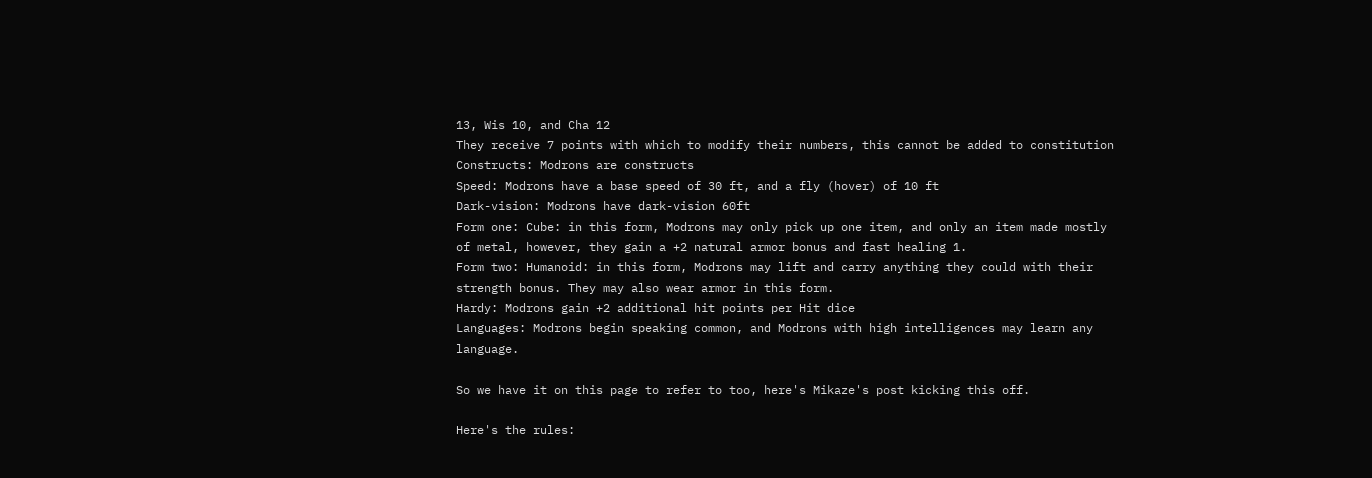13, Wis 10, and Cha 12
They receive 7 points with which to modify their numbers, this cannot be added to constitution
Constructs: Modrons are constructs
Speed: Modrons have a base speed of 30 ft, and a fly (hover) of 10 ft
Dark-vision: Modrons have dark-vision 60ft
Form one: Cube: in this form, Modrons may only pick up one item, and only an item made mostly of metal, however, they gain a +2 natural armor bonus and fast healing 1.
Form two: Humanoid: in this form, Modrons may lift and carry anything they could with their strength bonus. They may also wear armor in this form.
Hardy: Modrons gain +2 additional hit points per Hit dice
Languages: Modrons begin speaking common, and Modrons with high intelligences may learn any language.

So we have it on this page to refer to too, here's Mikaze's post kicking this off.

Here's the rules: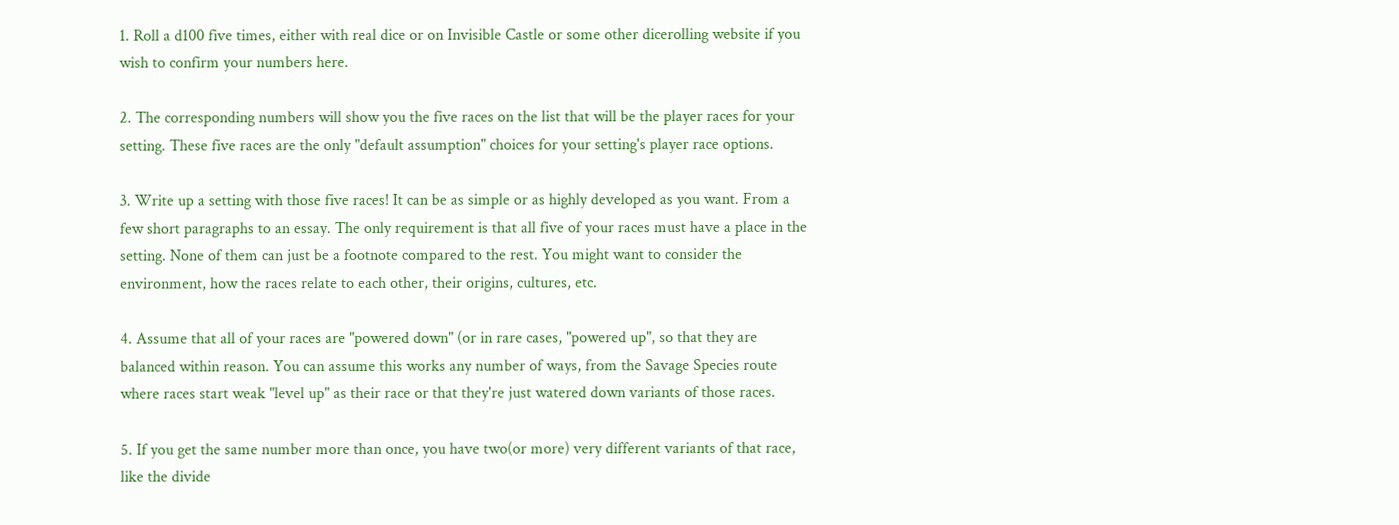1. Roll a d100 five times, either with real dice or on Invisible Castle or some other dicerolling website if you wish to confirm your numbers here.

2. The corresponding numbers will show you the five races on the list that will be the player races for your setting. These five races are the only "default assumption" choices for your setting's player race options.

3. Write up a setting with those five races! It can be as simple or as highly developed as you want. From a few short paragraphs to an essay. The only requirement is that all five of your races must have a place in the setting. None of them can just be a footnote compared to the rest. You might want to consider the environment, how the races relate to each other, their origins, cultures, etc.

4. Assume that all of your races are "powered down" (or in rare cases, "powered up", so that they are balanced within reason. You can assume this works any number of ways, from the Savage Species route where races start weak "level up" as their race or that they're just watered down variants of those races.

5. If you get the same number more than once, you have two(or more) very different variants of that race, like the divide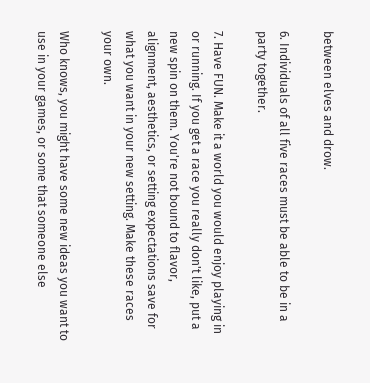between elves and drow.

6. Individuals of all five races must be able to be in a party together.

7. Have FUN. Make it a world you would enjoy playing in or running. If you get a race you really don't like, put a new spin on them. You're not bound to flavor, alignment, aesthetics, or setting expectations save for what you want in your new setting. Make these races your own.

Who knows, you might have some new ideas you want to use in your games, or some that someone else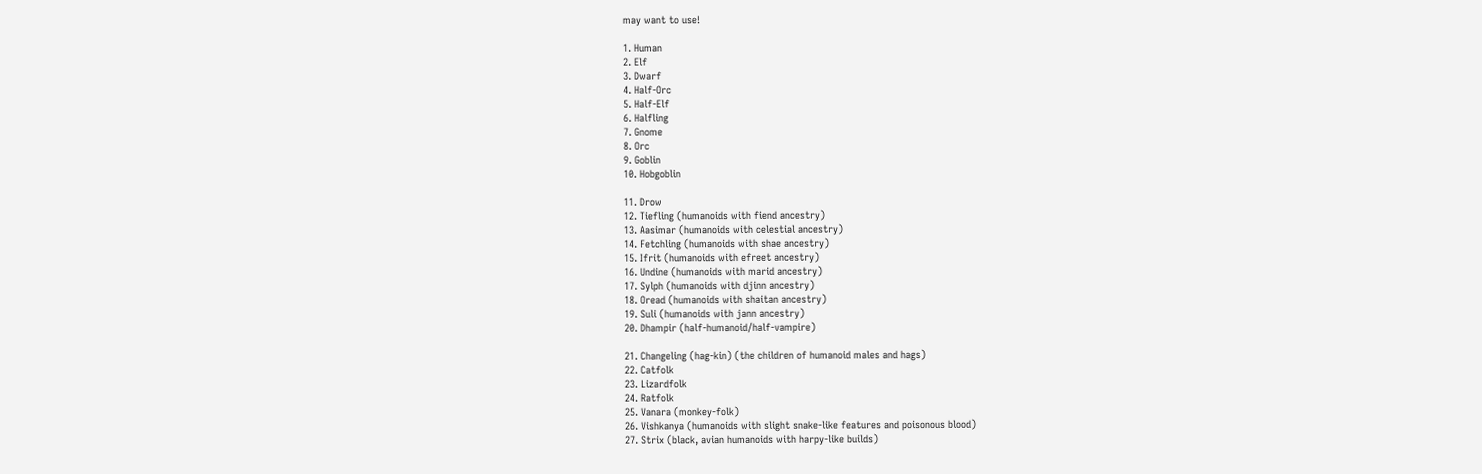may want to use!

1. Human
2. Elf
3. Dwarf
4. Half-Orc
5. Half-Elf
6. Halfling
7. Gnome
8. Orc
9. Goblin
10. Hobgoblin

11. Drow
12. Tiefling (humanoids with fiend ancestry)
13. Aasimar (humanoids with celestial ancestry)
14. Fetchling (humanoids with shae ancestry)
15. Ifrit (humanoids with efreet ancestry)
16. Undine (humanoids with marid ancestry)
17. Sylph (humanoids with djinn ancestry)
18. Oread (humanoids with shaitan ancestry)
19. Suli (humanoids with jann ancestry)
20. Dhampir (half-humanoid/half-vampire)

21. Changeling (hag-kin) (the children of humanoid males and hags)
22. Catfolk
23. Lizardfolk
24. Ratfolk
25. Vanara (monkey-folk)
26. Vishkanya (humanoids with slight snake-like features and poisonous blood)
27. Strix (black, avian humanoids with harpy-like builds)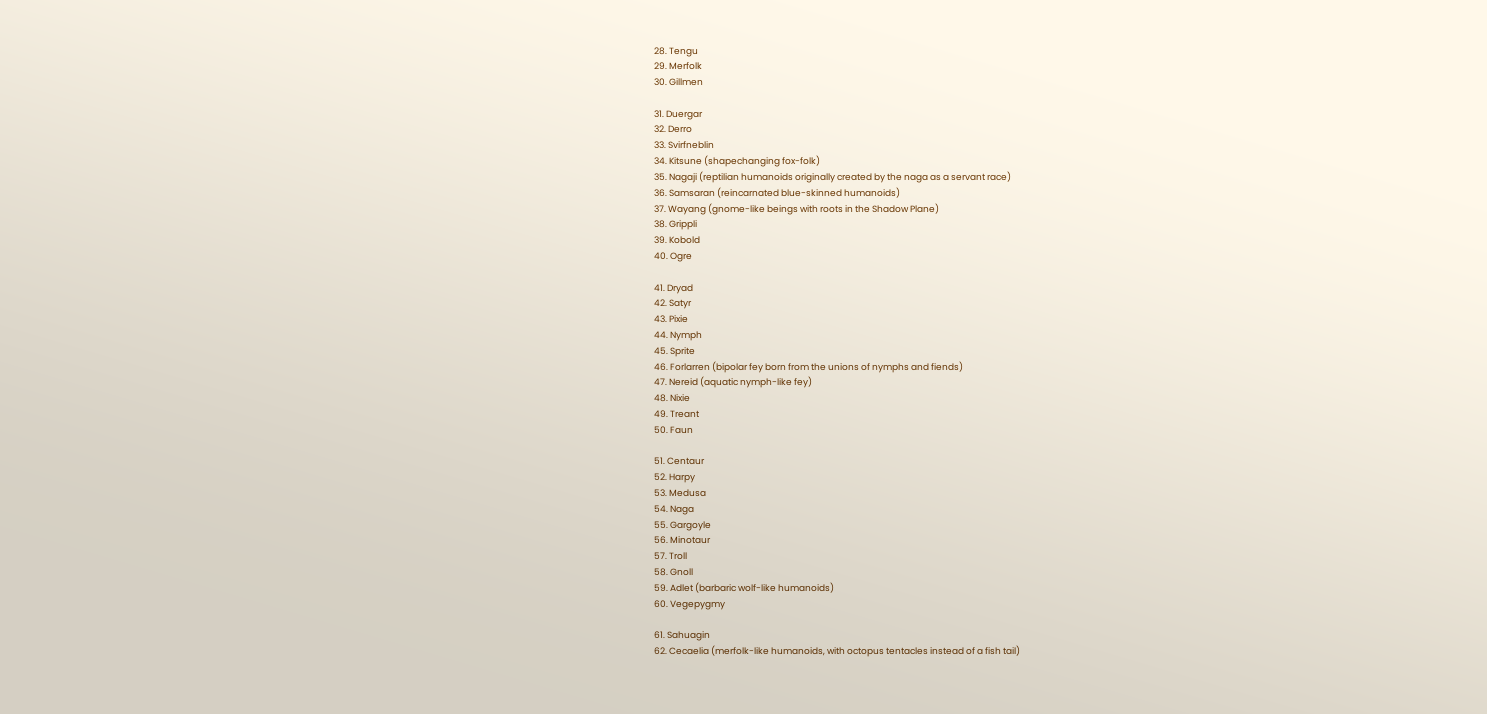28. Tengu
29. Merfolk
30. Gillmen

31. Duergar
32. Derro
33. Svirfneblin
34. Kitsune (shapechanging fox-folk)
35. Nagaji (reptilian humanoids originally created by the naga as a servant race)
36. Samsaran (reincarnated blue-skinned humanoids)
37. Wayang (gnome-like beings with roots in the Shadow Plane)
38. Grippli
39. Kobold
40. Ogre

41. Dryad
42. Satyr
43. Pixie
44. Nymph
45. Sprite
46. Forlarren (bipolar fey born from the unions of nymphs and fiends)
47. Nereid (aquatic nymph-like fey)
48. Nixie
49. Treant
50. Faun

51. Centaur
52. Harpy
53. Medusa
54. Naga
55. Gargoyle
56. Minotaur
57. Troll
58. Gnoll
59. Adlet (barbaric wolf-like humanoids)
60. Vegepygmy

61. Sahuagin
62. Cecaelia (merfolk-like humanoids, with octopus tentacles instead of a fish tail)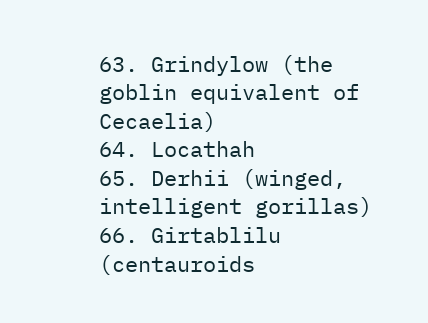63. Grindylow (the goblin equivalent of Cecaelia)
64. Locathah
65. Derhii (winged, intelligent gorillas)
66. Girtablilu (centauroids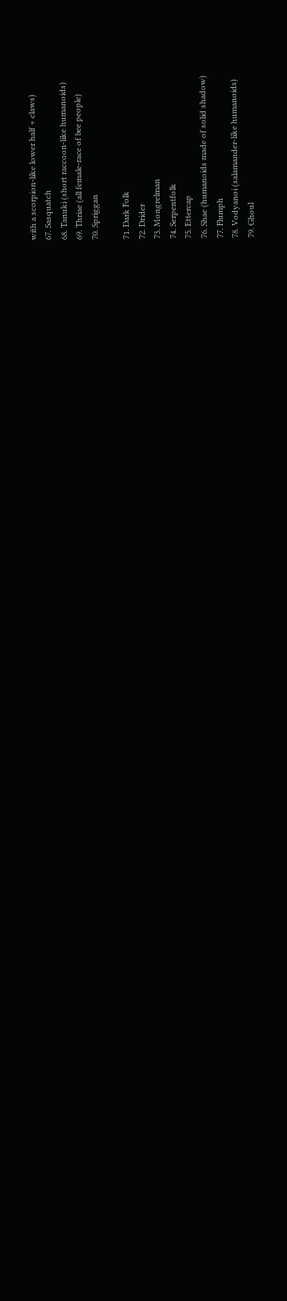with a scorpion-like lower half + claws)
67. Sasquatch
68. Tanuki (short raccoon-like humanoids)
69. Thriae (all female-race of bee people)
70. Spriggan

71. Dark Folk
72. Drider
73. Mongrelman
74. Serpentfolk
75. Ettercap
76. Shae (humanoids made of solid shadow)
77. Flumph
78. Vodyanoi (salamander-like humanoids)
79. Ghoul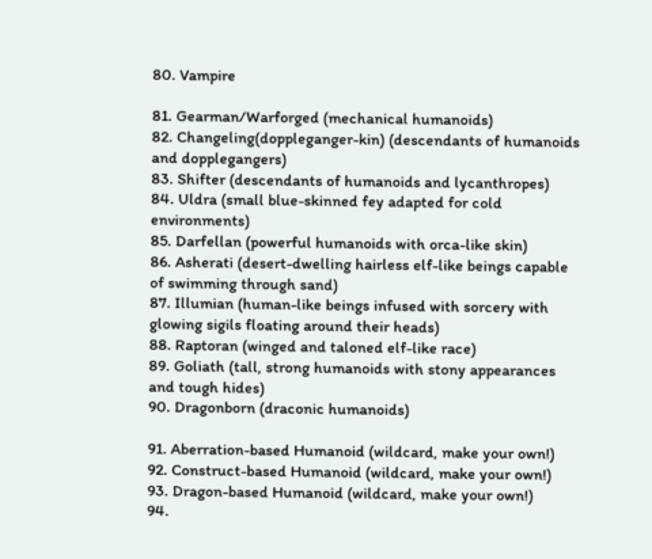80. Vampire

81. Gearman/Warforged (mechanical humanoids)
82. Changeling(doppleganger-kin) (descendants of humanoids and dopplegangers)
83. Shifter (descendants of humanoids and lycanthropes)
84. Uldra (small blue-skinned fey adapted for cold environments)
85. Darfellan (powerful humanoids with orca-like skin)
86. Asherati (desert-dwelling hairless elf-like beings capable of swimming through sand)
87. Illumian (human-like beings infused with sorcery with glowing sigils floating around their heads)
88. Raptoran (winged and taloned elf-like race)
89. Goliath (tall, strong humanoids with stony appearances and tough hides)
90. Dragonborn (draconic humanoids)

91. Aberration-based Humanoid (wildcard, make your own!)
92. Construct-based Humanoid (wildcard, make your own!)
93. Dragon-based Humanoid (wildcard, make your own!)
94.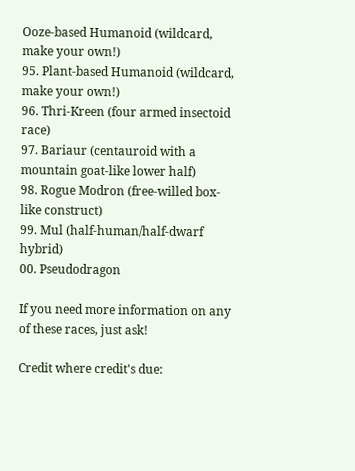Ooze-based Humanoid (wildcard, make your own!)
95. Plant-based Humanoid (wildcard, make your own!)
96. Thri-Kreen (four armed insectoid race)
97. Bariaur (centauroid with a mountain goat-like lower half)
98. Rogue Modron (free-willed box-like construct)
99. Mul (half-human/half-dwarf hybrid)
00. Pseudodragon

If you need more information on any of these races, just ask!

Credit where credit's due: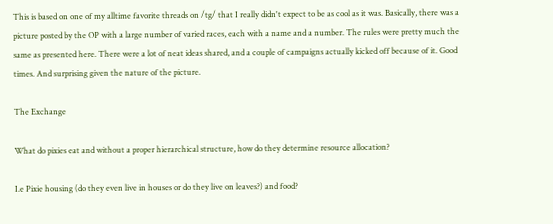This is based on one of my alltime favorite threads on /tg/ that I really didn't expect to be as cool as it was. Basically, there was a picture posted by the OP with a large number of varied races, each with a name and a number. The rules were pretty much the same as presented here. There were a lot of neat ideas shared, and a couple of campaigns actually kicked off because of it. Good times. And surprising given the nature of the picture.

The Exchange

What do pixies eat and without a proper hierarchical structure, how do they determine resource allocation?

I.e Pixie housing (do they even live in houses or do they live on leaves?) and food?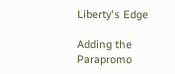Liberty's Edge

Adding the Parapromo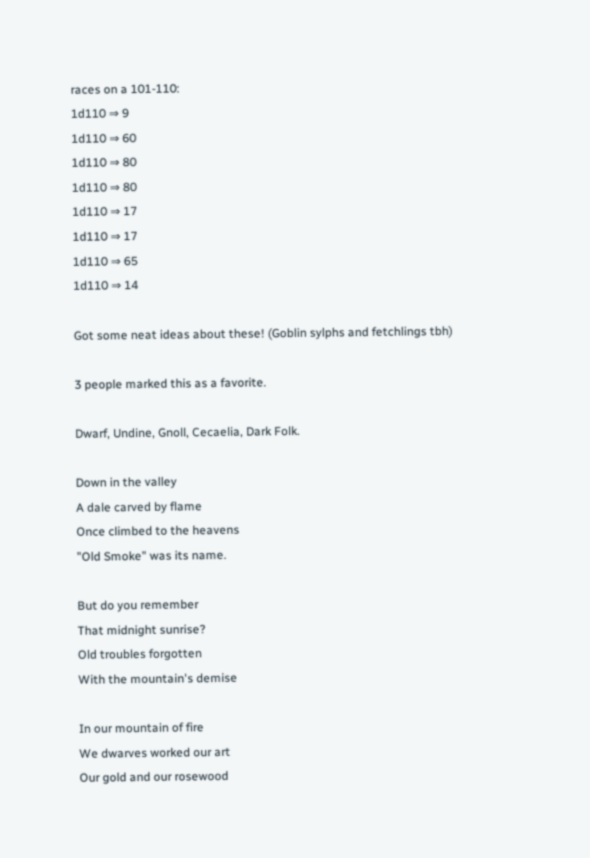races on a 101-110:
1d110 ⇒ 9
1d110 ⇒ 60
1d110 ⇒ 80
1d110 ⇒ 80
1d110 ⇒ 17
1d110 ⇒ 17
1d110 ⇒ 65
1d110 ⇒ 14

Got some neat ideas about these! (Goblin sylphs and fetchlings tbh)

3 people marked this as a favorite.

Dwarf, Undine, Gnoll, Cecaelia, Dark Folk.

Down in the valley
A dale carved by flame
Once climbed to the heavens
"Old Smoke" was its name.

But do you remember
That midnight sunrise?
Old troubles forgotten
With the mountain's demise

In our mountain of fire
We dwarves worked our art
Our gold and our rosewood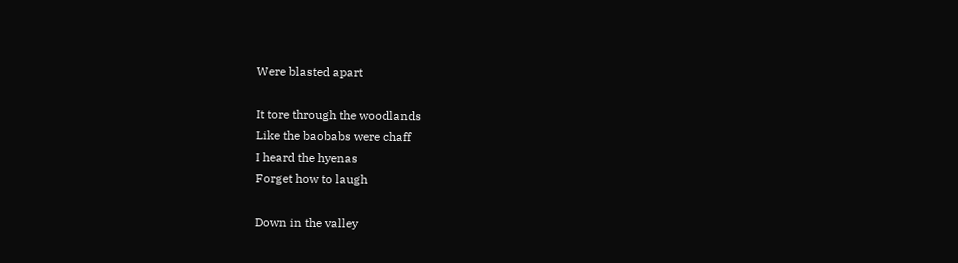Were blasted apart

It tore through the woodlands
Like the baobabs were chaff
I heard the hyenas
Forget how to laugh

Down in the valley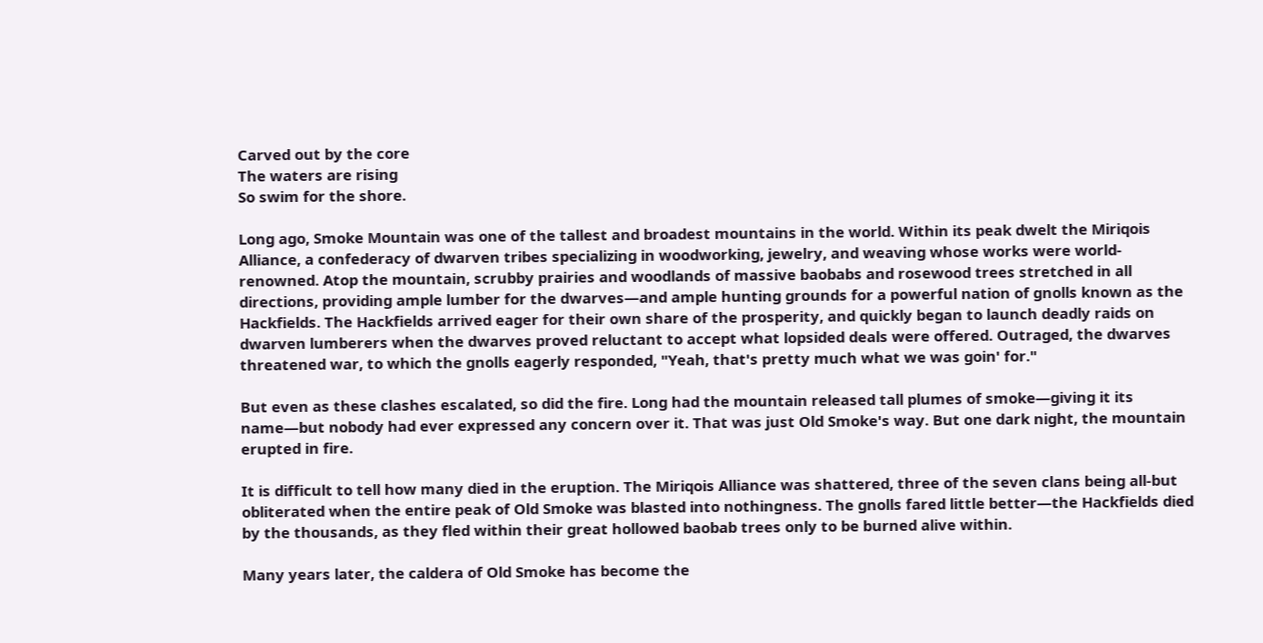Carved out by the core
The waters are rising
So swim for the shore.

Long ago, Smoke Mountain was one of the tallest and broadest mountains in the world. Within its peak dwelt the Miriqois Alliance, a confederacy of dwarven tribes specializing in woodworking, jewelry, and weaving whose works were world-renowned. Atop the mountain, scrubby prairies and woodlands of massive baobabs and rosewood trees stretched in all directions, providing ample lumber for the dwarves—and ample hunting grounds for a powerful nation of gnolls known as the Hackfields. The Hackfields arrived eager for their own share of the prosperity, and quickly began to launch deadly raids on dwarven lumberers when the dwarves proved reluctant to accept what lopsided deals were offered. Outraged, the dwarves threatened war, to which the gnolls eagerly responded, "Yeah, that's pretty much what we was goin' for."

But even as these clashes escalated, so did the fire. Long had the mountain released tall plumes of smoke—giving it its name—but nobody had ever expressed any concern over it. That was just Old Smoke's way. But one dark night, the mountain erupted in fire.

It is difficult to tell how many died in the eruption. The Miriqois Alliance was shattered, three of the seven clans being all-but obliterated when the entire peak of Old Smoke was blasted into nothingness. The gnolls fared little better—the Hackfields died by the thousands, as they fled within their great hollowed baobab trees only to be burned alive within.

Many years later, the caldera of Old Smoke has become the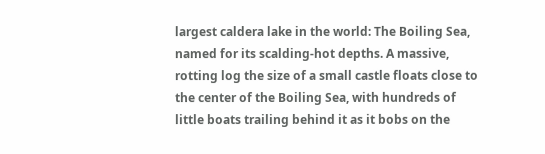largest caldera lake in the world: The Boiling Sea, named for its scalding-hot depths. A massive, rotting log the size of a small castle floats close to the center of the Boiling Sea, with hundreds of little boats trailing behind it as it bobs on the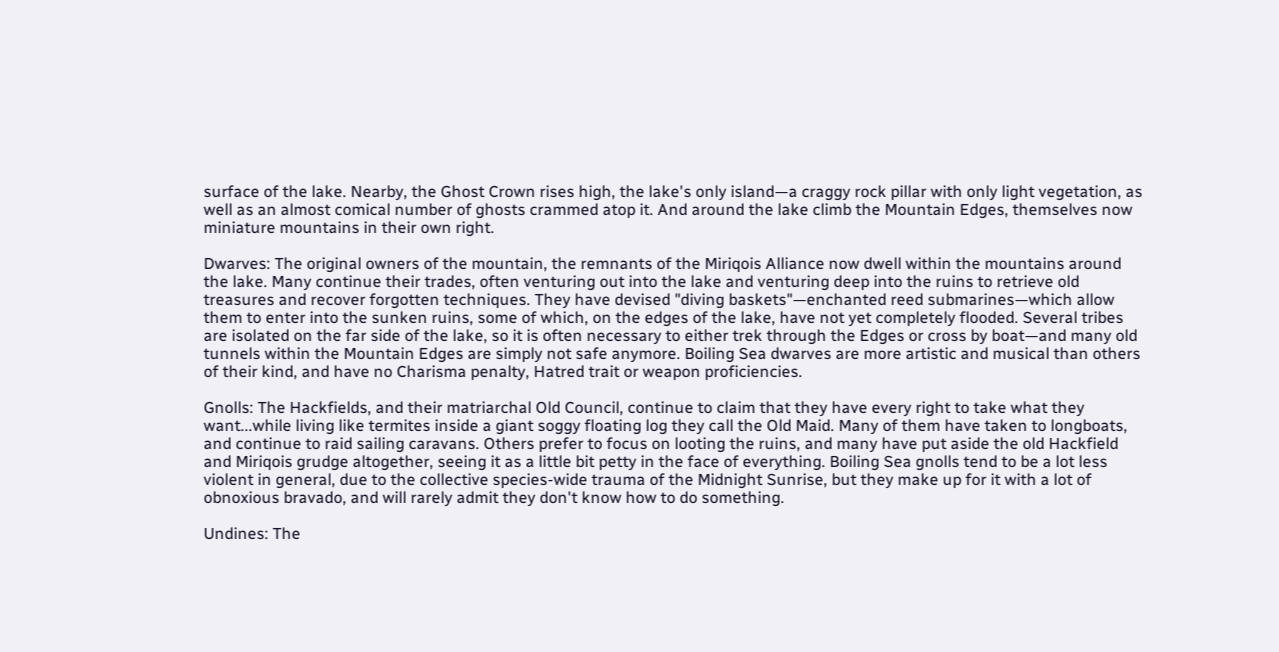surface of the lake. Nearby, the Ghost Crown rises high, the lake's only island—a craggy rock pillar with only light vegetation, as well as an almost comical number of ghosts crammed atop it. And around the lake climb the Mountain Edges, themselves now miniature mountains in their own right.

Dwarves: The original owners of the mountain, the remnants of the Miriqois Alliance now dwell within the mountains around the lake. Many continue their trades, often venturing out into the lake and venturing deep into the ruins to retrieve old treasures and recover forgotten techniques. They have devised "diving baskets"—enchanted reed submarines—which allow them to enter into the sunken ruins, some of which, on the edges of the lake, have not yet completely flooded. Several tribes are isolated on the far side of the lake, so it is often necessary to either trek through the Edges or cross by boat—and many old tunnels within the Mountain Edges are simply not safe anymore. Boiling Sea dwarves are more artistic and musical than others of their kind, and have no Charisma penalty, Hatred trait or weapon proficiencies.

Gnolls: The Hackfields, and their matriarchal Old Council, continue to claim that they have every right to take what they want...while living like termites inside a giant soggy floating log they call the Old Maid. Many of them have taken to longboats, and continue to raid sailing caravans. Others prefer to focus on looting the ruins, and many have put aside the old Hackfield and Miriqois grudge altogether, seeing it as a little bit petty in the face of everything. Boiling Sea gnolls tend to be a lot less violent in general, due to the collective species-wide trauma of the Midnight Sunrise, but they make up for it with a lot of obnoxious bravado, and will rarely admit they don't know how to do something.

Undines: The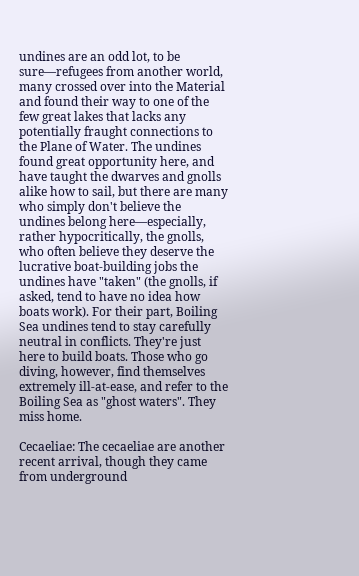undines are an odd lot, to be sure—refugees from another world, many crossed over into the Material and found their way to one of the few great lakes that lacks any potentially fraught connections to the Plane of Water. The undines found great opportunity here, and have taught the dwarves and gnolls alike how to sail, but there are many who simply don't believe the undines belong here—especially, rather hypocritically, the gnolls, who often believe they deserve the lucrative boat-building jobs the undines have "taken" (the gnolls, if asked, tend to have no idea how boats work). For their part, Boiling Sea undines tend to stay carefully neutral in conflicts. They're just here to build boats. Those who go diving, however, find themselves extremely ill-at-ease, and refer to the Boiling Sea as "ghost waters". They miss home.

Cecaeliae: The cecaeliae are another recent arrival, though they came from underground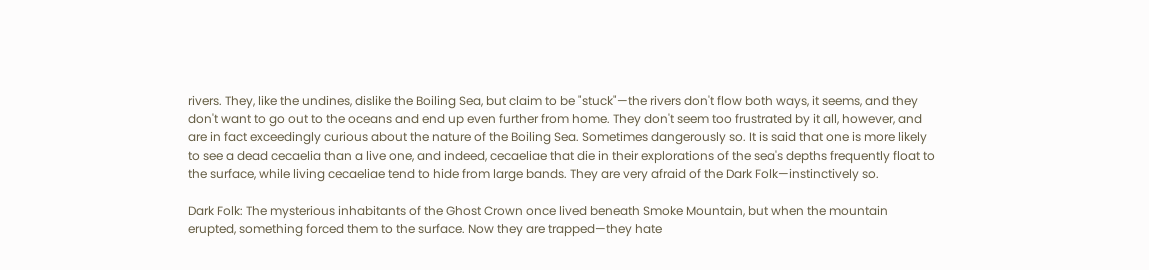rivers. They, like the undines, dislike the Boiling Sea, but claim to be "stuck"—the rivers don't flow both ways, it seems, and they don't want to go out to the oceans and end up even further from home. They don't seem too frustrated by it all, however, and are in fact exceedingly curious about the nature of the Boiling Sea. Sometimes dangerously so. It is said that one is more likely to see a dead cecaelia than a live one, and indeed, cecaeliae that die in their explorations of the sea's depths frequently float to the surface, while living cecaeliae tend to hide from large bands. They are very afraid of the Dark Folk—instinctively so.

Dark Folk: The mysterious inhabitants of the Ghost Crown once lived beneath Smoke Mountain, but when the mountain erupted, something forced them to the surface. Now they are trapped—they hate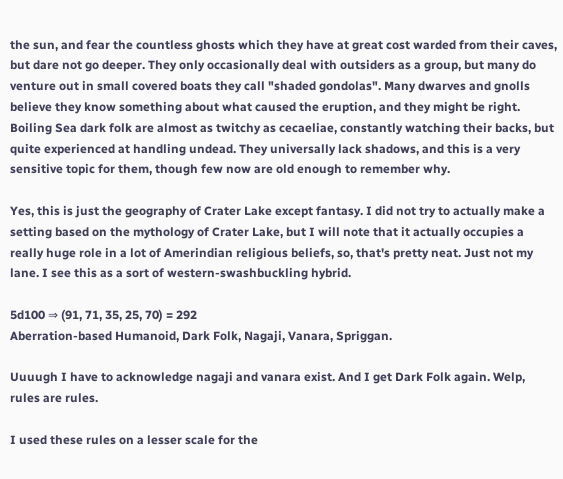the sun, and fear the countless ghosts which they have at great cost warded from their caves, but dare not go deeper. They only occasionally deal with outsiders as a group, but many do venture out in small covered boats they call "shaded gondolas". Many dwarves and gnolls believe they know something about what caused the eruption, and they might be right. Boiling Sea dark folk are almost as twitchy as cecaeliae, constantly watching their backs, but quite experienced at handling undead. They universally lack shadows, and this is a very sensitive topic for them, though few now are old enough to remember why.

Yes, this is just the geography of Crater Lake except fantasy. I did not try to actually make a setting based on the mythology of Crater Lake, but I will note that it actually occupies a really huge role in a lot of Amerindian religious beliefs, so, that's pretty neat. Just not my lane. I see this as a sort of western-swashbuckling hybrid.

5d100 ⇒ (91, 71, 35, 25, 70) = 292
Aberration-based Humanoid, Dark Folk, Nagaji, Vanara, Spriggan.

Uuuugh I have to acknowledge nagaji and vanara exist. And I get Dark Folk again. Welp, rules are rules.

I used these rules on a lesser scale for the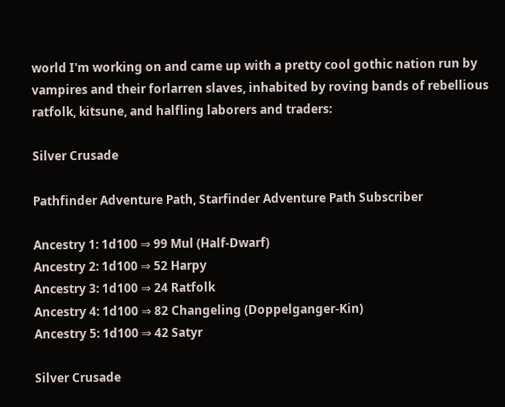world I'm working on and came up with a pretty cool gothic nation run by vampires and their forlarren slaves, inhabited by roving bands of rebellious ratfolk, kitsune, and halfling laborers and traders:

Silver Crusade

Pathfinder Adventure Path, Starfinder Adventure Path Subscriber

Ancestry 1: 1d100 ⇒ 99 Mul (Half-Dwarf)
Ancestry 2: 1d100 ⇒ 52 Harpy
Ancestry 3: 1d100 ⇒ 24 Ratfolk
Ancestry 4: 1d100 ⇒ 82 Changeling (Doppelganger-Kin)
Ancestry 5: 1d100 ⇒ 42 Satyr

Silver Crusade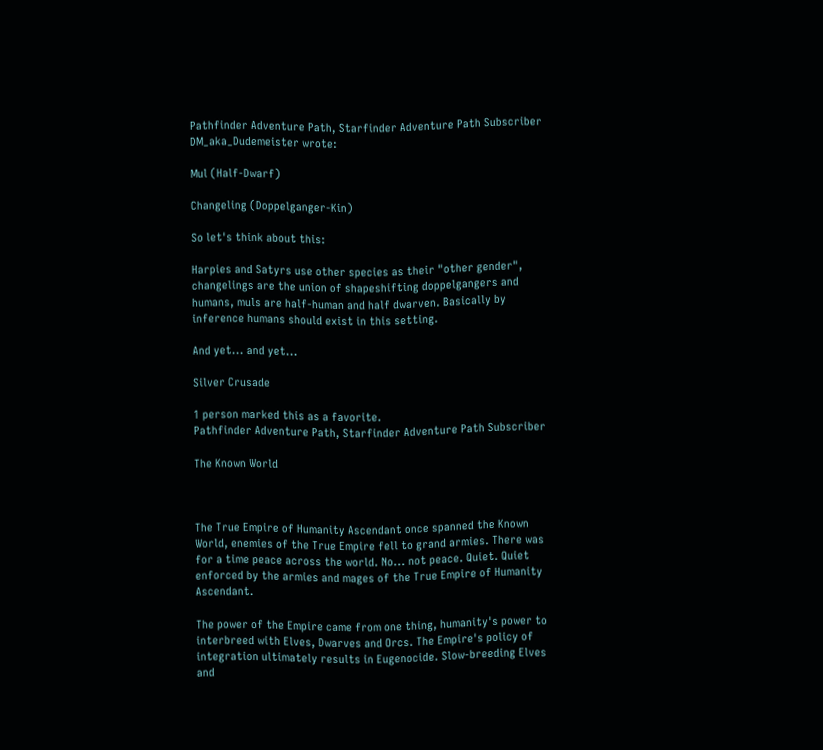Pathfinder Adventure Path, Starfinder Adventure Path Subscriber
DM_aka_Dudemeister wrote:

Mul (Half-Dwarf)

Changeling (Doppelganger-Kin)

So let's think about this:

Harpies and Satyrs use other species as their "other gender", changelings are the union of shapeshifting doppelgangers and humans, muls are half-human and half dwarven. Basically by inference humans should exist in this setting.

And yet... and yet...

Silver Crusade

1 person marked this as a favorite.
Pathfinder Adventure Path, Starfinder Adventure Path Subscriber

The Known World



The True Empire of Humanity Ascendant once spanned the Known World, enemies of the True Empire fell to grand armies. There was for a time peace across the world. No... not peace. Quiet. Quiet enforced by the armies and mages of the True Empire of Humanity Ascendant.

The power of the Empire came from one thing, humanity's power to interbreed with Elves, Dwarves and Orcs. The Empire's policy of integration ultimately results in Eugenocide. Slow-breeding Elves and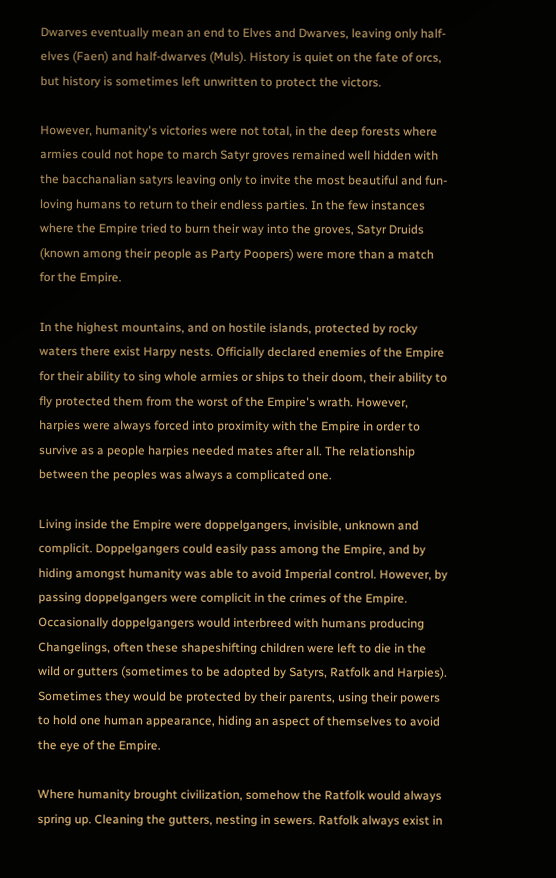Dwarves eventually mean an end to Elves and Dwarves, leaving only half-elves (Faen) and half-dwarves (Muls). History is quiet on the fate of orcs, but history is sometimes left unwritten to protect the victors.

However, humanity's victories were not total, in the deep forests where armies could not hope to march Satyr groves remained well hidden with the bacchanalian satyrs leaving only to invite the most beautiful and fun-loving humans to return to their endless parties. In the few instances where the Empire tried to burn their way into the groves, Satyr Druids (known among their people as Party Poopers) were more than a match for the Empire.

In the highest mountains, and on hostile islands, protected by rocky waters there exist Harpy nests. Officially declared enemies of the Empire for their ability to sing whole armies or ships to their doom, their ability to fly protected them from the worst of the Empire's wrath. However, harpies were always forced into proximity with the Empire in order to survive as a people harpies needed mates after all. The relationship between the peoples was always a complicated one.

Living inside the Empire were doppelgangers, invisible, unknown and complicit. Doppelgangers could easily pass among the Empire, and by hiding amongst humanity was able to avoid Imperial control. However, by passing doppelgangers were complicit in the crimes of the Empire. Occasionally doppelgangers would interbreed with humans producing Changelings, often these shapeshifting children were left to die in the wild or gutters (sometimes to be adopted by Satyrs, Ratfolk and Harpies). Sometimes they would be protected by their parents, using their powers to hold one human appearance, hiding an aspect of themselves to avoid the eye of the Empire.

Where humanity brought civilization, somehow the Ratfolk would always spring up. Cleaning the gutters, nesting in sewers. Ratfolk always exist in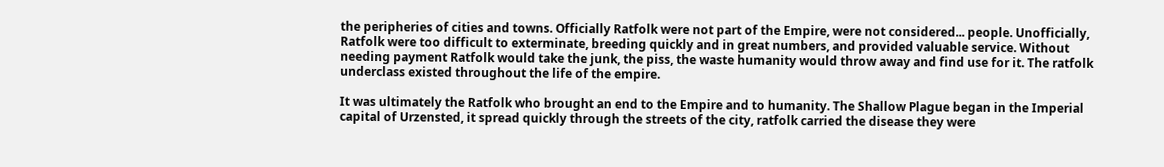the peripheries of cities and towns. Officially Ratfolk were not part of the Empire, were not considered... people. Unofficially, Ratfolk were too difficult to exterminate, breeding quickly and in great numbers, and provided valuable service. Without needing payment Ratfolk would take the junk, the piss, the waste humanity would throw away and find use for it. The ratfolk underclass existed throughout the life of the empire.

It was ultimately the Ratfolk who brought an end to the Empire and to humanity. The Shallow Plague began in the Imperial capital of Urzensted, it spread quickly through the streets of the city, ratfolk carried the disease they were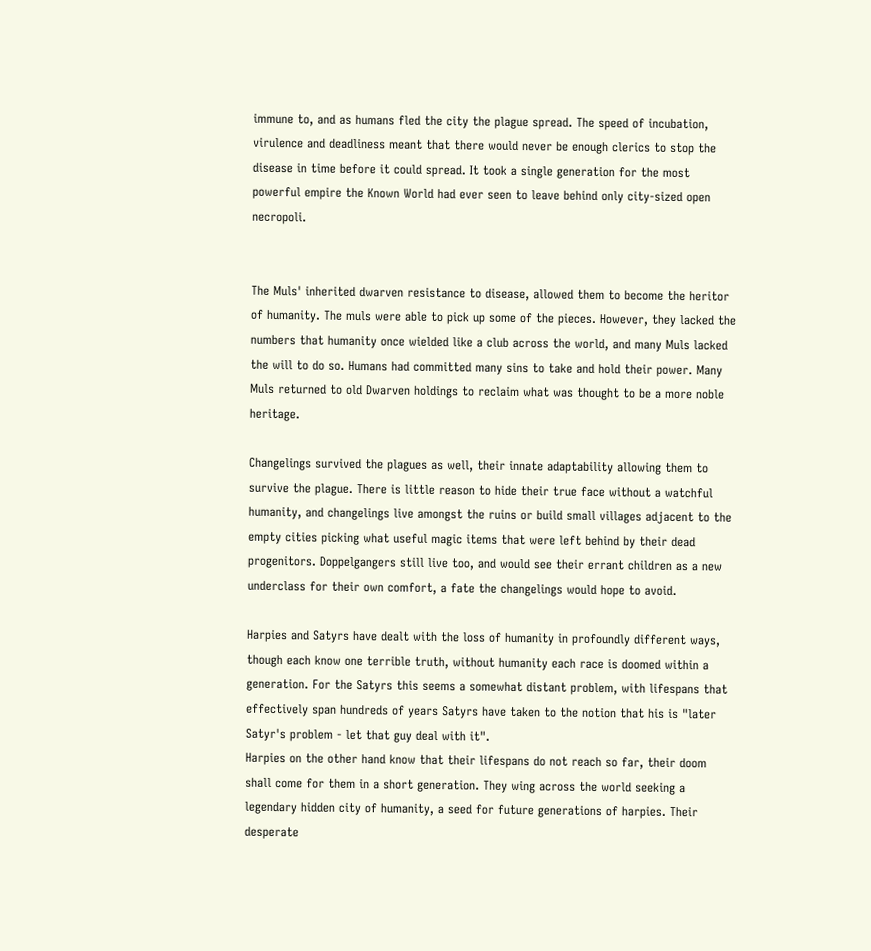immune to, and as humans fled the city the plague spread. The speed of incubation, virulence and deadliness meant that there would never be enough clerics to stop the disease in time before it could spread. It took a single generation for the most powerful empire the Known World had ever seen to leave behind only city-sized open necropoli.


The Muls' inherited dwarven resistance to disease, allowed them to become the heritor of humanity. The muls were able to pick up some of the pieces. However, they lacked the numbers that humanity once wielded like a club across the world, and many Muls lacked the will to do so. Humans had committed many sins to take and hold their power. Many Muls returned to old Dwarven holdings to reclaim what was thought to be a more noble heritage.

Changelings survived the plagues as well, their innate adaptability allowing them to survive the plague. There is little reason to hide their true face without a watchful humanity, and changelings live amongst the ruins or build small villages adjacent to the empty cities picking what useful magic items that were left behind by their dead progenitors. Doppelgangers still live too, and would see their errant children as a new underclass for their own comfort, a fate the changelings would hope to avoid.

Harpies and Satyrs have dealt with the loss of humanity in profoundly different ways, though each know one terrible truth, without humanity each race is doomed within a generation. For the Satyrs this seems a somewhat distant problem, with lifespans that effectively span hundreds of years Satyrs have taken to the notion that his is "later Satyr's problem - let that guy deal with it".
Harpies on the other hand know that their lifespans do not reach so far, their doom shall come for them in a short generation. They wing across the world seeking a legendary hidden city of humanity, a seed for future generations of harpies. Their desperate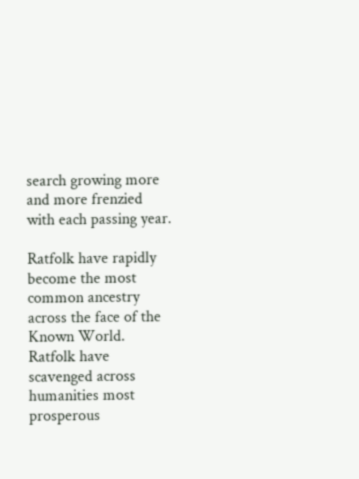search growing more and more frenzied with each passing year.

Ratfolk have rapidly become the most common ancestry across the face of the Known World. Ratfolk have scavenged across humanities most prosperous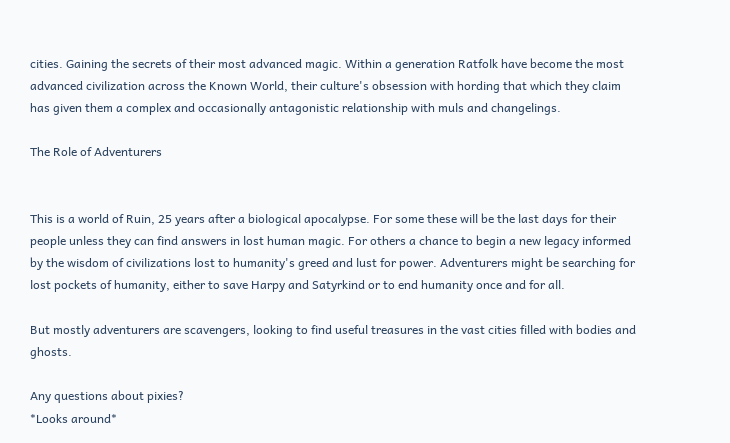cities. Gaining the secrets of their most advanced magic. Within a generation Ratfolk have become the most advanced civilization across the Known World, their culture's obsession with hording that which they claim has given them a complex and occasionally antagonistic relationship with muls and changelings.

The Role of Adventurers


This is a world of Ruin, 25 years after a biological apocalypse. For some these will be the last days for their people unless they can find answers in lost human magic. For others a chance to begin a new legacy informed by the wisdom of civilizations lost to humanity's greed and lust for power. Adventurers might be searching for lost pockets of humanity, either to save Harpy and Satyrkind or to end humanity once and for all.

But mostly adventurers are scavengers, looking to find useful treasures in the vast cities filled with bodies and ghosts.

Any questions about pixies?
*Looks around*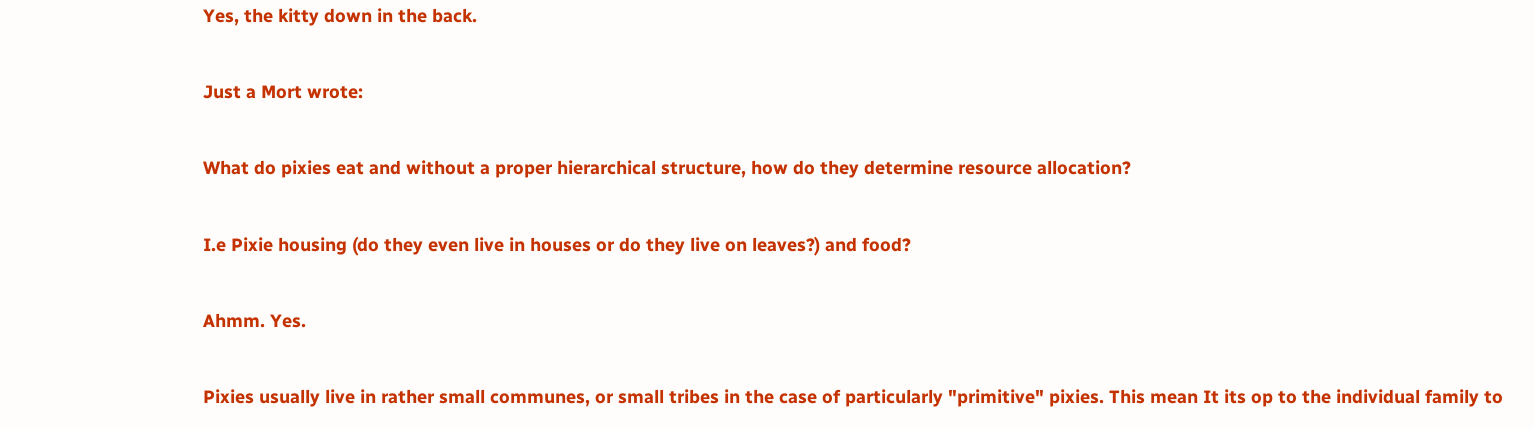Yes, the kitty down in the back.

Just a Mort wrote:

What do pixies eat and without a proper hierarchical structure, how do they determine resource allocation?

I.e Pixie housing (do they even live in houses or do they live on leaves?) and food?

Ahmm. Yes.

Pixies usually live in rather small communes, or small tribes in the case of particularly "primitive" pixies. This mean It its op to the individual family to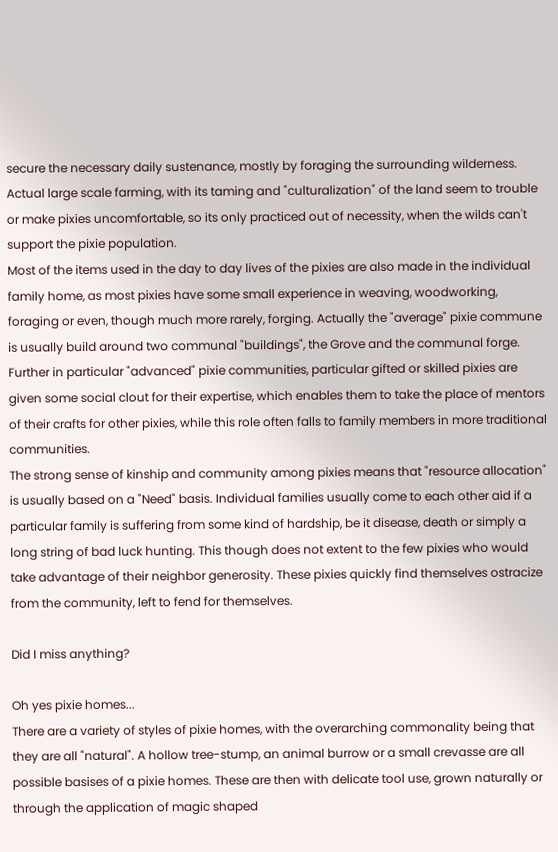secure the necessary daily sustenance, mostly by foraging the surrounding wilderness. Actual large scale farming, with its taming and "culturalization" of the land seem to trouble or make pixies uncomfortable, so its only practiced out of necessity, when the wilds can't support the pixie population.
Most of the items used in the day to day lives of the pixies are also made in the individual family home, as most pixies have some small experience in weaving, woodworking, foraging or even, though much more rarely, forging. Actually the "average" pixie commune is usually build around two communal "buildings", the Grove and the communal forge. Further in particular "advanced" pixie communities, particular gifted or skilled pixies are given some social clout for their expertise, which enables them to take the place of mentors of their crafts for other pixies, while this role often falls to family members in more traditional communities.
The strong sense of kinship and community among pixies means that "resource allocation" is usually based on a "Need" basis. Individual families usually come to each other aid if a particular family is suffering from some kind of hardship, be it disease, death or simply a long string of bad luck hunting. This though does not extent to the few pixies who would take advantage of their neighbor generosity. These pixies quickly find themselves ostracize from the community, left to fend for themselves.

Did I miss anything?

Oh yes pixie homes...
There are a variety of styles of pixie homes, with the overarching commonality being that they are all "natural". A hollow tree-stump, an animal burrow or a small crevasse are all possible basises of a pixie homes. These are then with delicate tool use, grown naturally or through the application of magic shaped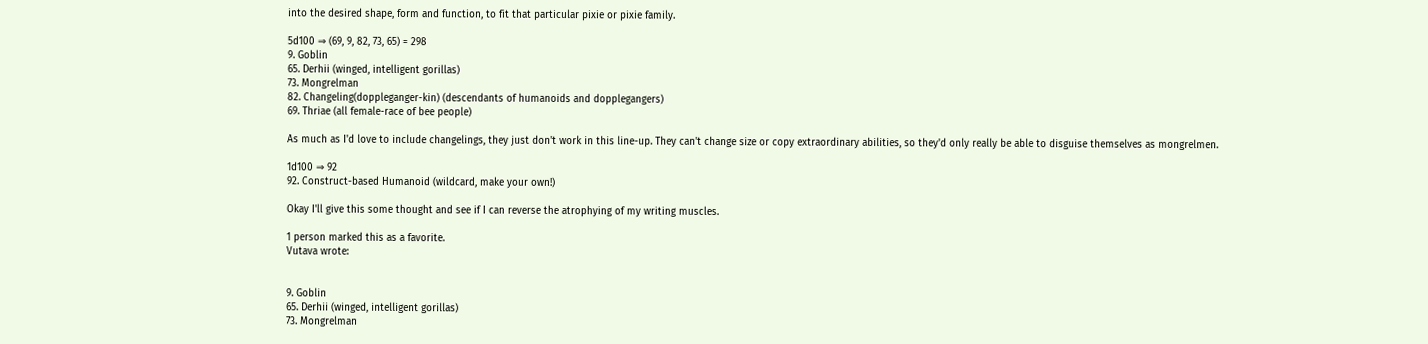into the desired shape, form and function, to fit that particular pixie or pixie family.

5d100 ⇒ (69, 9, 82, 73, 65) = 298
9. Goblin
65. Derhii (winged, intelligent gorillas)
73. Mongrelman
82. Changeling(doppleganger-kin) (descendants of humanoids and dopplegangers)
69. Thriae (all female-race of bee people)

As much as I'd love to include changelings, they just don't work in this line-up. They can't change size or copy extraordinary abilities, so they'd only really be able to disguise themselves as mongrelmen.

1d100 ⇒ 92
92. Construct-based Humanoid (wildcard, make your own!)

Okay I'll give this some thought and see if I can reverse the atrophying of my writing muscles.

1 person marked this as a favorite.
Vutava wrote:


9. Goblin
65. Derhii (winged, intelligent gorillas)
73. Mongrelman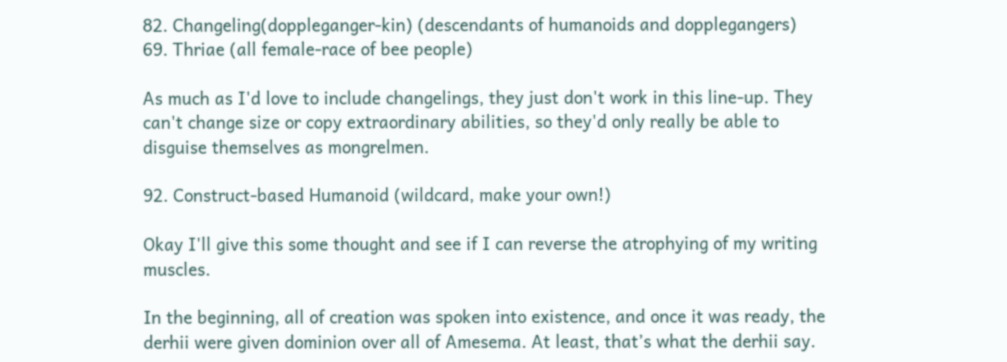82. Changeling(doppleganger-kin) (descendants of humanoids and dopplegangers)
69. Thriae (all female-race of bee people)

As much as I'd love to include changelings, they just don't work in this line-up. They can't change size or copy extraordinary abilities, so they'd only really be able to disguise themselves as mongrelmen.

92. Construct-based Humanoid (wildcard, make your own!)

Okay I'll give this some thought and see if I can reverse the atrophying of my writing muscles.

In the beginning, all of creation was spoken into existence, and once it was ready, the derhii were given dominion over all of Amesema. At least, that’s what the derhii say.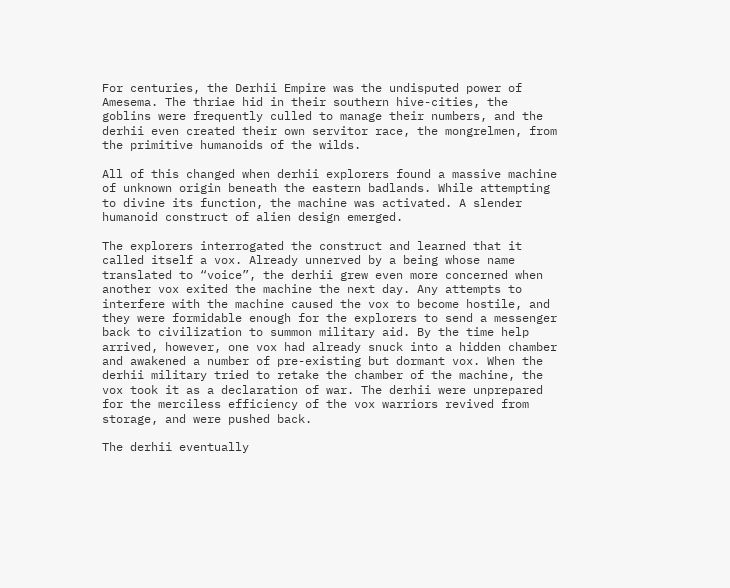For centuries, the Derhii Empire was the undisputed power of Amesema. The thriae hid in their southern hive-cities, the goblins were frequently culled to manage their numbers, and the derhii even created their own servitor race, the mongrelmen, from the primitive humanoids of the wilds.

All of this changed when derhii explorers found a massive machine of unknown origin beneath the eastern badlands. While attempting to divine its function, the machine was activated. A slender humanoid construct of alien design emerged.

The explorers interrogated the construct and learned that it called itself a vox. Already unnerved by a being whose name translated to “voice”, the derhii grew even more concerned when another vox exited the machine the next day. Any attempts to interfere with the machine caused the vox to become hostile, and they were formidable enough for the explorers to send a messenger back to civilization to summon military aid. By the time help arrived, however, one vox had already snuck into a hidden chamber and awakened a number of pre-existing but dormant vox. When the derhii military tried to retake the chamber of the machine, the vox took it as a declaration of war. The derhii were unprepared for the merciless efficiency of the vox warriors revived from storage, and were pushed back.

The derhii eventually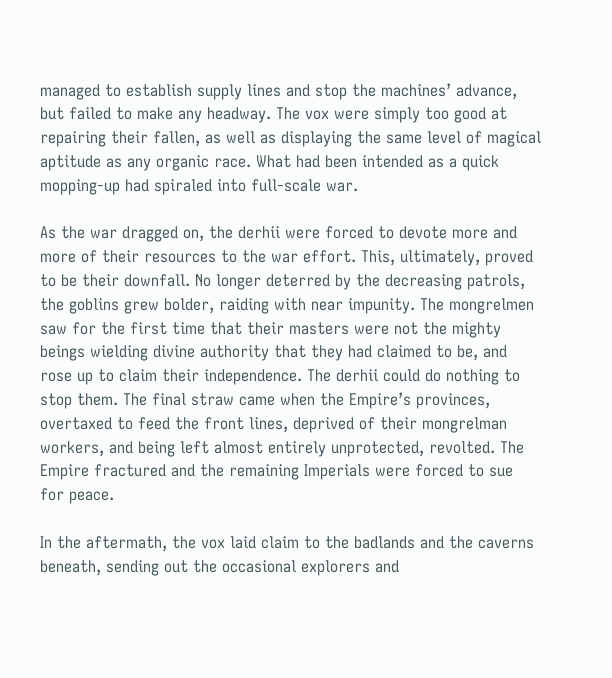managed to establish supply lines and stop the machines’ advance, but failed to make any headway. The vox were simply too good at repairing their fallen, as well as displaying the same level of magical aptitude as any organic race. What had been intended as a quick mopping-up had spiraled into full-scale war.

As the war dragged on, the derhii were forced to devote more and more of their resources to the war effort. This, ultimately, proved to be their downfall. No longer deterred by the decreasing patrols, the goblins grew bolder, raiding with near impunity. The mongrelmen saw for the first time that their masters were not the mighty beings wielding divine authority that they had claimed to be, and rose up to claim their independence. The derhii could do nothing to stop them. The final straw came when the Empire’s provinces, overtaxed to feed the front lines, deprived of their mongrelman workers, and being left almost entirely unprotected, revolted. The Empire fractured and the remaining Imperials were forced to sue for peace.

In the aftermath, the vox laid claim to the badlands and the caverns beneath, sending out the occasional explorers and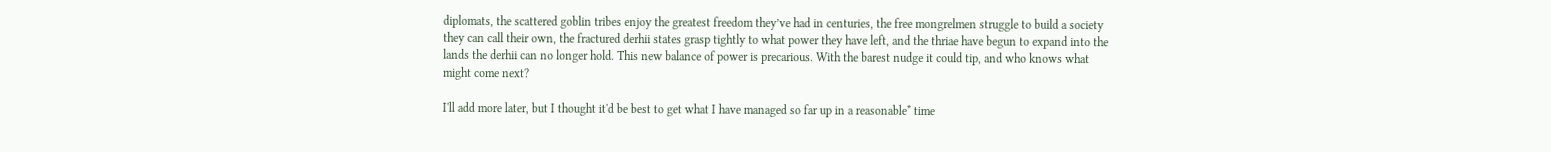diplomats, the scattered goblin tribes enjoy the greatest freedom they’ve had in centuries, the free mongrelmen struggle to build a society they can call their own, the fractured derhii states grasp tightly to what power they have left, and the thriae have begun to expand into the lands the derhii can no longer hold. This new balance of power is precarious. With the barest nudge it could tip, and who knows what might come next?

I'll add more later, but I thought it'd be best to get what I have managed so far up in a reasonable* time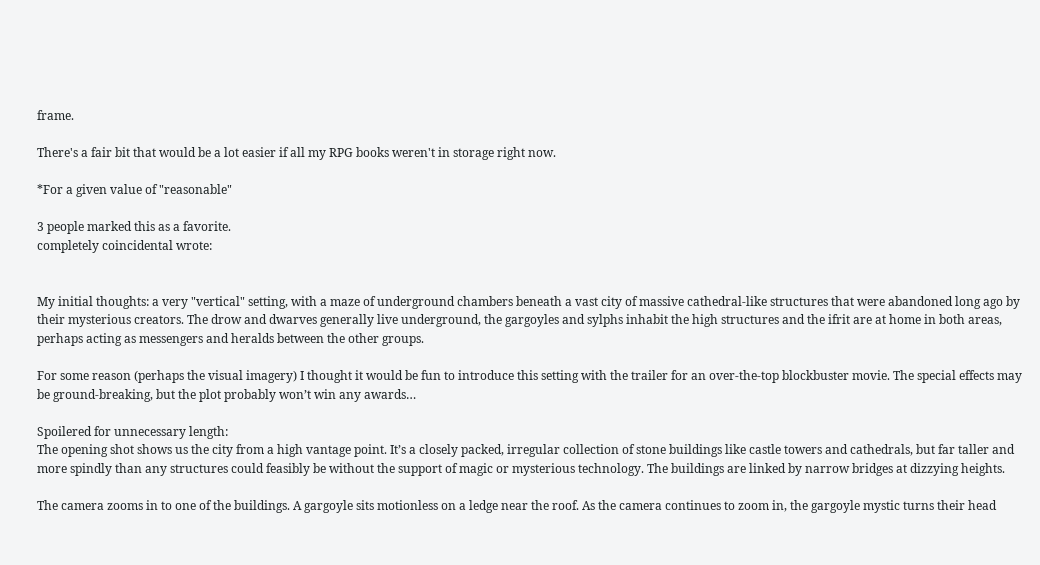frame.

There's a fair bit that would be a lot easier if all my RPG books weren't in storage right now.

*For a given value of "reasonable"

3 people marked this as a favorite.
completely coincidental wrote:


My initial thoughts: a very "vertical" setting, with a maze of underground chambers beneath a vast city of massive cathedral-like structures that were abandoned long ago by their mysterious creators. The drow and dwarves generally live underground, the gargoyles and sylphs inhabit the high structures and the ifrit are at home in both areas, perhaps acting as messengers and heralds between the other groups.

For some reason (perhaps the visual imagery) I thought it would be fun to introduce this setting with the trailer for an over-the-top blockbuster movie. The special effects may be ground-breaking, but the plot probably won’t win any awards…

Spoilered for unnecessary length:
The opening shot shows us the city from a high vantage point. It’s a closely packed, irregular collection of stone buildings like castle towers and cathedrals, but far taller and more spindly than any structures could feasibly be without the support of magic or mysterious technology. The buildings are linked by narrow bridges at dizzying heights.

The camera zooms in to one of the buildings. A gargoyle sits motionless on a ledge near the roof. As the camera continues to zoom in, the gargoyle mystic turns their head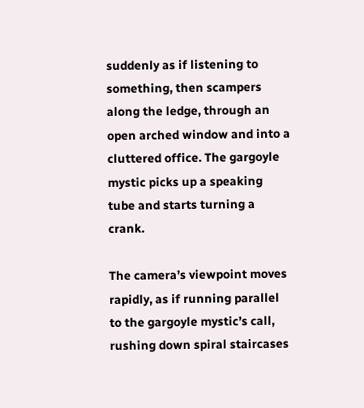suddenly as if listening to something, then scampers along the ledge, through an open arched window and into a cluttered office. The gargoyle mystic picks up a speaking tube and starts turning a crank.

The camera’s viewpoint moves rapidly, as if running parallel to the gargoyle mystic’s call, rushing down spiral staircases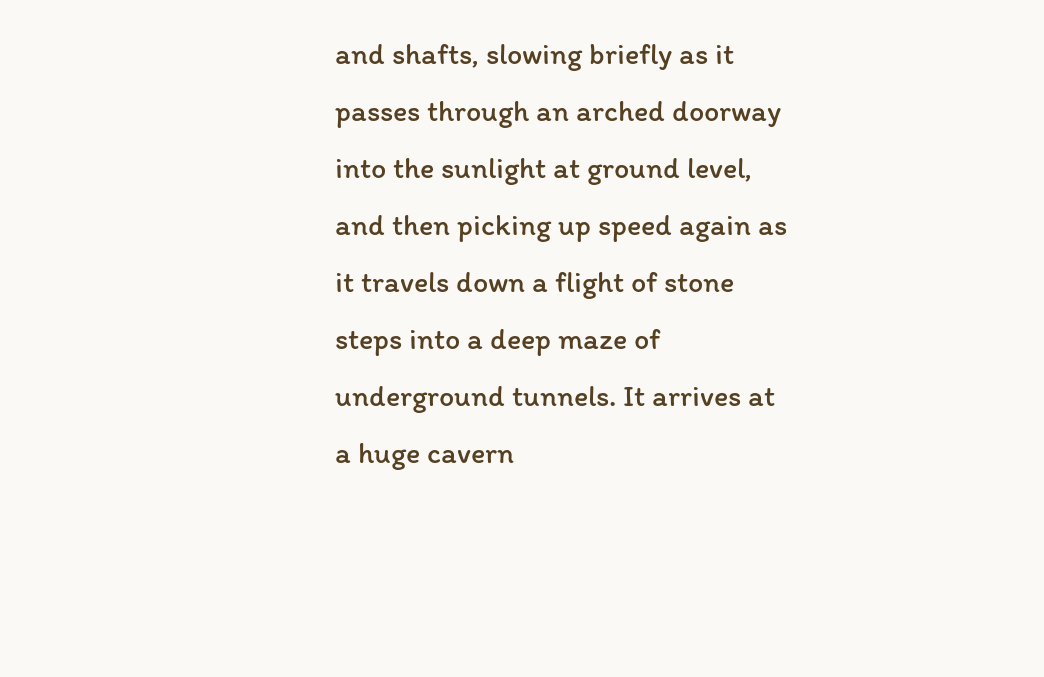and shafts, slowing briefly as it passes through an arched doorway into the sunlight at ground level, and then picking up speed again as it travels down a flight of stone steps into a deep maze of underground tunnels. It arrives at a huge cavern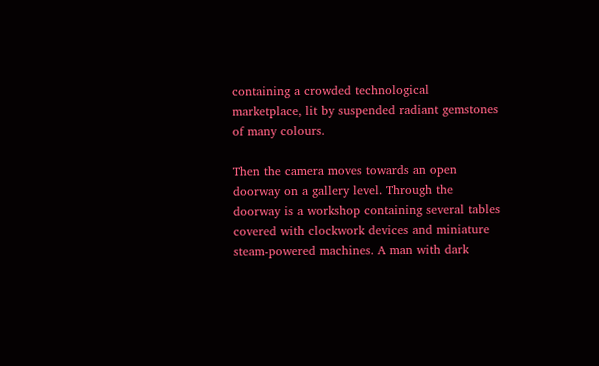containing a crowded technological marketplace, lit by suspended radiant gemstones of many colours.

Then the camera moves towards an open doorway on a gallery level. Through the doorway is a workshop containing several tables covered with clockwork devices and miniature steam-powered machines. A man with dark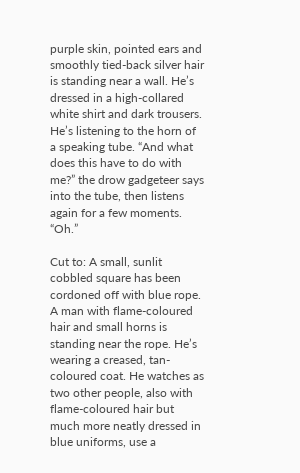purple skin, pointed ears and smoothly tied-back silver hair is standing near a wall. He’s dressed in a high-collared white shirt and dark trousers. He’s listening to the horn of a speaking tube. “And what does this have to do with me?” the drow gadgeteer says into the tube, then listens again for a few moments. “Oh.”

Cut to: A small, sunlit cobbled square has been cordoned off with blue rope. A man with flame-coloured hair and small horns is standing near the rope. He’s wearing a creased, tan-coloured coat. He watches as two other people, also with flame-coloured hair but much more neatly dressed in blue uniforms, use a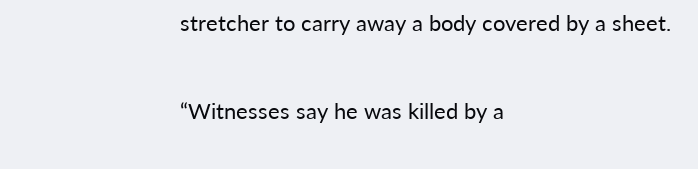stretcher to carry away a body covered by a sheet.

“Witnesses say he was killed by a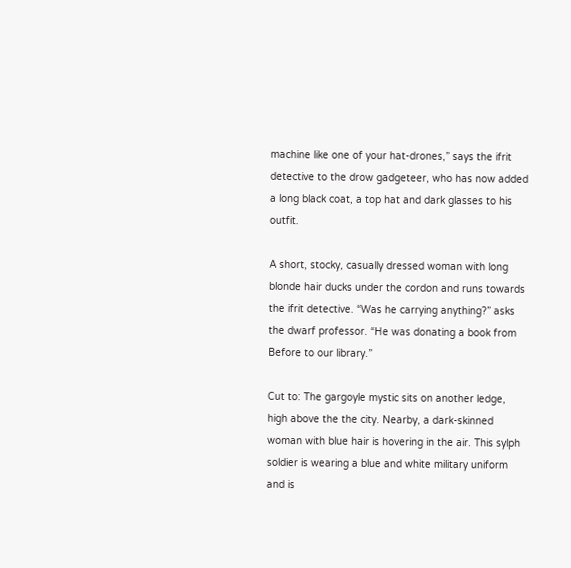machine like one of your hat-drones,” says the ifrit detective to the drow gadgeteer, who has now added a long black coat, a top hat and dark glasses to his outfit.

A short, stocky, casually dressed woman with long blonde hair ducks under the cordon and runs towards the ifrit detective. “Was he carrying anything?” asks the dwarf professor. “He was donating a book from Before to our library.”

Cut to: The gargoyle mystic sits on another ledge, high above the the city. Nearby, a dark-skinned woman with blue hair is hovering in the air. This sylph soldier is wearing a blue and white military uniform and is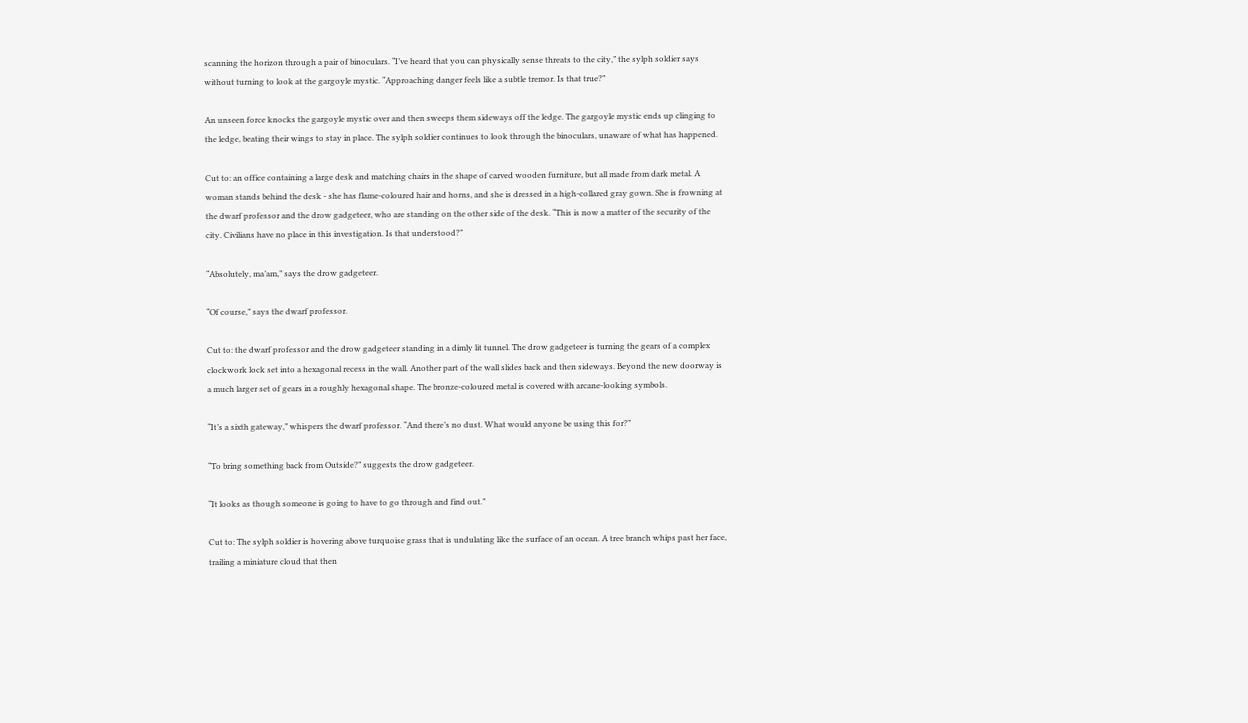scanning the horizon through a pair of binoculars. “I’ve heard that you can physically sense threats to the city,” the sylph soldier says without turning to look at the gargoyle mystic. “Approaching danger feels like a subtle tremor. Is that true?”

An unseen force knocks the gargoyle mystic over and then sweeps them sideways off the ledge. The gargoyle mystic ends up clinging to the ledge, beating their wings to stay in place. The sylph soldier continues to look through the binoculars, unaware of what has happened.

Cut to: an office containing a large desk and matching chairs in the shape of carved wooden furniture, but all made from dark metal. A woman stands behind the desk - she has flame-coloured hair and horns, and she is dressed in a high-collared gray gown. She is frowning at the dwarf professor and the drow gadgeteer, who are standing on the other side of the desk. “This is now a matter of the security of the city. Civilians have no place in this investigation. Is that understood?”

“Absolutely, ma’am,” says the drow gadgeteer.

“Of course,” says the dwarf professor.

Cut to: the dwarf professor and the drow gadgeteer standing in a dimly lit tunnel. The drow gadgeteer is turning the gears of a complex clockwork lock set into a hexagonal recess in the wall. Another part of the wall slides back and then sideways. Beyond the new doorway is a much larger set of gears in a roughly hexagonal shape. The bronze-coloured metal is covered with arcane-looking symbols.

“It’s a sixth gateway,” whispers the dwarf professor. “And there’s no dust. What would anyone be using this for?”

“To bring something back from Outside?” suggests the drow gadgeteer.

“It looks as though someone is going to have to go through and find out.”

Cut to: The sylph soldier is hovering above turquoise grass that is undulating like the surface of an ocean. A tree branch whips past her face, trailing a miniature cloud that then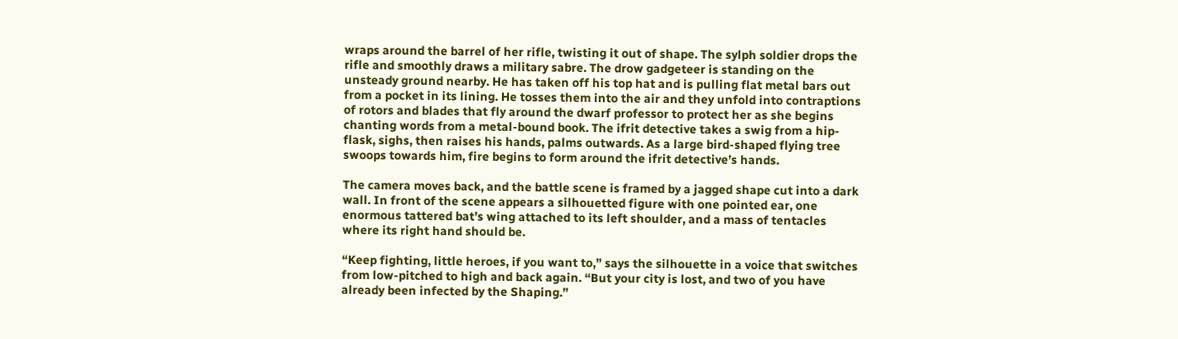wraps around the barrel of her rifle, twisting it out of shape. The sylph soldier drops the rifle and smoothly draws a military sabre. The drow gadgeteer is standing on the unsteady ground nearby. He has taken off his top hat and is pulling flat metal bars out from a pocket in its lining. He tosses them into the air and they unfold into contraptions of rotors and blades that fly around the dwarf professor to protect her as she begins chanting words from a metal-bound book. The ifrit detective takes a swig from a hip-flask, sighs, then raises his hands, palms outwards. As a large bird-shaped flying tree swoops towards him, fire begins to form around the ifrit detective’s hands.

The camera moves back, and the battle scene is framed by a jagged shape cut into a dark wall. In front of the scene appears a silhouetted figure with one pointed ear, one enormous tattered bat’s wing attached to its left shoulder, and a mass of tentacles where its right hand should be.

“Keep fighting, little heroes, if you want to,” says the silhouette in a voice that switches from low-pitched to high and back again. “But your city is lost, and two of you have already been infected by the Shaping.”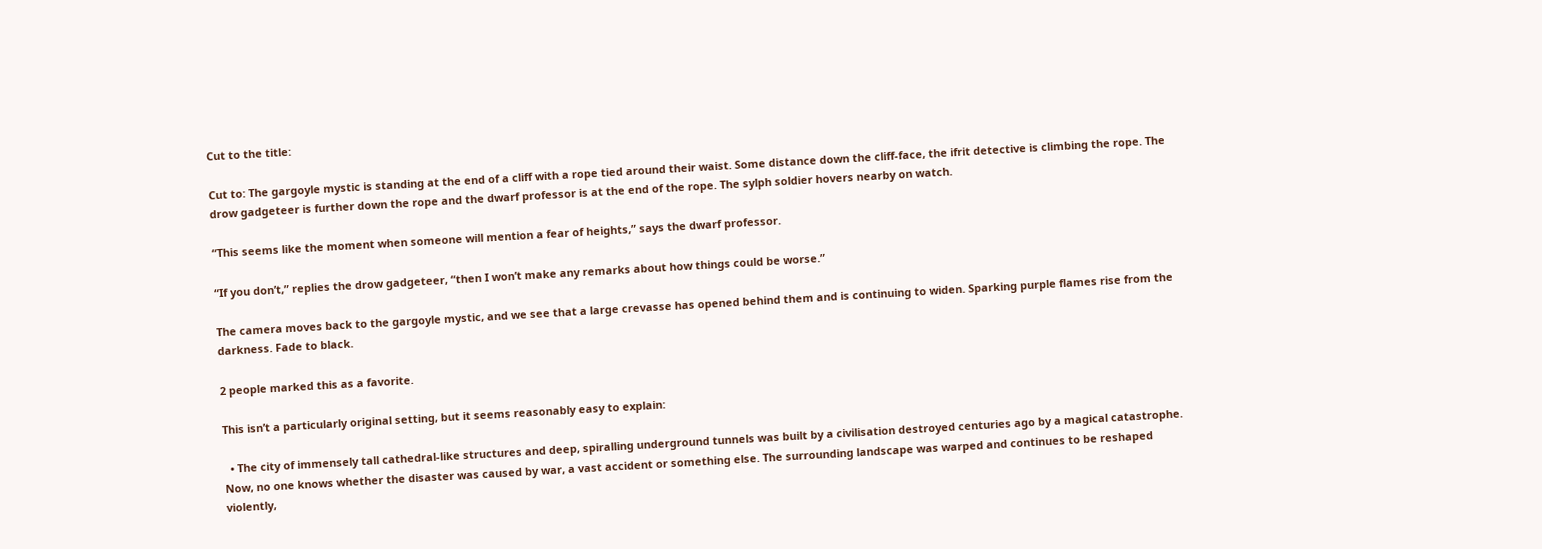Cut to the title:

Cut to: The gargoyle mystic is standing at the end of a cliff with a rope tied around their waist. Some distance down the cliff-face, the ifrit detective is climbing the rope. The drow gadgeteer is further down the rope and the dwarf professor is at the end of the rope. The sylph soldier hovers nearby on watch.

“This seems like the moment when someone will mention a fear of heights,” says the dwarf professor.

“If you don’t,” replies the drow gadgeteer, “then I won’t make any remarks about how things could be worse.”

The camera moves back to the gargoyle mystic, and we see that a large crevasse has opened behind them and is continuing to widen. Sparking purple flames rise from the darkness. Fade to black.

2 people marked this as a favorite.

This isn’t a particularly original setting, but it seems reasonably easy to explain:

  • The city of immensely tall cathedral-like structures and deep, spiralling underground tunnels was built by a civilisation destroyed centuries ago by a magical catastrophe. Now, no one knows whether the disaster was caused by war, a vast accident or something else. The surrounding landscape was warped and continues to be reshaped violently,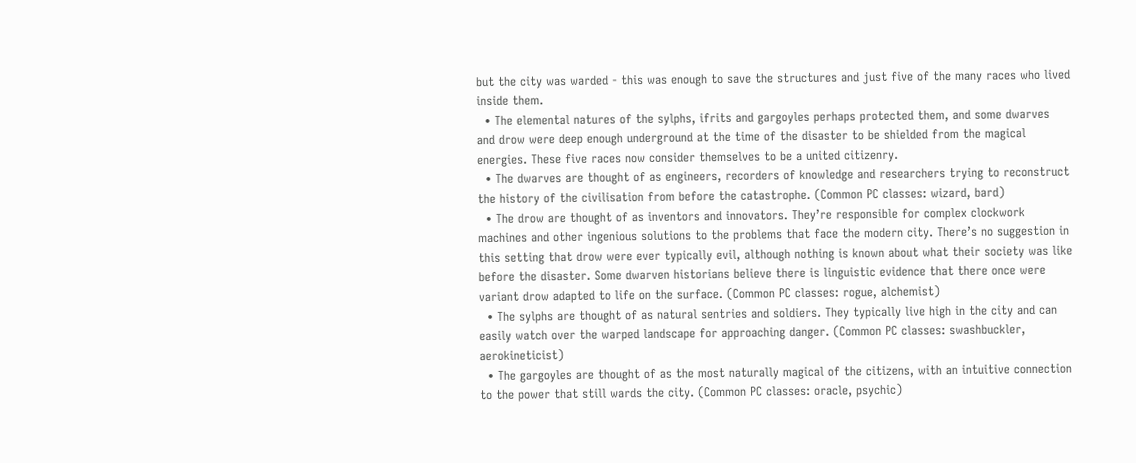but the city was warded - this was enough to save the structures and just five of the many races who lived inside them.
  • The elemental natures of the sylphs, ifrits and gargoyles perhaps protected them, and some dwarves and drow were deep enough underground at the time of the disaster to be shielded from the magical energies. These five races now consider themselves to be a united citizenry.
  • The dwarves are thought of as engineers, recorders of knowledge and researchers trying to reconstruct the history of the civilisation from before the catastrophe. (Common PC classes: wizard, bard)
  • The drow are thought of as inventors and innovators. They’re responsible for complex clockwork machines and other ingenious solutions to the problems that face the modern city. There’s no suggestion in this setting that drow were ever typically evil, although nothing is known about what their society was like before the disaster. Some dwarven historians believe there is linguistic evidence that there once were variant drow adapted to life on the surface. (Common PC classes: rogue, alchemist)
  • The sylphs are thought of as natural sentries and soldiers. They typically live high in the city and can easily watch over the warped landscape for approaching danger. (Common PC classes: swashbuckler, aerokineticist)
  • The gargoyles are thought of as the most naturally magical of the citizens, with an intuitive connection to the power that still wards the city. (Common PC classes: oracle, psychic)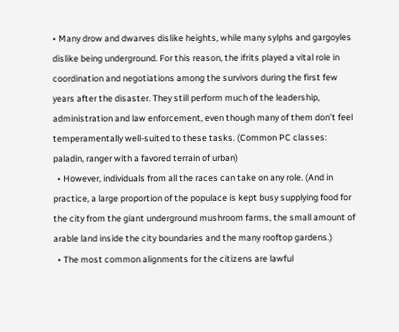• Many drow and dwarves dislike heights, while many sylphs and gargoyles dislike being underground. For this reason, the ifrits played a vital role in coordination and negotiations among the survivors during the first few years after the disaster. They still perform much of the leadership, administration and law enforcement, even though many of them don’t feel temperamentally well-suited to these tasks. (Common PC classes: paladin, ranger with a favored terrain of urban)
  • However, individuals from all the races can take on any role. (And in practice, a large proportion of the populace is kept busy supplying food for the city from the giant underground mushroom farms, the small amount of arable land inside the city boundaries and the many rooftop gardens.)
  • The most common alignments for the citizens are lawful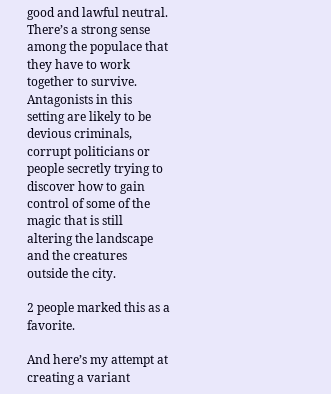good and lawful neutral. There’s a strong sense among the populace that they have to work together to survive. Antagonists in this setting are likely to be devious criminals, corrupt politicians or people secretly trying to discover how to gain control of some of the magic that is still altering the landscape and the creatures outside the city.

2 people marked this as a favorite.

And here’s my attempt at creating a variant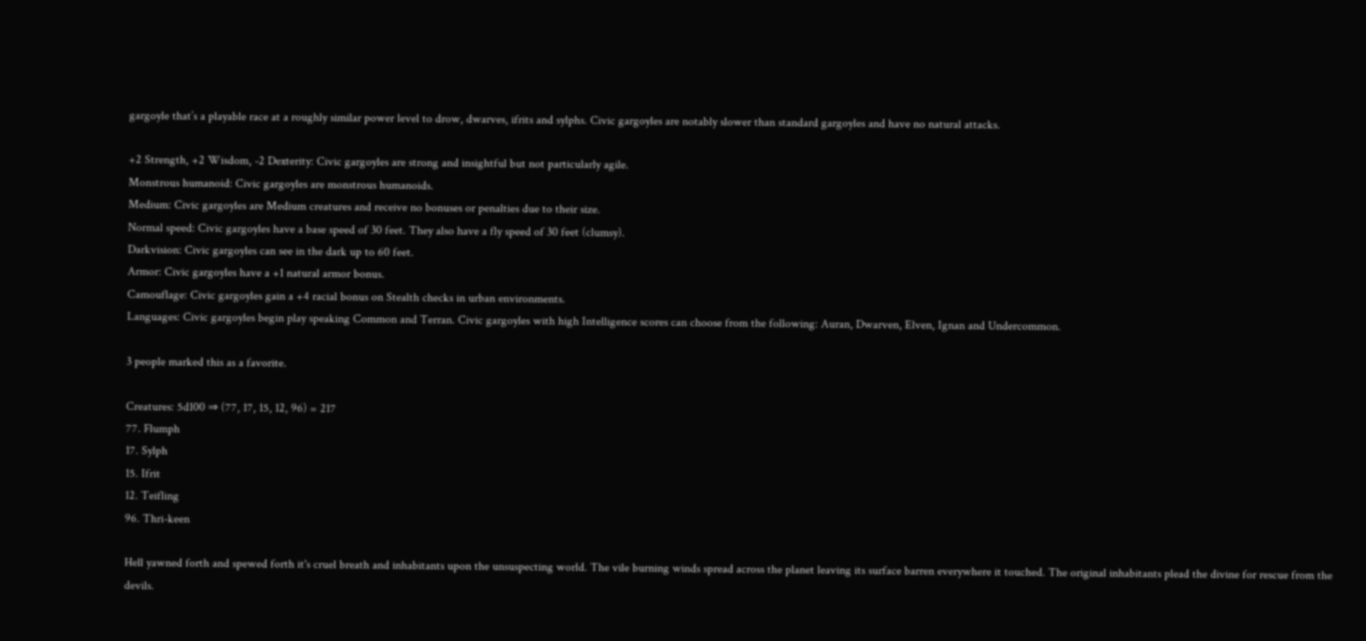gargoyle that’s a playable race at a roughly similar power level to drow, dwarves, ifrits and sylphs. Civic gargoyles are notably slower than standard gargoyles and have no natural attacks.

+2 Strength, +2 Wisdom, -2 Dexterity: Civic gargoyles are strong and insightful but not particularly agile.
Monstrous humanoid: Civic gargoyles are monstrous humanoids.
Medium: Civic gargoyles are Medium creatures and receive no bonuses or penalties due to their size.
Normal speed: Civic gargoyles have a base speed of 30 feet. They also have a fly speed of 30 feet (clumsy).
Darkvision: Civic gargoyles can see in the dark up to 60 feet.
Armor: Civic gargoyles have a +1 natural armor bonus.
Camouflage: Civic gargoyles gain a +4 racial bonus on Stealth checks in urban environments.
Languages: Civic gargoyles begin play speaking Common and Terran. Civic gargoyles with high Intelligence scores can choose from the following: Auran, Dwarven, Elven, Ignan and Undercommon.

3 people marked this as a favorite.

Creatures: 5d100 ⇒ (77, 17, 15, 12, 96) = 217
77. Flumph
17. Sylph
15. Ifrit
12. Teifling
96. Thri-keen

Hell yawned forth and spewed forth it's cruel breath and inhabitants upon the unsuspecting world. The vile burning winds spread across the planet leaving its surface barren everywhere it touched. The original inhabitants plead the divine for rescue from the devils.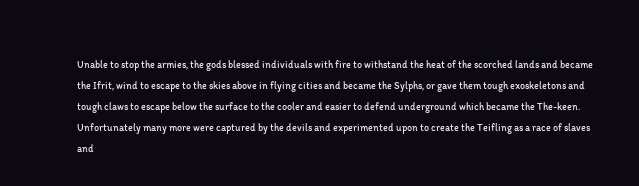Unable to stop the armies, the gods blessed individuals with fire to withstand the heat of the scorched lands and became the Ifrit, wind to escape to the skies above in flying cities and became the Sylphs, or gave them tough exoskeletons and tough claws to escape below the surface to the cooler and easier to defend underground which became the The-keen. Unfortunately many more were captured by the devils and experimented upon to create the Teifling as a race of slaves and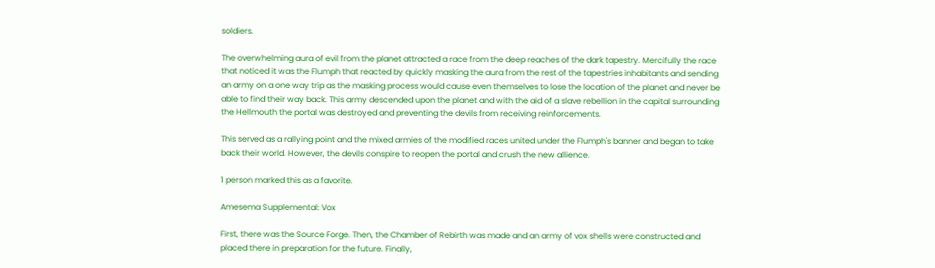soldiers.

The overwhelming aura of evil from the planet attracted a race from the deep reaches of the dark tapestry. Mercifully the race that noticed it was the Flumph that reacted by quickly masking the aura from the rest of the tapestries inhabitants and sending an army on a one way trip as the masking process would cause even themselves to lose the location of the planet and never be able to find their way back. This army descended upon the planet and with the aid of a slave rebellion in the capital surrounding the Hellmouth the portal was destroyed and preventing the devils from receiving reinforcements.

This served as a rallying point and the mixed armies of the modified races united under the Flumph's banner and began to take back their world. However, the devils conspire to reopen the portal and crush the new allience.

1 person marked this as a favorite.

Amesema Supplemental: Vox

First, there was the Source Forge. Then, the Chamber of Rebirth was made and an army of vox shells were constructed and placed there in preparation for the future. Finally,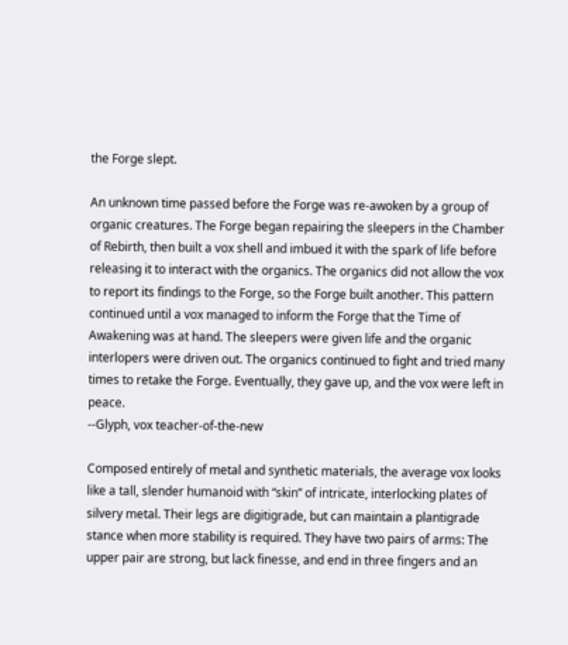the Forge slept.

An unknown time passed before the Forge was re-awoken by a group of organic creatures. The Forge began repairing the sleepers in the Chamber of Rebirth, then built a vox shell and imbued it with the spark of life before releasing it to interact with the organics. The organics did not allow the vox to report its findings to the Forge, so the Forge built another. This pattern continued until a vox managed to inform the Forge that the Time of Awakening was at hand. The sleepers were given life and the organic interlopers were driven out. The organics continued to fight and tried many times to retake the Forge. Eventually, they gave up, and the vox were left in peace.
--Glyph, vox teacher-of-the-new

Composed entirely of metal and synthetic materials, the average vox looks like a tall, slender humanoid with “skin” of intricate, interlocking plates of silvery metal. Their legs are digitigrade, but can maintain a plantigrade stance when more stability is required. They have two pairs of arms: The upper pair are strong, but lack finesse, and end in three fingers and an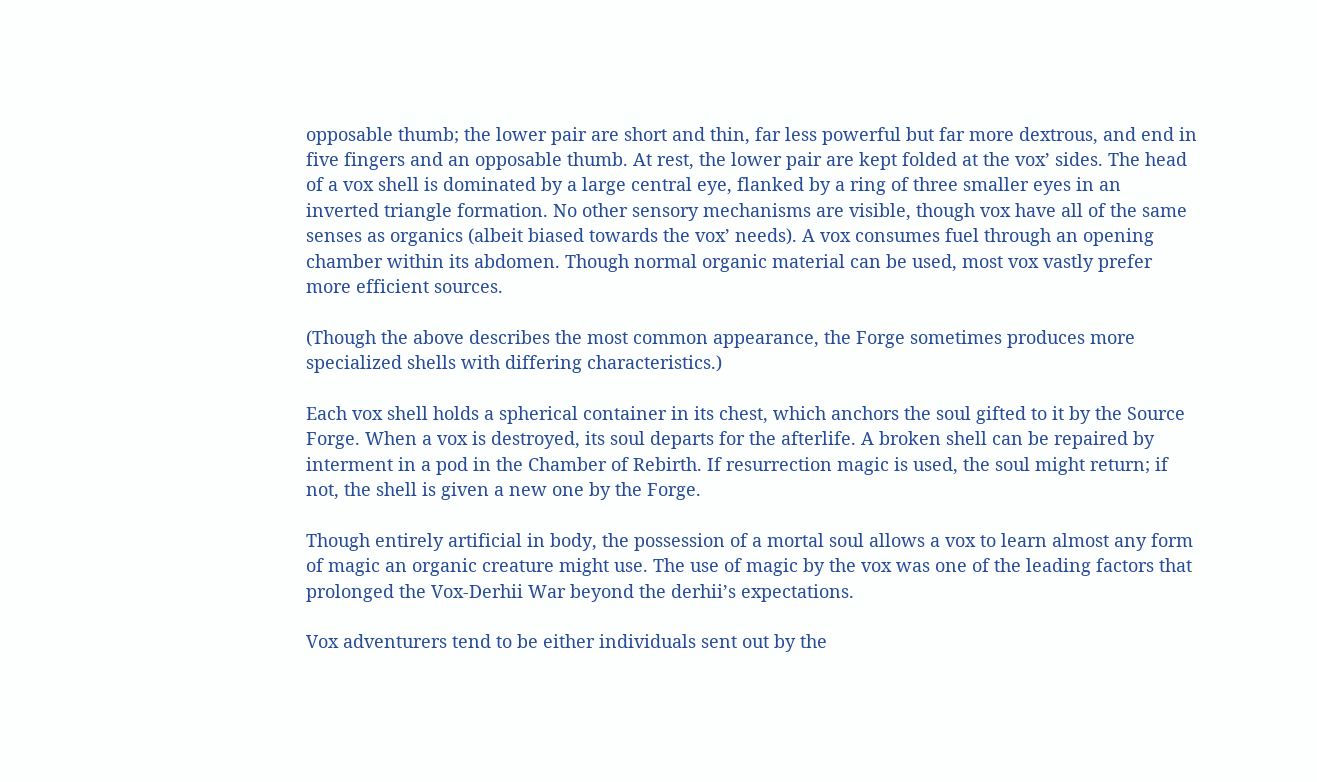opposable thumb; the lower pair are short and thin, far less powerful but far more dextrous, and end in five fingers and an opposable thumb. At rest, the lower pair are kept folded at the vox’ sides. The head of a vox shell is dominated by a large central eye, flanked by a ring of three smaller eyes in an inverted triangle formation. No other sensory mechanisms are visible, though vox have all of the same senses as organics (albeit biased towards the vox’ needs). A vox consumes fuel through an opening chamber within its abdomen. Though normal organic material can be used, most vox vastly prefer more efficient sources.

(Though the above describes the most common appearance, the Forge sometimes produces more specialized shells with differing characteristics.)

Each vox shell holds a spherical container in its chest, which anchors the soul gifted to it by the Source Forge. When a vox is destroyed, its soul departs for the afterlife. A broken shell can be repaired by interment in a pod in the Chamber of Rebirth. If resurrection magic is used, the soul might return; if not, the shell is given a new one by the Forge.

Though entirely artificial in body, the possession of a mortal soul allows a vox to learn almost any form of magic an organic creature might use. The use of magic by the vox was one of the leading factors that prolonged the Vox-Derhii War beyond the derhii’s expectations.

Vox adventurers tend to be either individuals sent out by the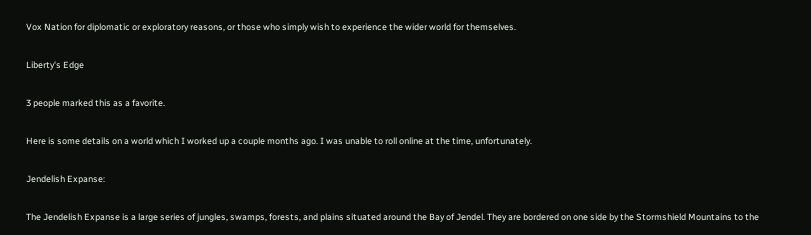Vox Nation for diplomatic or exploratory reasons, or those who simply wish to experience the wider world for themselves.

Liberty's Edge

3 people marked this as a favorite.

Here is some details on a world which I worked up a couple months ago. I was unable to roll online at the time, unfortunately.

Jendelish Expanse:

The Jendelish Expanse is a large series of jungles, swamps, forests, and plains situated around the Bay of Jendel. They are bordered on one side by the Stormshield Mountains to the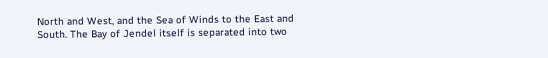North and West, and the Sea of Winds to the East and South. The Bay of Jendel itself is separated into two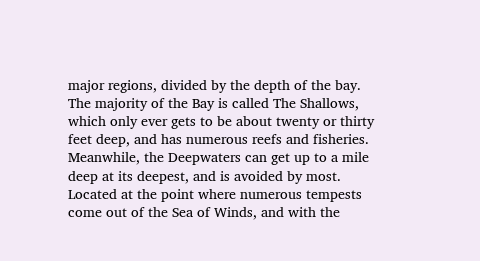major regions, divided by the depth of the bay. The majority of the Bay is called The Shallows, which only ever gets to be about twenty or thirty feet deep, and has numerous reefs and fisheries. Meanwhile, the Deepwaters can get up to a mile deep at its deepest, and is avoided by most. Located at the point where numerous tempests come out of the Sea of Winds, and with the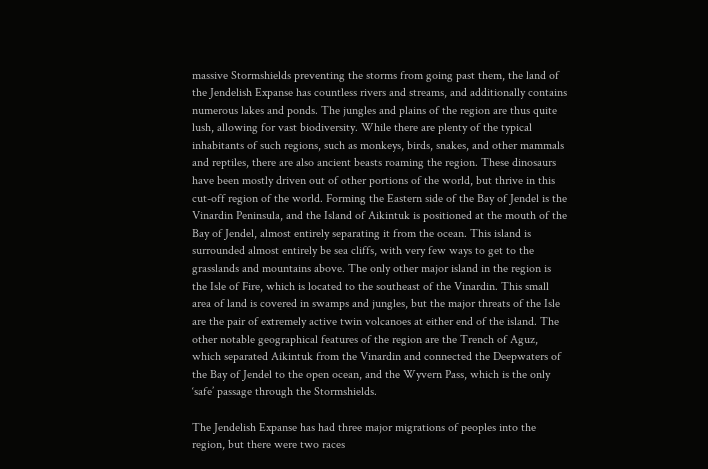massive Stormshields preventing the storms from going past them, the land of the Jendelish Expanse has countless rivers and streams, and additionally contains numerous lakes and ponds. The jungles and plains of the region are thus quite lush, allowing for vast biodiversity. While there are plenty of the typical inhabitants of such regions, such as monkeys, birds, snakes, and other mammals and reptiles, there are also ancient beasts roaming the region. These dinosaurs have been mostly driven out of other portions of the world, but thrive in this cut-off region of the world. Forming the Eastern side of the Bay of Jendel is the Vinardin Peninsula, and the Island of Aikintuk is positioned at the mouth of the Bay of Jendel, almost entirely separating it from the ocean. This island is surrounded almost entirely be sea cliffs, with very few ways to get to the grasslands and mountains above. The only other major island in the region is the Isle of Fire, which is located to the southeast of the Vinardin. This small area of land is covered in swamps and jungles, but the major threats of the Isle are the pair of extremely active twin volcanoes at either end of the island. The other notable geographical features of the region are the Trench of Aguz, which separated Aikintuk from the Vinardin and connected the Deepwaters of the Bay of Jendel to the open ocean, and the Wyvern Pass, which is the only ‘safe’ passage through the Stormshields.

The Jendelish Expanse has had three major migrations of peoples into the region, but there were two races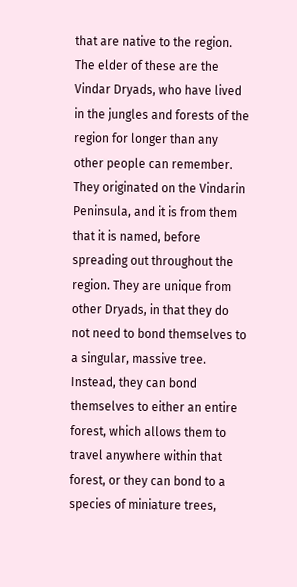that are native to the region. The elder of these are the Vindar Dryads, who have lived in the jungles and forests of the region for longer than any other people can remember. They originated on the Vindarin Peninsula, and it is from them that it is named, before spreading out throughout the region. They are unique from other Dryads, in that they do not need to bond themselves to a singular, massive tree. Instead, they can bond themselves to either an entire forest, which allows them to travel anywhere within that forest, or they can bond to a species of miniature trees,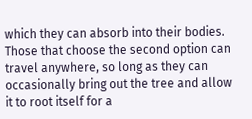which they can absorb into their bodies. Those that choose the second option can travel anywhere, so long as they can occasionally bring out the tree and allow it to root itself for a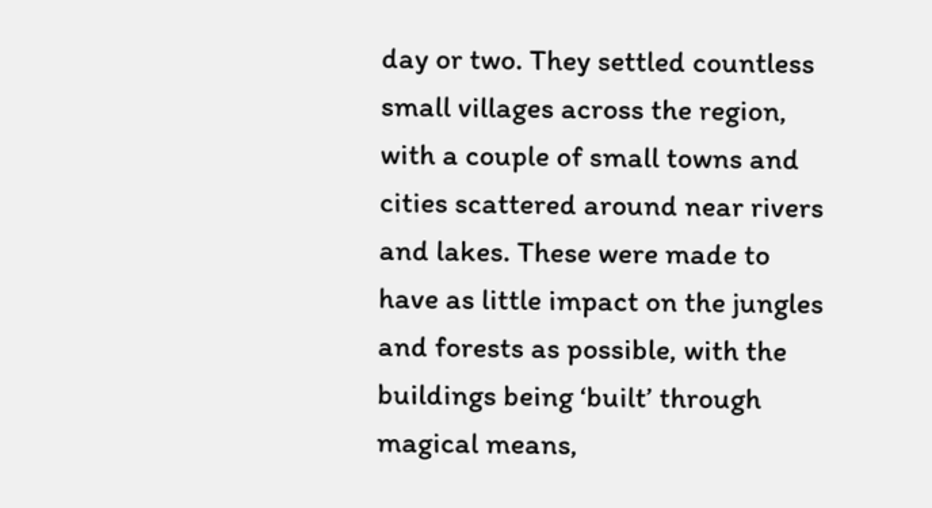day or two. They settled countless small villages across the region, with a couple of small towns and cities scattered around near rivers and lakes. These were made to have as little impact on the jungles and forests as possible, with the buildings being ‘built’ through magical means,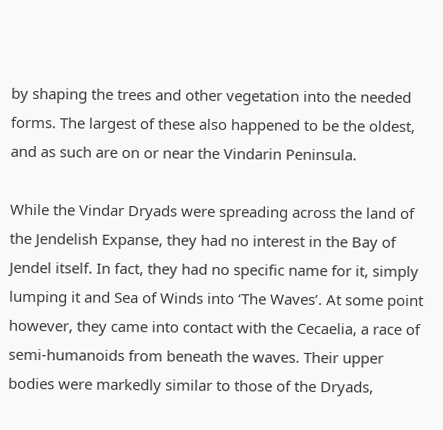by shaping the trees and other vegetation into the needed forms. The largest of these also happened to be the oldest, and as such are on or near the Vindarin Peninsula.

While the Vindar Dryads were spreading across the land of the Jendelish Expanse, they had no interest in the Bay of Jendel itself. In fact, they had no specific name for it, simply lumping it and Sea of Winds into ‘The Waves’. At some point however, they came into contact with the Cecaelia, a race of semi-humanoids from beneath the waves. Their upper bodies were markedly similar to those of the Dryads,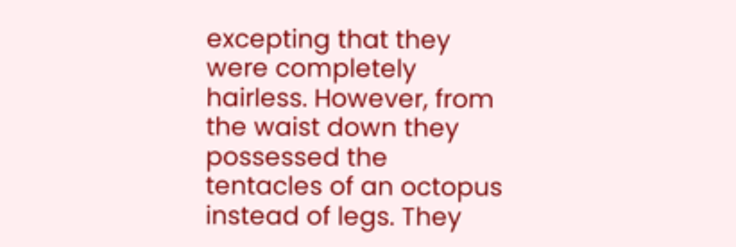excepting that they were completely hairless. However, from the waist down they possessed the tentacles of an octopus instead of legs. They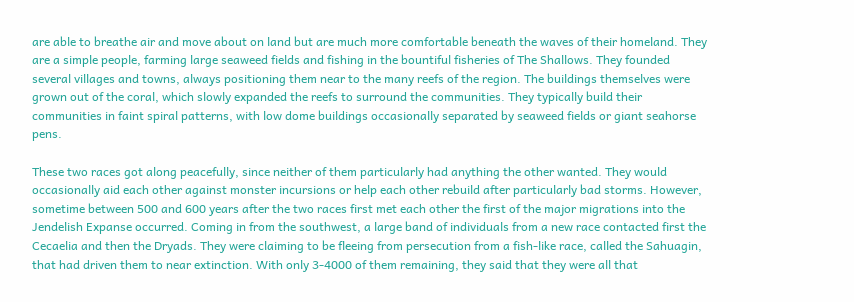are able to breathe air and move about on land but are much more comfortable beneath the waves of their homeland. They are a simple people, farming large seaweed fields and fishing in the bountiful fisheries of The Shallows. They founded several villages and towns, always positioning them near to the many reefs of the region. The buildings themselves were grown out of the coral, which slowly expanded the reefs to surround the communities. They typically build their communities in faint spiral patterns, with low dome buildings occasionally separated by seaweed fields or giant seahorse pens.

These two races got along peacefully, since neither of them particularly had anything the other wanted. They would occasionally aid each other against monster incursions or help each other rebuild after particularly bad storms. However, sometime between 500 and 600 years after the two races first met each other the first of the major migrations into the Jendelish Expanse occurred. Coming in from the southwest, a large band of individuals from a new race contacted first the Cecaelia and then the Dryads. They were claiming to be fleeing from persecution from a fish-like race, called the Sahuagin, that had driven them to near extinction. With only 3-4000 of them remaining, they said that they were all that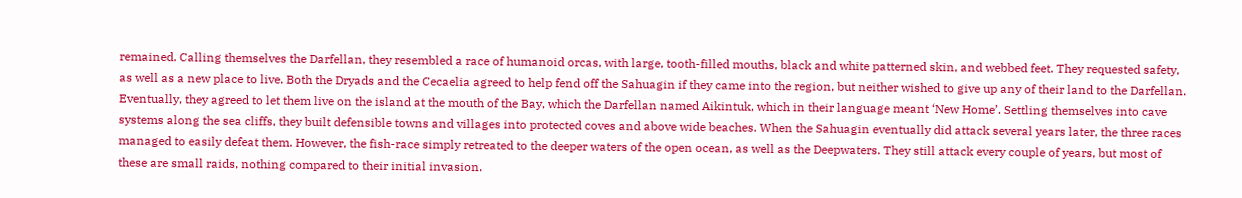remained. Calling themselves the Darfellan, they resembled a race of humanoid orcas, with large, tooth-filled mouths, black and white patterned skin, and webbed feet. They requested safety, as well as a new place to live. Both the Dryads and the Cecaelia agreed to help fend off the Sahuagin if they came into the region, but neither wished to give up any of their land to the Darfellan. Eventually, they agreed to let them live on the island at the mouth of the Bay, which the Darfellan named Aikintuk, which in their language meant ‘New Home’. Settling themselves into cave systems along the sea cliffs, they built defensible towns and villages into protected coves and above wide beaches. When the Sahuagin eventually did attack several years later, the three races managed to easily defeat them. However, the fish-race simply retreated to the deeper waters of the open ocean, as well as the Deepwaters. They still attack every couple of years, but most of these are small raids, nothing compared to their initial invasion.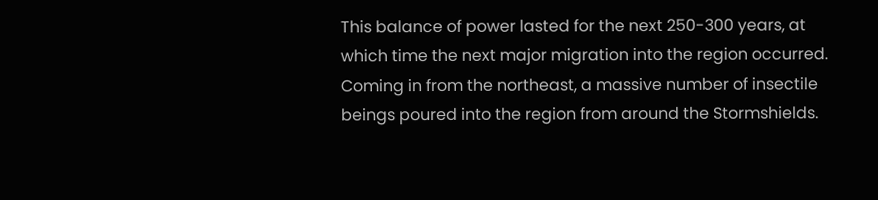This balance of power lasted for the next 250-300 years, at which time the next major migration into the region occurred. Coming in from the northeast, a massive number of insectile beings poured into the region from around the Stormshields.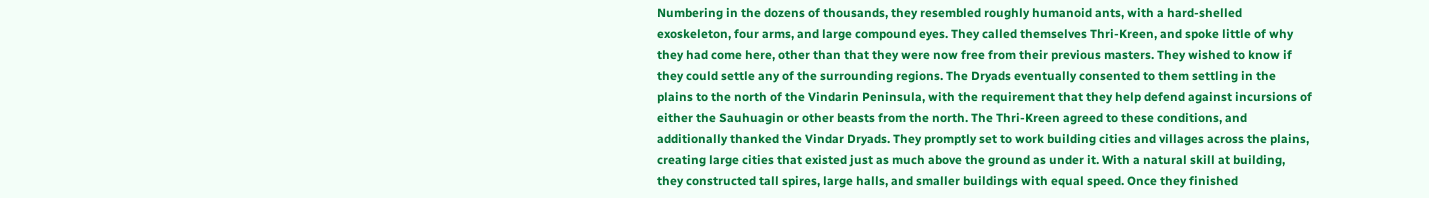Numbering in the dozens of thousands, they resembled roughly humanoid ants, with a hard-shelled exoskeleton, four arms, and large compound eyes. They called themselves Thri-Kreen, and spoke little of why they had come here, other than that they were now free from their previous masters. They wished to know if they could settle any of the surrounding regions. The Dryads eventually consented to them settling in the plains to the north of the Vindarin Peninsula, with the requirement that they help defend against incursions of either the Sauhuagin or other beasts from the north. The Thri-Kreen agreed to these conditions, and additionally thanked the Vindar Dryads. They promptly set to work building cities and villages across the plains, creating large cities that existed just as much above the ground as under it. With a natural skill at building, they constructed tall spires, large halls, and smaller buildings with equal speed. Once they finished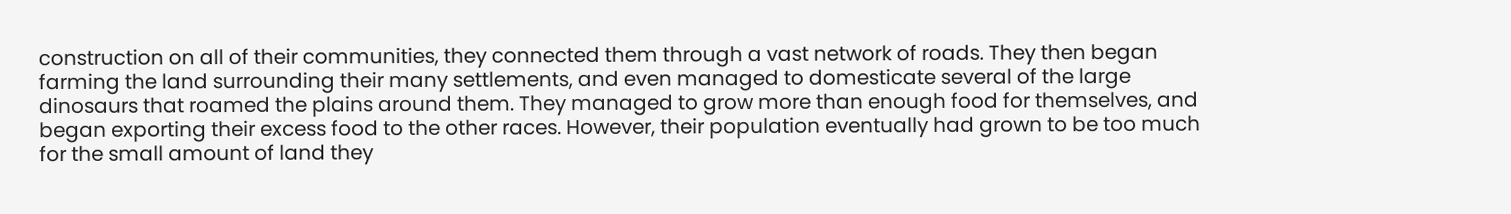construction on all of their communities, they connected them through a vast network of roads. They then began farming the land surrounding their many settlements, and even managed to domesticate several of the large dinosaurs that roamed the plains around them. They managed to grow more than enough food for themselves, and began exporting their excess food to the other races. However, their population eventually had grown to be too much for the small amount of land they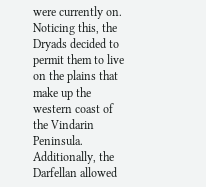were currently on. Noticing this, the Dryads decided to permit them to live on the plains that make up the western coast of the Vindarin Peninsula. Additionally, the Darfellan allowed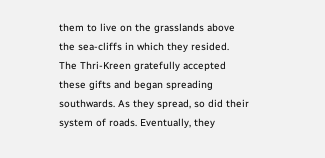them to live on the grasslands above the sea-cliffs in which they resided. The Thri-Kreen gratefully accepted these gifts and began spreading southwards. As they spread, so did their system of roads. Eventually, they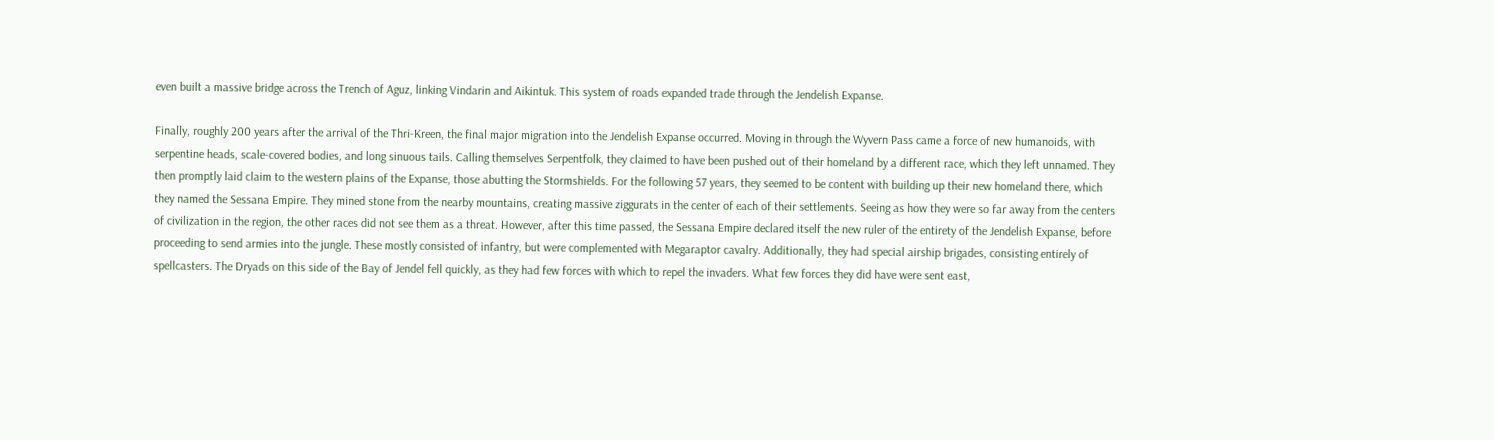even built a massive bridge across the Trench of Aguz, linking Vindarin and Aikintuk. This system of roads expanded trade through the Jendelish Expanse.

Finally, roughly 200 years after the arrival of the Thri-Kreen, the final major migration into the Jendelish Expanse occurred. Moving in through the Wyvern Pass came a force of new humanoids, with serpentine heads, scale-covered bodies, and long sinuous tails. Calling themselves Serpentfolk, they claimed to have been pushed out of their homeland by a different race, which they left unnamed. They then promptly laid claim to the western plains of the Expanse, those abutting the Stormshields. For the following 57 years, they seemed to be content with building up their new homeland there, which they named the Sessana Empire. They mined stone from the nearby mountains, creating massive ziggurats in the center of each of their settlements. Seeing as how they were so far away from the centers of civilization in the region, the other races did not see them as a threat. However, after this time passed, the Sessana Empire declared itself the new ruler of the entirety of the Jendelish Expanse, before proceeding to send armies into the jungle. These mostly consisted of infantry, but were complemented with Megaraptor cavalry. Additionally, they had special airship brigades, consisting entirely of spellcasters. The Dryads on this side of the Bay of Jendel fell quickly, as they had few forces with which to repel the invaders. What few forces they did have were sent east,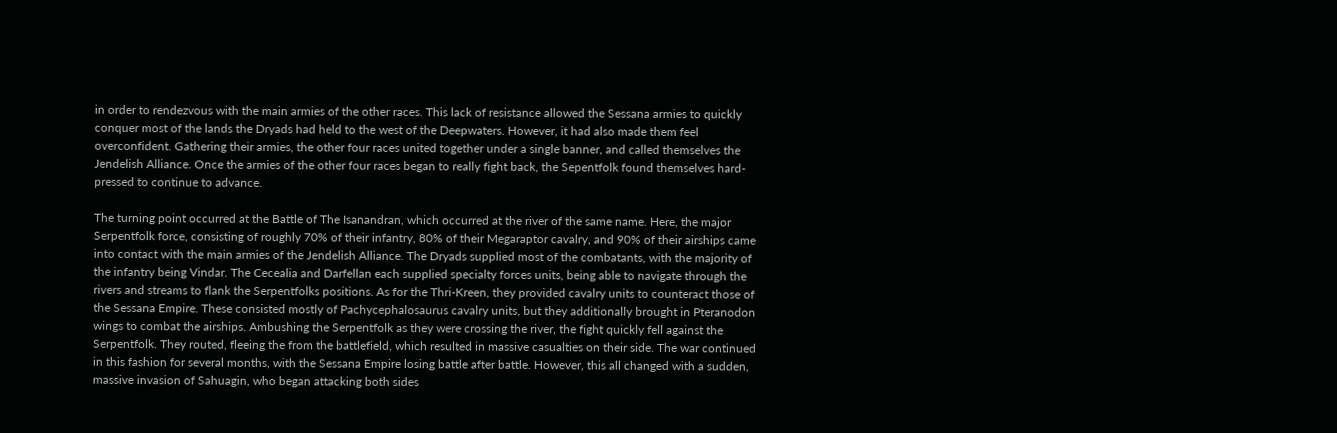in order to rendezvous with the main armies of the other races. This lack of resistance allowed the Sessana armies to quickly conquer most of the lands the Dryads had held to the west of the Deepwaters. However, it had also made them feel overconfident. Gathering their armies, the other four races united together under a single banner, and called themselves the Jendelish Alliance. Once the armies of the other four races began to really fight back, the Sepentfolk found themselves hard-pressed to continue to advance.

The turning point occurred at the Battle of The Isanandran, which occurred at the river of the same name. Here, the major Serpentfolk force, consisting of roughly 70% of their infantry, 80% of their Megaraptor cavalry, and 90% of their airships came into contact with the main armies of the Jendelish Alliance. The Dryads supplied most of the combatants, with the majority of the infantry being Vindar. The Cecealia and Darfellan each supplied specialty forces units, being able to navigate through the rivers and streams to flank the Serpentfolks positions. As for the Thri-Kreen, they provided cavalry units to counteract those of the Sessana Empire. These consisted mostly of Pachycephalosaurus cavalry units, but they additionally brought in Pteranodon wings to combat the airships. Ambushing the Serpentfolk as they were crossing the river, the fight quickly fell against the Serpentfolk. They routed, fleeing the from the battlefield, which resulted in massive casualties on their side. The war continued in this fashion for several months, with the Sessana Empire losing battle after battle. However, this all changed with a sudden, massive invasion of Sahuagin, who began attacking both sides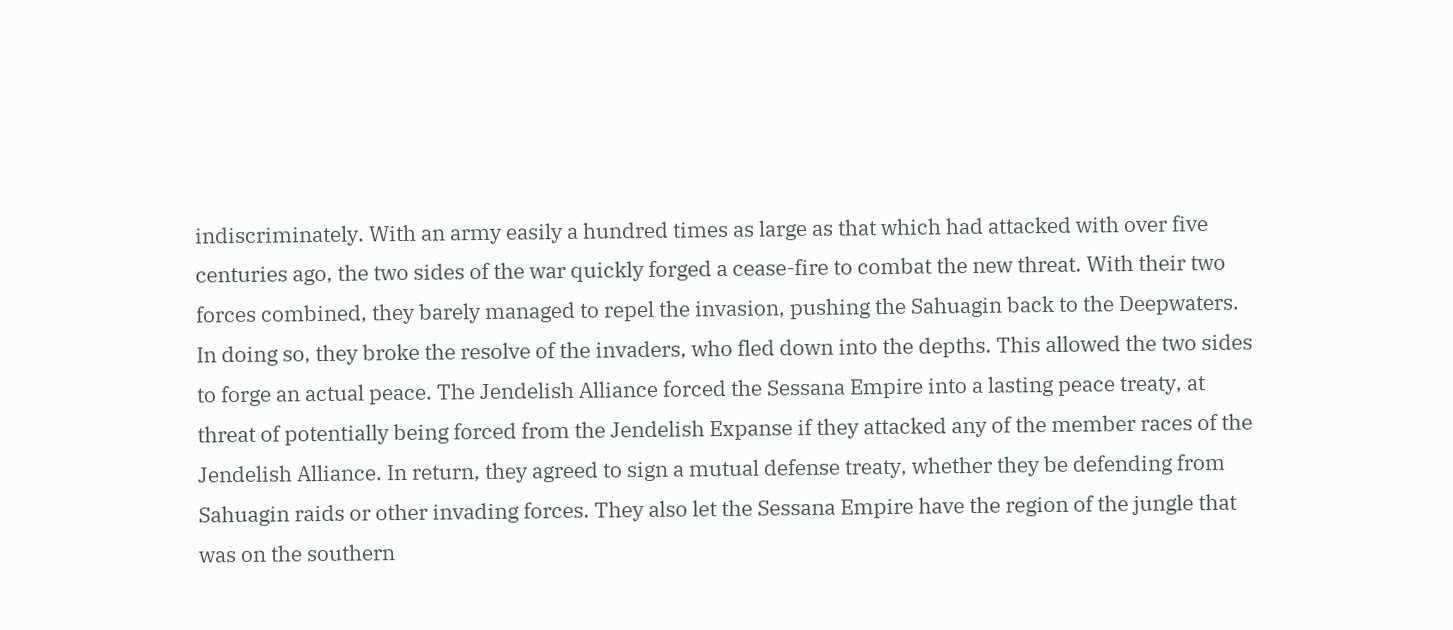indiscriminately. With an army easily a hundred times as large as that which had attacked with over five centuries ago, the two sides of the war quickly forged a cease-fire to combat the new threat. With their two forces combined, they barely managed to repel the invasion, pushing the Sahuagin back to the Deepwaters. In doing so, they broke the resolve of the invaders, who fled down into the depths. This allowed the two sides to forge an actual peace. The Jendelish Alliance forced the Sessana Empire into a lasting peace treaty, at threat of potentially being forced from the Jendelish Expanse if they attacked any of the member races of the Jendelish Alliance. In return, they agreed to sign a mutual defense treaty, whether they be defending from Sahuagin raids or other invading forces. They also let the Sessana Empire have the region of the jungle that was on the southern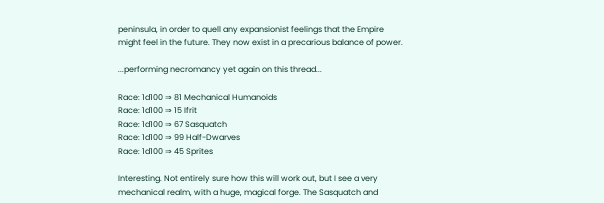peninsula, in order to quell any expansionist feelings that the Empire might feel in the future. They now exist in a precarious balance of power.

...performing necromancy yet again on this thread...

Race: 1d100 ⇒ 81 Mechanical Humanoids
Race: 1d100 ⇒ 15 Ifrit
Race: 1d100 ⇒ 67 Sasquatch
Race: 1d100 ⇒ 99 Half-Dwarves
Race: 1d100 ⇒ 45 Sprites

Interesting. Not entirely sure how this will work out, but I see a very mechanical realm, with a huge, magical forge. The Sasquatch and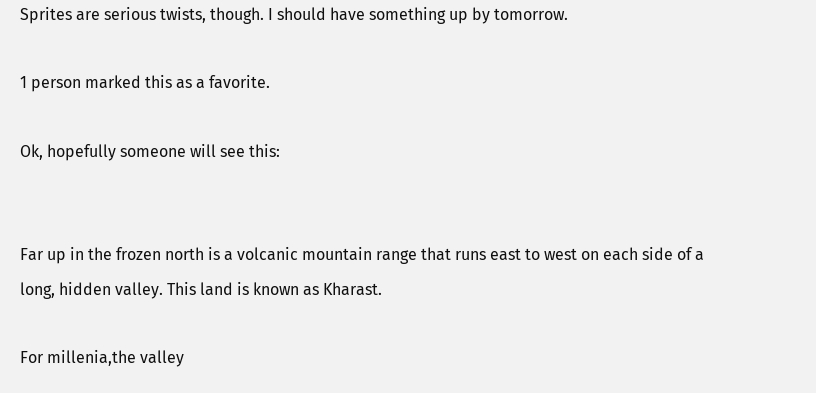Sprites are serious twists, though. I should have something up by tomorrow.

1 person marked this as a favorite.

Ok, hopefully someone will see this:


Far up in the frozen north is a volcanic mountain range that runs east to west on each side of a long, hidden valley. This land is known as Kharast.

For millenia,the valley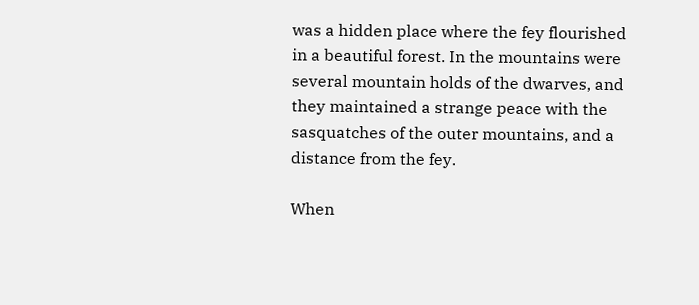was a hidden place where the fey flourished in a beautiful forest. In the mountains were several mountain holds of the dwarves, and they maintained a strange peace with the sasquatches of the outer mountains, and a distance from the fey.

When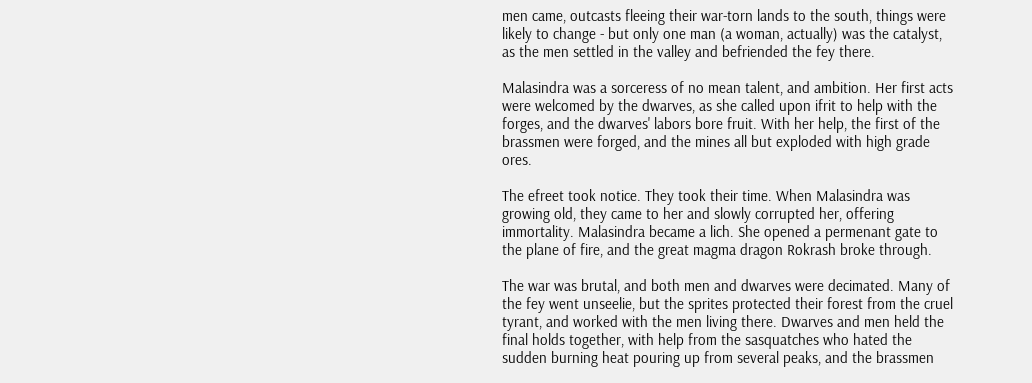men came, outcasts fleeing their war-torn lands to the south, things were likely to change - but only one man (a woman, actually) was the catalyst, as the men settled in the valley and befriended the fey there.

Malasindra was a sorceress of no mean talent, and ambition. Her first acts were welcomed by the dwarves, as she called upon ifrit to help with the forges, and the dwarves' labors bore fruit. With her help, the first of the brassmen were forged, and the mines all but exploded with high grade ores.

The efreet took notice. They took their time. When Malasindra was growing old, they came to her and slowly corrupted her, offering immortality. Malasindra became a lich. She opened a permenant gate to the plane of fire, and the great magma dragon Rokrash broke through.

The war was brutal, and both men and dwarves were decimated. Many of the fey went unseelie, but the sprites protected their forest from the cruel tyrant, and worked with the men living there. Dwarves and men held the final holds together, with help from the sasquatches who hated the sudden burning heat pouring up from several peaks, and the brassmen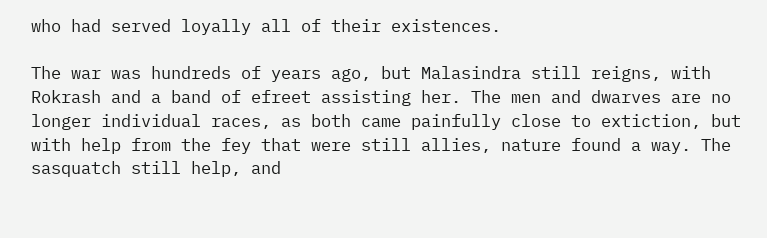who had served loyally all of their existences.

The war was hundreds of years ago, but Malasindra still reigns, with Rokrash and a band of efreet assisting her. The men and dwarves are no longer individual races, as both came painfully close to extiction, but with help from the fey that were still allies, nature found a way. The sasquatch still help, and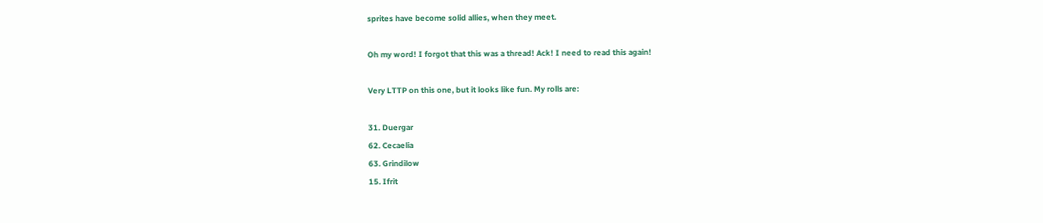sprites have become solid allies, when they meet.

Oh my word! I forgot that this was a thread! Ack! I need to read this again!

Very LTTP on this one, but it looks like fun. My rolls are:

31. Duergar
62. Cecaelia
63. Grindilow
15. Ifrit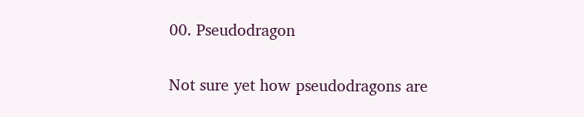00. Pseudodragon

Not sure yet how pseudodragons are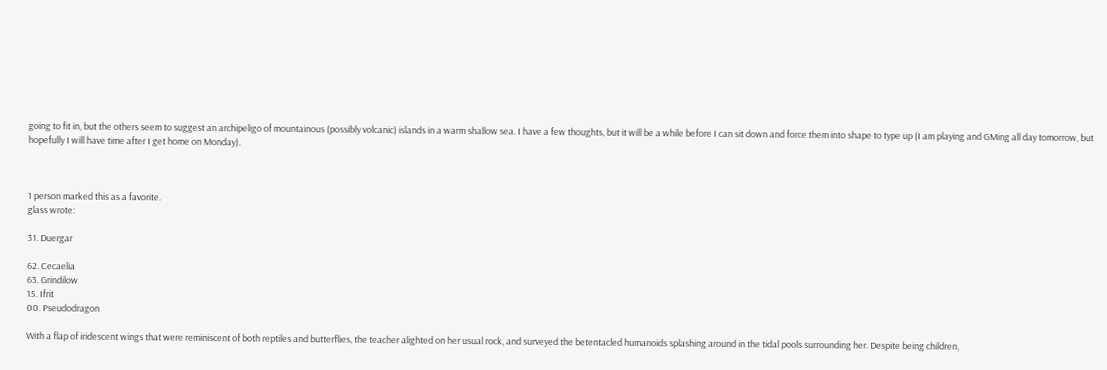going to fit in, but the others seem to suggest an archipeligo of mountainous (possibly volcanic) islands in a warm shallow sea. I have a few thoughts, but it will be a while before I can sit down and force them into shape to type up (I am playing and GMing all day tomorrow, but hopefully I will have time after I get home on Monday).



1 person marked this as a favorite.
glass wrote:

31. Duergar

62. Cecaelia
63. Grindilow
15. Ifrit
00. Pseudodragon

With a flap of iridescent wings that were reminiscent of both reptiles and butterflies, the teacher alighted on her usual rock, and surveyed the betentacled humanoids splashing around in the tidal pools surrounding her. Despite being children,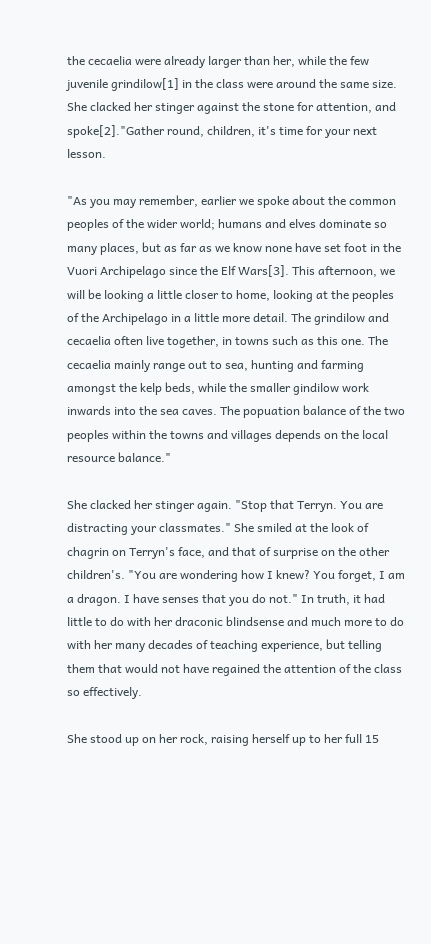the cecaelia were already larger than her, while the few juvenile grindilow[1] in the class were around the same size. She clacked her stinger against the stone for attention, and spoke[2]."Gather round, children, it's time for your next lesson.

"As you may remember, earlier we spoke about the common peoples of the wider world; humans and elves dominate so many places, but as far as we know none have set foot in the Vuori Archipelago since the Elf Wars[3]. This afternoon, we will be looking a little closer to home, looking at the peoples of the Archipelago in a little more detail. The grindilow and cecaelia often live together, in towns such as this one. The cecaelia mainly range out to sea, hunting and farming amongst the kelp beds, while the smaller gindilow work inwards into the sea caves. The popuation balance of the two peoples within the towns and villages depends on the local resource balance."

She clacked her stinger again. "Stop that Terryn. You are distracting your classmates." She smiled at the look of chagrin on Terryn's face, and that of surprise on the other children's. "You are wondering how I knew? You forget, I am a dragon. I have senses that you do not." In truth, it had little to do with her draconic blindsense and much more to do with her many decades of teaching experience, but telling them that would not have regained the attention of the class so effectively.

She stood up on her rock, raising herself up to her full 15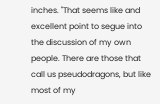inches. "That seems like and excellent point to segue into the discussion of my own people. There are those that call us pseudodragons, but like most of my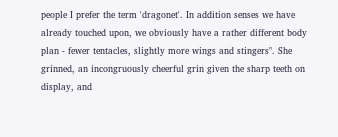people I prefer the term 'dragonet'. In addition senses we have already touched upon, we obviously have a rather different body plan - fewer tentacles, slightly more wings and stingers". She grinned, an incongruously cheerful grin given the sharp teeth on display, and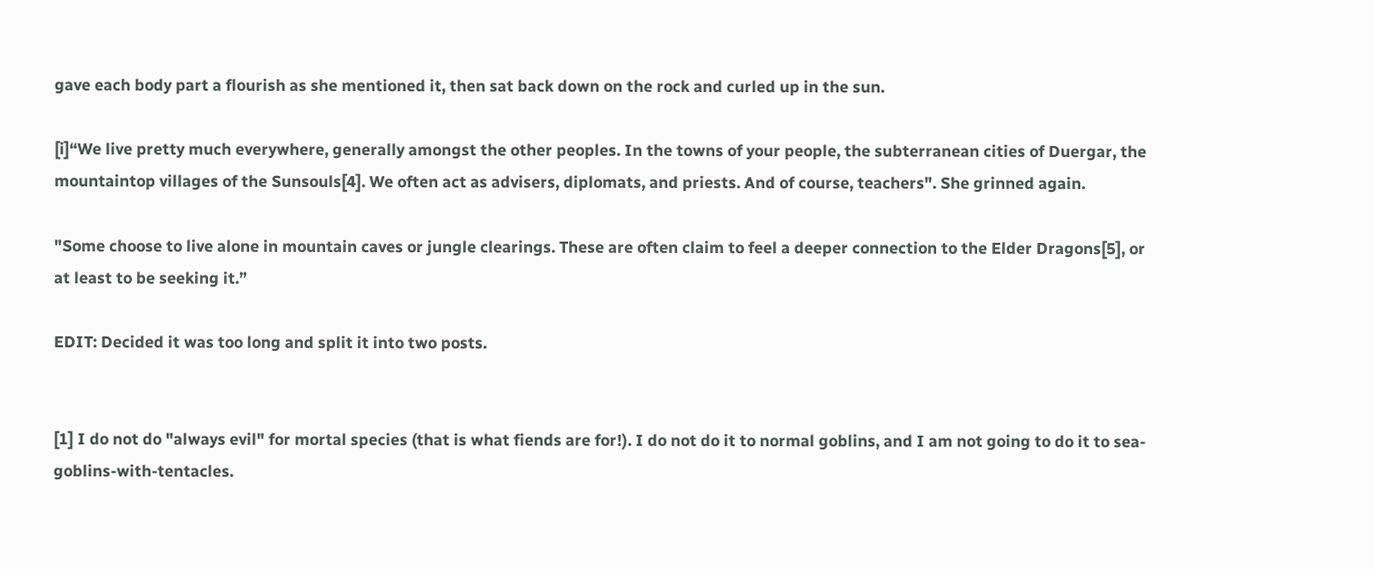gave each body part a flourish as she mentioned it, then sat back down on the rock and curled up in the sun.

[i]“We live pretty much everywhere, generally amongst the other peoples. In the towns of your people, the subterranean cities of Duergar, the mountaintop villages of the Sunsouls[4]. We often act as advisers, diplomats, and priests. And of course, teachers". She grinned again.

"Some choose to live alone in mountain caves or jungle clearings. These are often claim to feel a deeper connection to the Elder Dragons[5], or at least to be seeking it.”

EDIT: Decided it was too long and split it into two posts.


[1] I do not do "always evil" for mortal species (that is what fiends are for!). I do not do it to normal goblins, and I am not going to do it to sea-goblins-with-tentacles.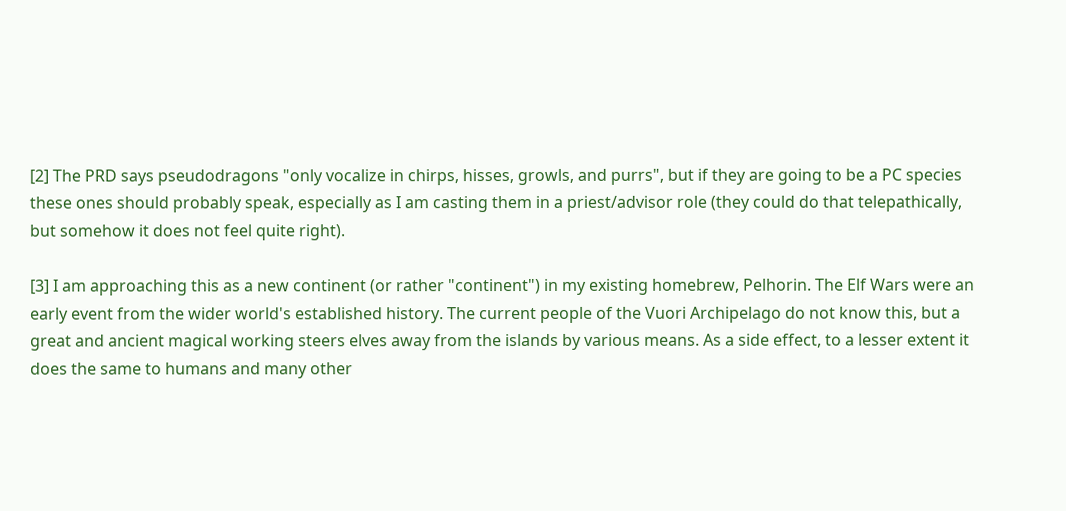[2] The PRD says pseudodragons "only vocalize in chirps, hisses, growls, and purrs", but if they are going to be a PC species these ones should probably speak, especially as I am casting them in a priest/advisor role (they could do that telepathically, but somehow it does not feel quite right).

[3] I am approaching this as a new continent (or rather "continent") in my existing homebrew, Pelhorin. The Elf Wars were an early event from the wider world's established history. The current people of the Vuori Archipelago do not know this, but a great and ancient magical working steers elves away from the islands by various means. As a side effect, to a lesser extent it does the same to humans and many other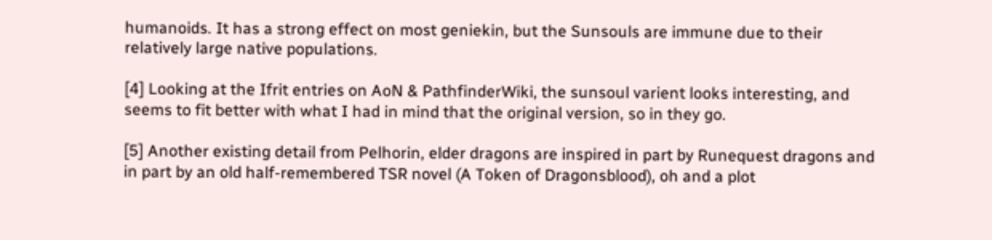humanoids. It has a strong effect on most geniekin, but the Sunsouls are immune due to their relatively large native populations.

[4] Looking at the Ifrit entries on AoN & PathfinderWiki, the sunsoul varient looks interesting, and seems to fit better with what I had in mind that the original version, so in they go.

[5] Another existing detail from Pelhorin, elder dragons are inspired in part by Runequest dragons and in part by an old half-remembered TSR novel (A Token of Dragonsblood), oh and a plot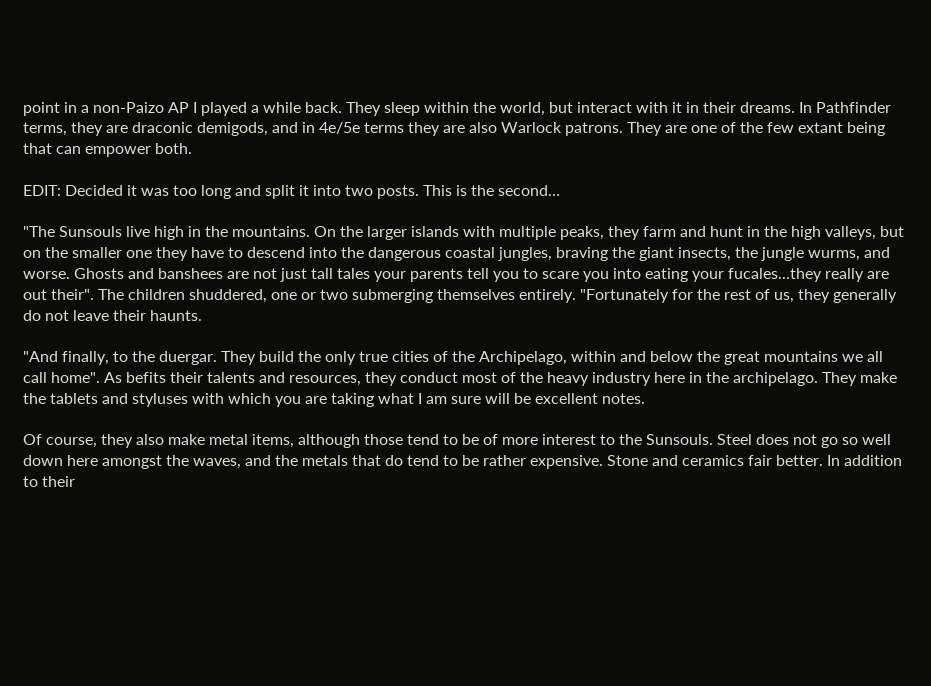point in a non-Paizo AP I played a while back. They sleep within the world, but interact with it in their dreams. In Pathfinder terms, they are draconic demigods, and in 4e/5e terms they are also Warlock patrons. They are one of the few extant being that can empower both.

EDIT: Decided it was too long and split it into two posts. This is the second…

"The Sunsouls live high in the mountains. On the larger islands with multiple peaks, they farm and hunt in the high valleys, but on the smaller one they have to descend into the dangerous coastal jungles, braving the giant insects, the jungle wurms, and worse. Ghosts and banshees are not just tall tales your parents tell you to scare you into eating your fucales...they really are out their". The children shuddered, one or two submerging themselves entirely. "Fortunately for the rest of us, they generally do not leave their haunts.

"And finally, to the duergar. They build the only true cities of the Archipelago, within and below the great mountains we all call home". As befits their talents and resources, they conduct most of the heavy industry here in the archipelago. They make the tablets and styluses with which you are taking what I am sure will be excellent notes.

Of course, they also make metal items, although those tend to be of more interest to the Sunsouls. Steel does not go so well down here amongst the waves, and the metals that do tend to be rather expensive. Stone and ceramics fair better. In addition to their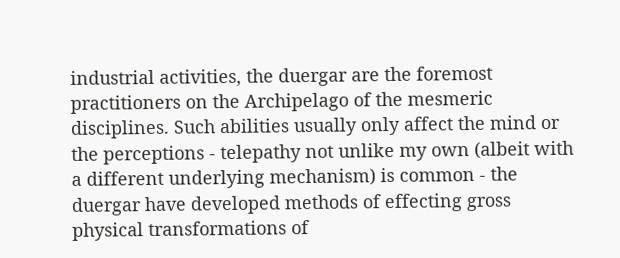industrial activities, the duergar are the foremost practitioners on the Archipelago of the mesmeric disciplines. Such abilities usually only affect the mind or the perceptions - telepathy not unlike my own (albeit with a different underlying mechanism) is common - the duergar have developed methods of effecting gross physical transformations of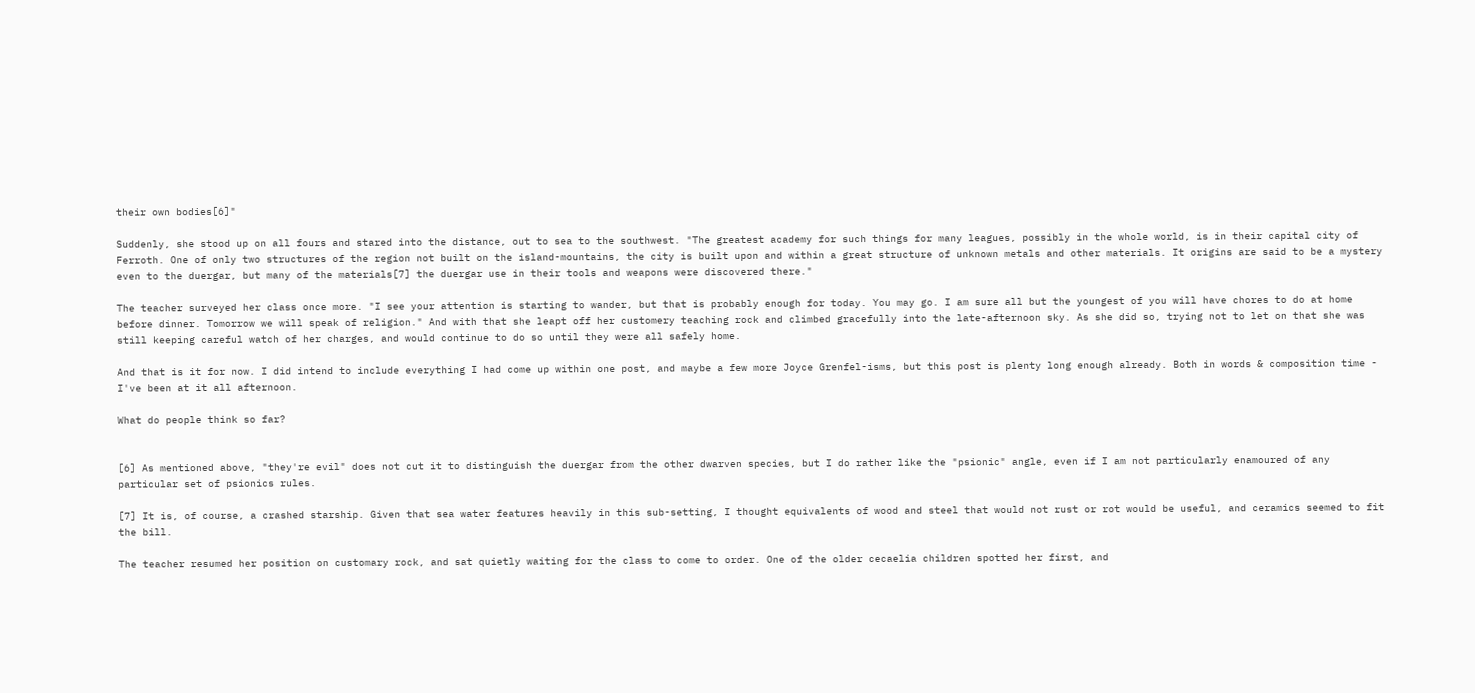their own bodies[6]"

Suddenly, she stood up on all fours and stared into the distance, out to sea to the southwest. "The greatest academy for such things for many leagues, possibly in the whole world, is in their capital city of Ferroth. One of only two structures of the region not built on the island-mountains, the city is built upon and within a great structure of unknown metals and other materials. It origins are said to be a mystery even to the duergar, but many of the materials[7] the duergar use in their tools and weapons were discovered there."

The teacher surveyed her class once more. "I see your attention is starting to wander, but that is probably enough for today. You may go. I am sure all but the youngest of you will have chores to do at home before dinner. Tomorrow we will speak of religion." And with that she leapt off her customery teaching rock and climbed gracefully into the late-afternoon sky. As she did so, trying not to let on that she was still keeping careful watch of her charges, and would continue to do so until they were all safely home.

And that is it for now. I did intend to include everything I had come up within one post, and maybe a few more Joyce Grenfel-isms, but this post is plenty long enough already. Both in words & composition time - I've been at it all afternoon.

What do people think so far?


[6] As mentioned above, "they're evil" does not cut it to distinguish the duergar from the other dwarven species, but I do rather like the "psionic" angle, even if I am not particularly enamoured of any particular set of psionics rules.

[7] It is, of course, a crashed starship. Given that sea water features heavily in this sub-setting, I thought equivalents of wood and steel that would not rust or rot would be useful, and ceramics seemed to fit the bill.

The teacher resumed her position on customary rock, and sat quietly waiting for the class to come to order. One of the older cecaelia children spotted her first, and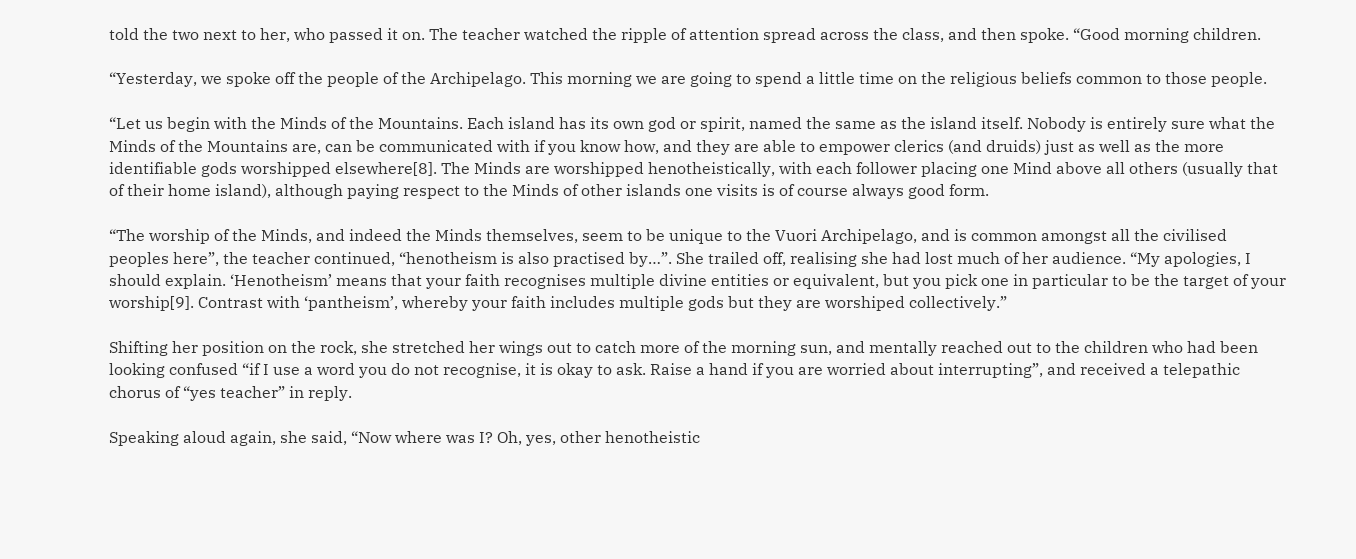told the two next to her, who passed it on. The teacher watched the ripple of attention spread across the class, and then spoke. “Good morning children.

“Yesterday, we spoke off the people of the Archipelago. This morning we are going to spend a little time on the religious beliefs common to those people.

“Let us begin with the Minds of the Mountains. Each island has its own god or spirit, named the same as the island itself. Nobody is entirely sure what the Minds of the Mountains are, can be communicated with if you know how, and they are able to empower clerics (and druids) just as well as the more identifiable gods worshipped elsewhere[8]. The Minds are worshipped henotheistically, with each follower placing one Mind above all others (usually that of their home island), although paying respect to the Minds of other islands one visits is of course always good form.

“The worship of the Minds, and indeed the Minds themselves, seem to be unique to the Vuori Archipelago, and is common amongst all the civilised peoples here”, the teacher continued, “henotheism is also practised by…”. She trailed off, realising she had lost much of her audience. “My apologies, I should explain. ‘Henotheism’ means that your faith recognises multiple divine entities or equivalent, but you pick one in particular to be the target of your worship[9]. Contrast with ‘pantheism’, whereby your faith includes multiple gods but they are worshiped collectively.”

Shifting her position on the rock, she stretched her wings out to catch more of the morning sun, and mentally reached out to the children who had been looking confused “if I use a word you do not recognise, it is okay to ask. Raise a hand if you are worried about interrupting”, and received a telepathic chorus of “yes teacher” in reply.

Speaking aloud again, she said, “Now where was I? Oh, yes, other henotheistic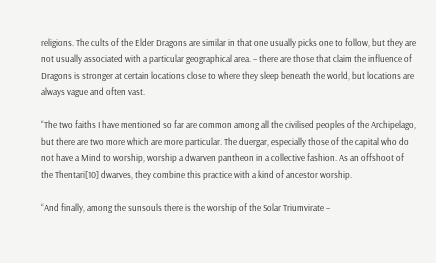religions. The cults of the Elder Dragons are similar in that one usually picks one to follow, but they are not usually associated with a particular geographical area. – there are those that claim the influence of Dragons is stronger at certain locations close to where they sleep beneath the world, but locations are always vague and often vast.

“The two faiths I have mentioned so far are common among all the civilised peoples of the Archipelago, but there are two more which are more particular. The duergar, especially those of the capital who do not have a Mind to worship, worship a dwarven pantheon in a collective fashion. As an offshoot of the Thentari[10] dwarves, they combine this practice with a kind of ancestor worship.

“And finally, among the sunsouls there is the worship of the Solar Triumvirate –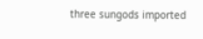three sungods imported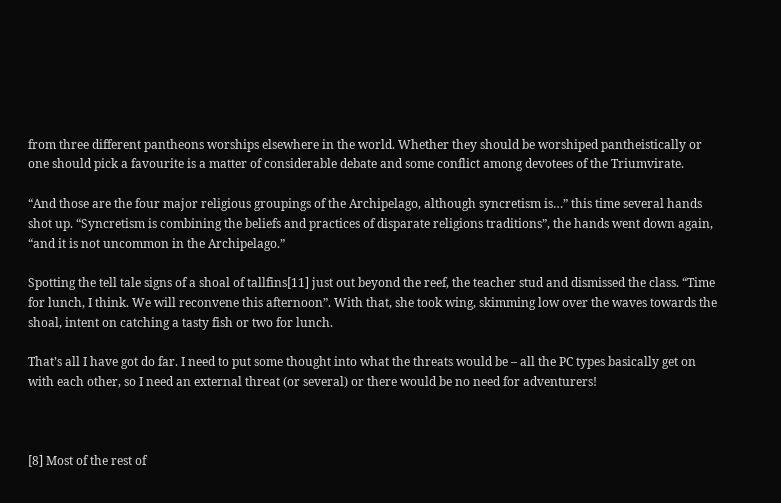from three different pantheons worships elsewhere in the world. Whether they should be worshiped pantheistically or one should pick a favourite is a matter of considerable debate and some conflict among devotees of the Triumvirate.

“And those are the four major religious groupings of the Archipelago, although syncretism is…” this time several hands shot up. “Syncretism is combining the beliefs and practices of disparate religions traditions”, the hands went down again, “and it is not uncommon in the Archipelago.”

Spotting the tell tale signs of a shoal of tallfins[11] just out beyond the reef, the teacher stud and dismissed the class. “Time for lunch, I think. We will reconvene this afternoon”. With that, she took wing, skimming low over the waves towards the shoal, intent on catching a tasty fish or two for lunch.

That’s all I have got do far. I need to put some thought into what the threats would be – all the PC types basically get on with each other, so I need an external threat (or several) or there would be no need for adventurers!



[8] Most of the rest of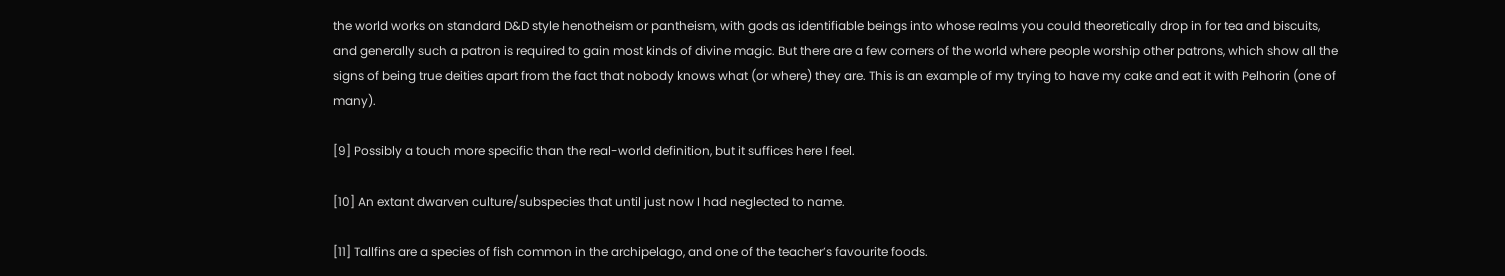the world works on standard D&D style henotheism or pantheism, with gods as identifiable beings into whose realms you could theoretically drop in for tea and biscuits, and generally such a patron is required to gain most kinds of divine magic. But there are a few corners of the world where people worship other patrons, which show all the signs of being true deities apart from the fact that nobody knows what (or where) they are. This is an example of my trying to have my cake and eat it with Pelhorin (one of many).

[9] Possibly a touch more specific than the real-world definition, but it suffices here I feel.

[10] An extant dwarven culture/subspecies that until just now I had neglected to name.

[11] Tallfins are a species of fish common in the archipelago, and one of the teacher’s favourite foods.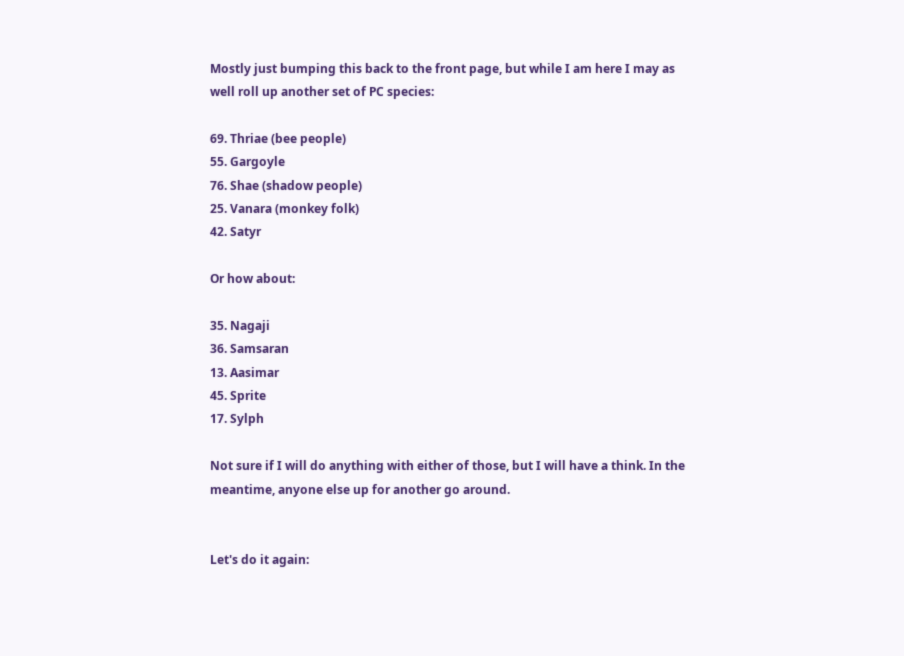Mostly just bumping this back to the front page, but while I am here I may as well roll up another set of PC species:

69. Thriae (bee people)
55. Gargoyle
76. Shae (shadow people)
25. Vanara (monkey folk)
42. Satyr

Or how about:

35. Nagaji
36. Samsaran
13. Aasimar
45. Sprite
17. Sylph

Not sure if I will do anything with either of those, but I will have a think. In the meantime, anyone else up for another go around.


Let's do it again: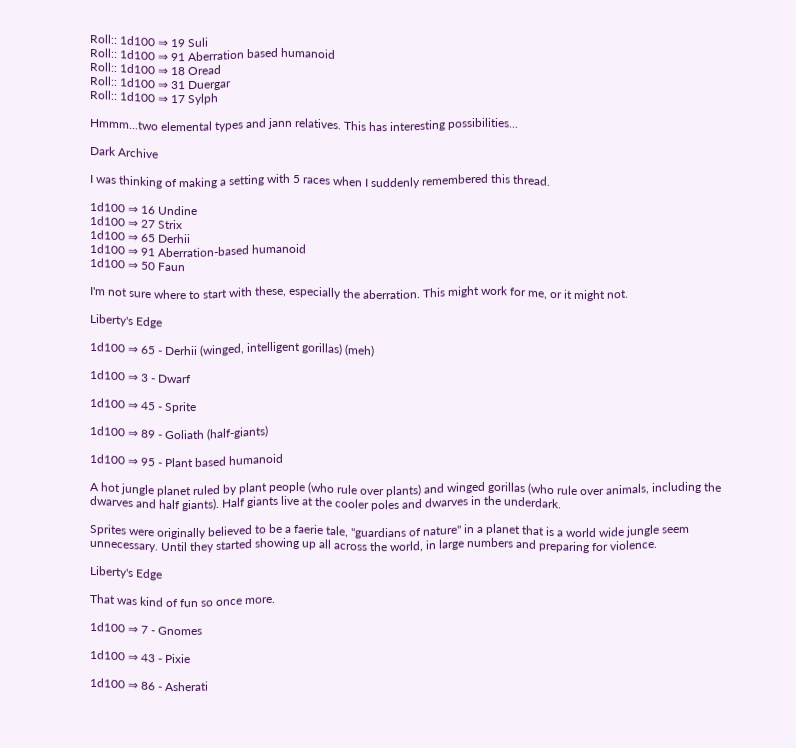Roll:: 1d100 ⇒ 19 Suli
Roll:: 1d100 ⇒ 91 Aberration based humanoid
Roll:: 1d100 ⇒ 18 Oread
Roll:: 1d100 ⇒ 31 Duergar
Roll:: 1d100 ⇒ 17 Sylph

Hmmm...two elemental types and jann relatives. This has interesting possibilities...

Dark Archive

I was thinking of making a setting with 5 races when I suddenly remembered this thread.

1d100 ⇒ 16 Undine
1d100 ⇒ 27 Strix
1d100 ⇒ 65 Derhii
1d100 ⇒ 91 Aberration-based humanoid
1d100 ⇒ 50 Faun

I'm not sure where to start with these, especially the aberration. This might work for me, or it might not.

Liberty's Edge

1d100 ⇒ 65 - Derhii (winged, intelligent gorillas) (meh)

1d100 ⇒ 3 - Dwarf

1d100 ⇒ 45 - Sprite

1d100 ⇒ 89 - Goliath (half-giants)

1d100 ⇒ 95 - Plant based humanoid

A hot jungle planet ruled by plant people (who rule over plants) and winged gorillas (who rule over animals, including the dwarves and half giants). Half giants live at the cooler poles and dwarves in the underdark.

Sprites were originally believed to be a faerie tale, "guardians of nature" in a planet that is a world wide jungle seem unnecessary. Until they started showing up all across the world, in large numbers and preparing for violence.

Liberty's Edge

That was kind of fun so once more.

1d100 ⇒ 7 - Gnomes

1d100 ⇒ 43 - Pixie

1d100 ⇒ 86 - Asherati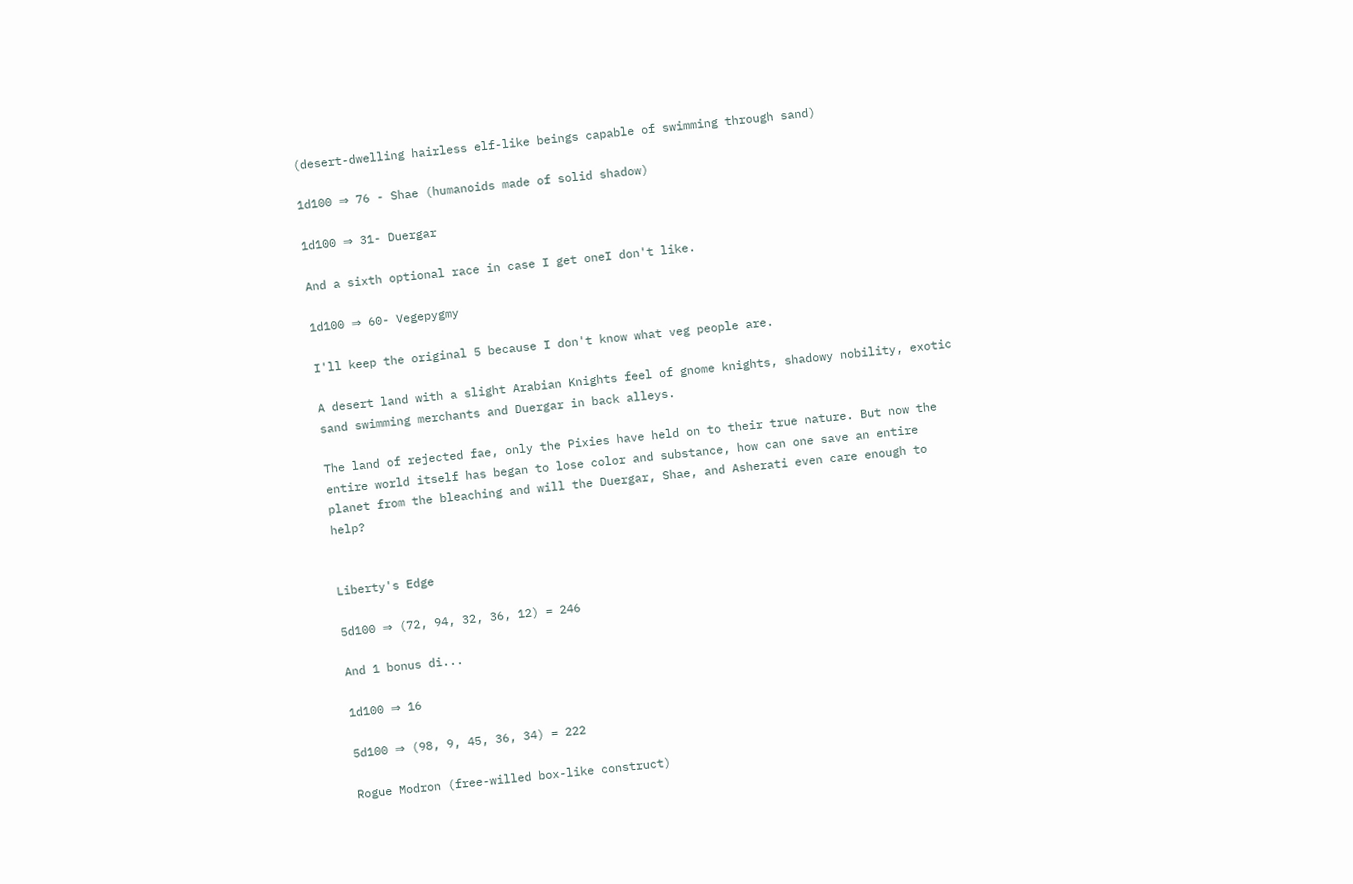(desert-dwelling hairless elf-like beings capable of swimming through sand)

1d100 ⇒ 76 - Shae (humanoids made of solid shadow)

1d100 ⇒ 31- Duergar

And a sixth optional race in case I get oneI don't like.

1d100 ⇒ 60- Vegepygmy

I'll keep the original 5 because I don't know what veg people are.

A desert land with a slight Arabian Knights feel of gnome knights, shadowy nobility, exotic sand swimming merchants and Duergar in back alleys.

The land of rejected fae, only the Pixies have held on to their true nature. But now the entire world itself has began to lose color and substance, how can one save an entire planet from the bleaching and will the Duergar, Shae, and Asherati even care enough to help?


Liberty's Edge

5d100 ⇒ (72, 94, 32, 36, 12) = 246

And 1 bonus di...

1d100 ⇒ 16

5d100 ⇒ (98, 9, 45, 36, 34) = 222

Rogue Modron (free-willed box-like construct)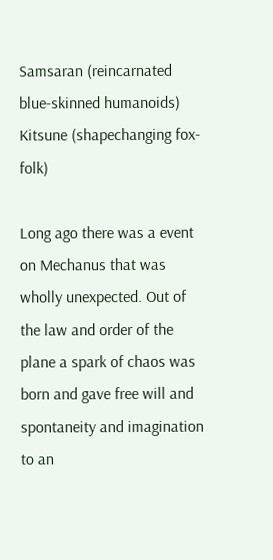Samsaran (reincarnated blue-skinned humanoids)
Kitsune (shapechanging fox-folk)

Long ago there was a event on Mechanus that was wholly unexpected. Out of the law and order of the plane a spark of chaos was born and gave free will and spontaneity and imagination to an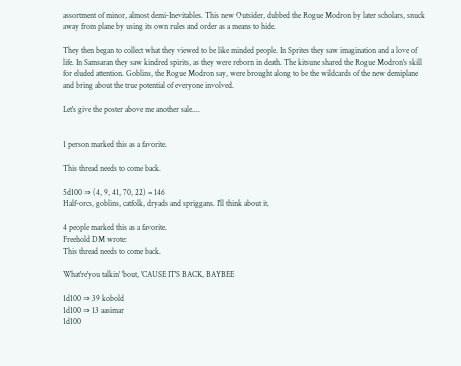assortment of minor, almost demi-Inevitables. This new Outsider, dubbed the Rogue Modron by later scholars, snuck away from plane by using its own rules and order as a means to hide.

They then began to collect what they viewed to be like minded people. In Sprites they saw imagination and a love of life. In Samsaran they saw kindred spirits, as they were reborn in death. The kitsune shared the Rogue Modron's skill for eluded attention. Goblins, the Rogue Modron say, were brought along to be the wildcards of the new demiplane and bring about the true potential of everyone involved.

Let's give the poster above me another sale....


1 person marked this as a favorite.

This thread needs to come back.

5d100 ⇒ (4, 9, 41, 70, 22) = 146
Half-orcs, goblins, catfolk, dryads and spriggans. I'll think about it.

4 people marked this as a favorite.
Freehold DM wrote:
This thread needs to come back.

What're'you talkin' 'bout, 'CAUSE IT'S BACK, BAYBEE

1d100 ⇒ 39 kobold
1d100 ⇒ 13 aasimar
1d100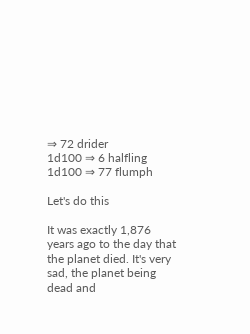⇒ 72 drider
1d100 ⇒ 6 halfling
1d100 ⇒ 77 flumph

Let's do this

It was exactly 1,876 years ago to the day that the planet died. It's very sad, the planet being dead and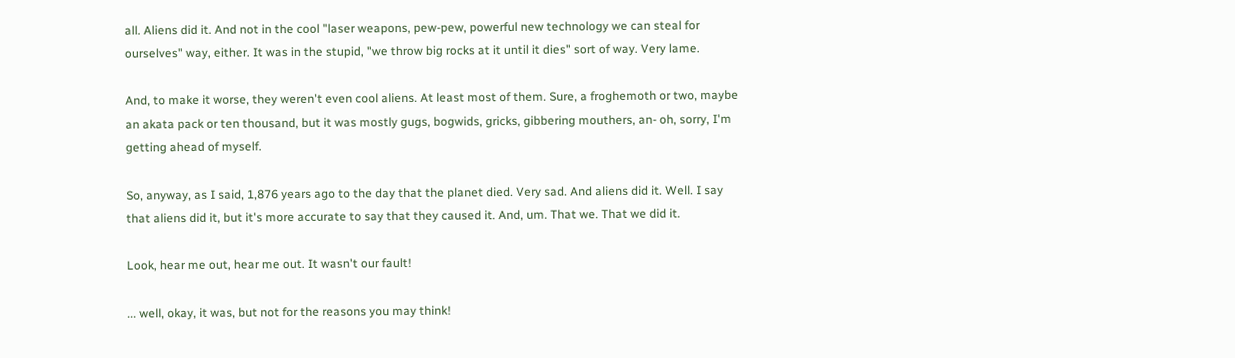all. Aliens did it. And not in the cool "laser weapons, pew-pew, powerful new technology we can steal for ourselves" way, either. It was in the stupid, "we throw big rocks at it until it dies" sort of way. Very lame.

And, to make it worse, they weren't even cool aliens. At least most of them. Sure, a froghemoth or two, maybe an akata pack or ten thousand, but it was mostly gugs, bogwids, gricks, gibbering mouthers, an- oh, sorry, I'm getting ahead of myself.

So, anyway, as I said, 1,876 years ago to the day that the planet died. Very sad. And aliens did it. Well. I say that aliens did it, but it's more accurate to say that they caused it. And, um. That we. That we did it.

Look, hear me out, hear me out. It wasn't our fault!

... well, okay, it was, but not for the reasons you may think!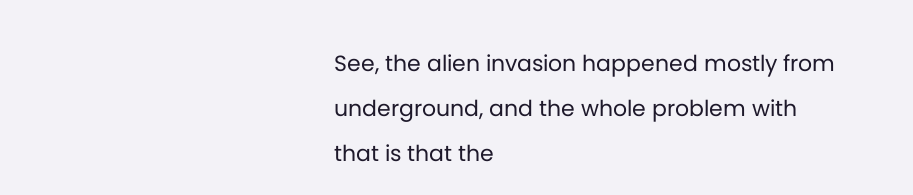See, the alien invasion happened mostly from underground, and the whole problem with that is that the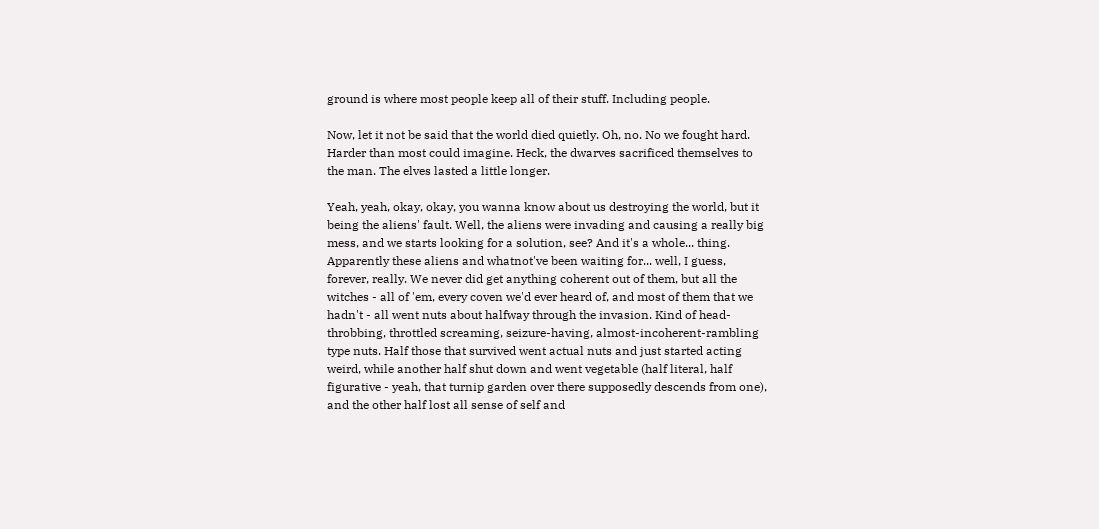ground is where most people keep all of their stuff. Including people.

Now, let it not be said that the world died quietly. Oh, no. No we fought hard. Harder than most could imagine. Heck, the dwarves sacrificed themselves to the man. The elves lasted a little longer.

Yeah, yeah, okay, okay, you wanna know about us destroying the world, but it being the aliens' fault. Well, the aliens were invading and causing a really big mess, and we starts looking for a solution, see? And it's a whole... thing. Apparently these aliens and whatnot've been waiting for... well, I guess, forever, really. We never did get anything coherent out of them, but all the witches - all of 'em, every coven we'd ever heard of, and most of them that we hadn't - all went nuts about halfway through the invasion. Kind of head-throbbing, throttled screaming, seizure-having, almost-incoherent-rambling type nuts. Half those that survived went actual nuts and just started acting weird, while another half shut down and went vegetable (half literal, half figurative - yeah, that turnip garden over there supposedly descends from one), and the other half lost all sense of self and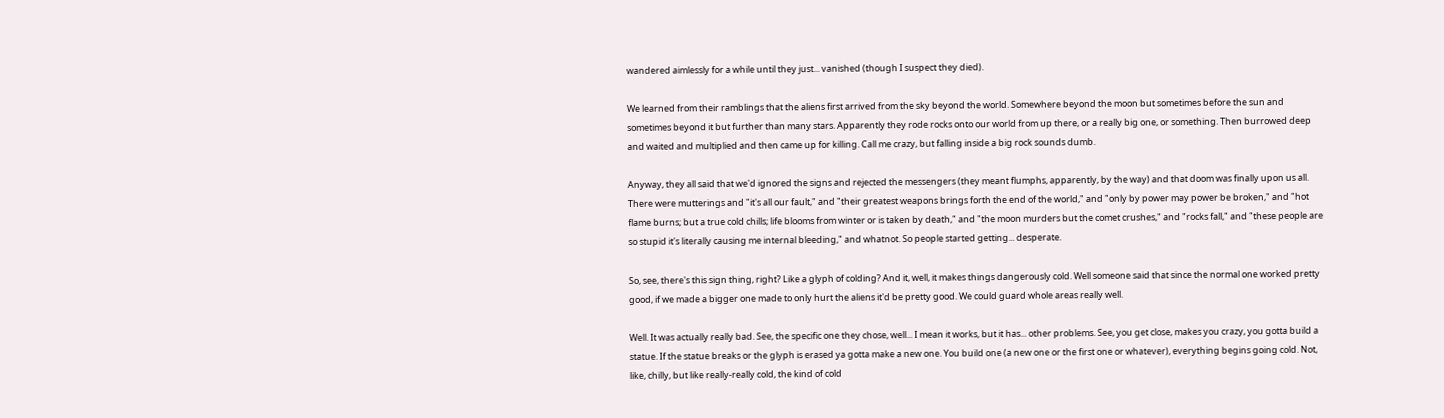wandered aimlessly for a while until they just... vanished (though I suspect they died).

We learned from their ramblings that the aliens first arrived from the sky beyond the world. Somewhere beyond the moon but sometimes before the sun and sometimes beyond it but further than many stars. Apparently they rode rocks onto our world from up there, or a really big one, or something. Then burrowed deep and waited and multiplied and then came up for killing. Call me crazy, but falling inside a big rock sounds dumb.

Anyway, they all said that we'd ignored the signs and rejected the messengers (they meant flumphs, apparently, by the way) and that doom was finally upon us all. There were mutterings and "it's all our fault," and "their greatest weapons brings forth the end of the world," and "only by power may power be broken," and "hot flame burns; but a true cold chills; life blooms from winter or is taken by death," and "the moon murders but the comet crushes," and "rocks fall," and "these people are so stupid it's literally causing me internal bleeding," and whatnot. So people started getting... desperate.

So, see, there's this sign thing, right? Like a glyph of colding? And it, well, it makes things dangerously cold. Well someone said that since the normal one worked pretty good, if we made a bigger one made to only hurt the aliens it'd be pretty good. We could guard whole areas really well.

Well. It was actually really bad. See, the specific one they chose, well... I mean it works, but it has... other problems. See, you get close, makes you crazy, you gotta build a statue. If the statue breaks or the glyph is erased ya gotta make a new one. You build one (a new one or the first one or whatever), everything begins going cold. Not, like, chilly, but like really-really cold, the kind of cold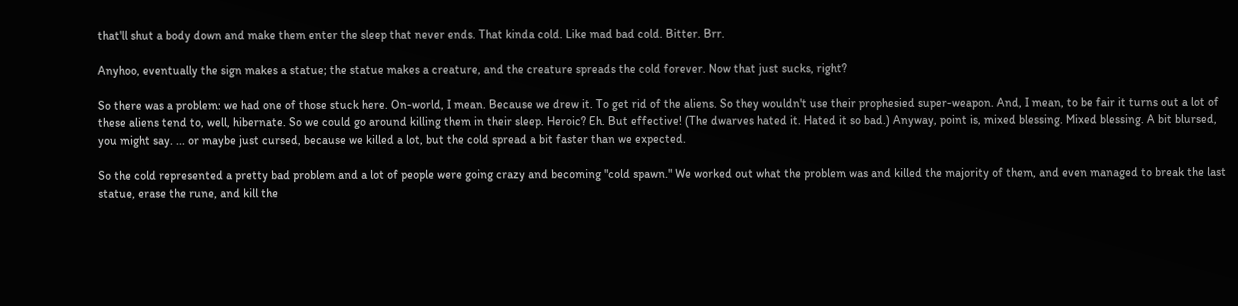that'll shut a body down and make them enter the sleep that never ends. That kinda cold. Like mad bad cold. Bitter. Brr.

Anyhoo, eventually the sign makes a statue; the statue makes a creature, and the creature spreads the cold forever. Now that just sucks, right?

So there was a problem: we had one of those stuck here. On-world, I mean. Because we drew it. To get rid of the aliens. So they wouldn't use their prophesied super-weapon. And, I mean, to be fair it turns out a lot of these aliens tend to, well, hibernate. So we could go around killing them in their sleep. Heroic? Eh. But effective! (The dwarves hated it. Hated it so bad.) Anyway, point is, mixed blessing. Mixed blessing. A bit blursed, you might say. ... or maybe just cursed, because we killed a lot, but the cold spread a bit faster than we expected.

So the cold represented a pretty bad problem and a lot of people were going crazy and becoming "cold spawn." We worked out what the problem was and killed the majority of them, and even managed to break the last statue, erase the rune, and kill the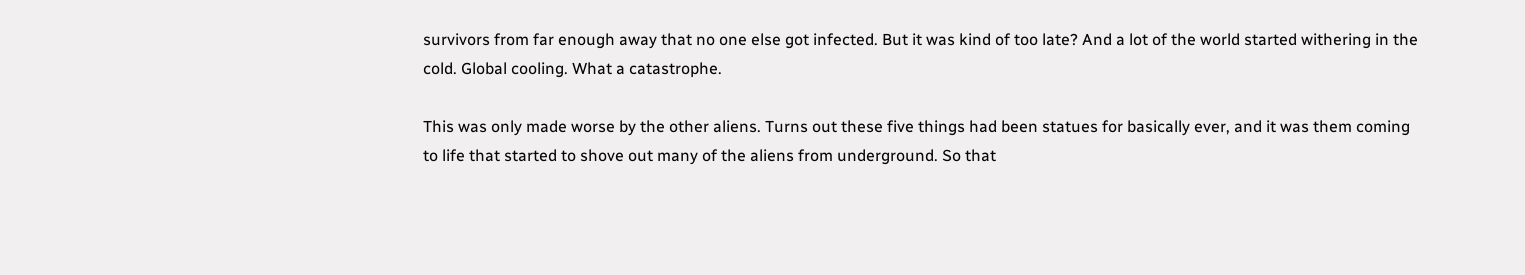survivors from far enough away that no one else got infected. But it was kind of too late? And a lot of the world started withering in the cold. Global cooling. What a catastrophe.

This was only made worse by the other aliens. Turns out these five things had been statues for basically ever, and it was them coming to life that started to shove out many of the aliens from underground. So that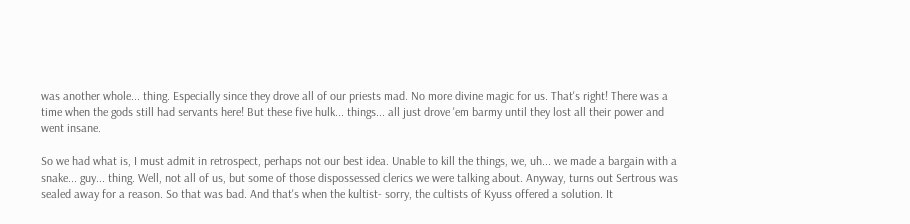was another whole... thing. Especially since they drove all of our priests mad. No more divine magic for us. That's right! There was a time when the gods still had servants here! But these five hulk... things... all just drove 'em barmy until they lost all their power and went insane.

So we had what is, I must admit in retrospect, perhaps not our best idea. Unable to kill the things, we, uh... we made a bargain with a snake... guy... thing. Well, not all of us, but some of those dispossessed clerics we were talking about. Anyway, turns out Sertrous was sealed away for a reason. So that was bad. And that's when the kultist- sorry, the cultists of Kyuss offered a solution. It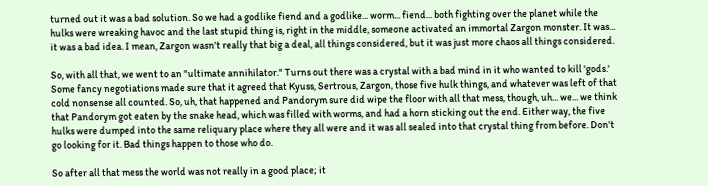turned out it was a bad solution. So we had a godlike fiend and a godlike... worm... fiend... both fighting over the planet while the hulks were wreaking havoc and the last stupid thing is, right in the middle, someone activated an immortal Zargon monster. It was... it was a bad idea. I mean, Zargon wasn't really that big a deal, all things considered, but it was just more chaos all things considered.

So, with all that, we went to an "ultimate annihilator." Turns out there was a crystal with a bad mind in it who wanted to kill 'gods.' Some fancy negotiations made sure that it agreed that Kyuss, Sertrous, Zargon, those five hulk things, and whatever was left of that cold nonsense all counted. So, uh, that happened and Pandorym sure did wipe the floor with all that mess, though, uh... we... we think that Pandorym got eaten by the snake head, which was filled with worms, and had a horn sticking out the end. Either way, the five hulks were dumped into the same reliquary place where they all were and it was all sealed into that crystal thing from before. Don't go looking for it. Bad things happen to those who do.

So after all that mess the world was not really in a good place; it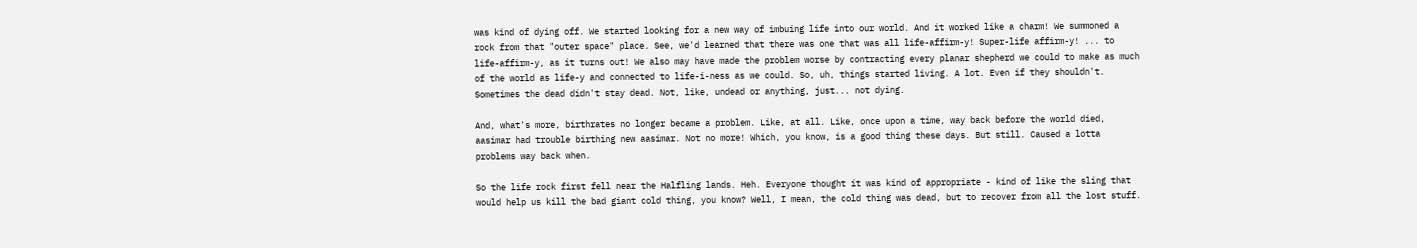was kind of dying off. We started looking for a new way of imbuing life into our world. And it worked like a charm! We summoned a rock from that "outer space" place. See, we'd learned that there was one that was all life-affirm-y! Super-life affirm-y! ... to life-affirm-y, as it turns out! We also may have made the problem worse by contracting every planar shepherd we could to make as much of the world as life-y and connected to life-i-ness as we could. So, uh, things started living. A lot. Even if they shouldn't. Sometimes the dead didn't stay dead. Not, like, undead or anything, just... not dying.

And, what's more, birthrates no longer became a problem. Like, at all. Like, once upon a time, way back before the world died, aasimar had trouble birthing new aasimar. Not no more! Which, you know, is a good thing these days. But still. Caused a lotta problems way back when.

So the life rock first fell near the Halfling lands. Heh. Everyone thought it was kind of appropriate - kind of like the sling that would help us kill the bad giant cold thing, you know? Well, I mean, the cold thing was dead, but to recover from all the lost stuff.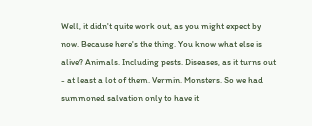Well, it didn't quite work out, as you might expect by now. Because here's the thing. You know what else is alive? Animals. Including pests. Diseases, as it turns out - at least a lot of them. Vermin. Monsters. So we had summoned salvation only to have it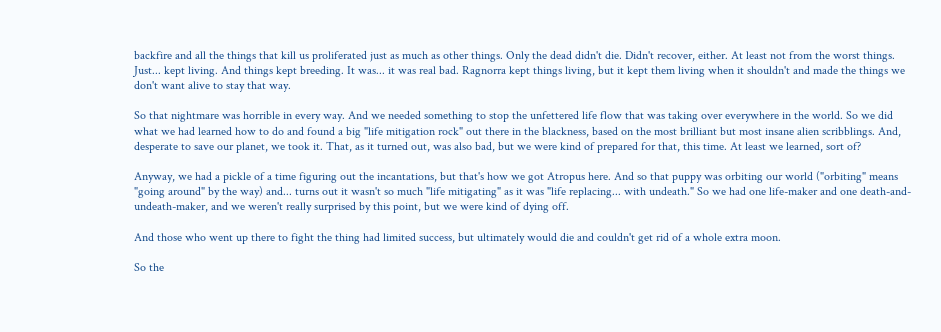backfire and all the things that kill us proliferated just as much as other things. Only the dead didn't die. Didn't recover, either. At least not from the worst things. Just... kept living. And things kept breeding. It was... it was real bad. Ragnorra kept things living, but it kept them living when it shouldn't and made the things we don't want alive to stay that way.

So that nightmare was horrible in every way. And we needed something to stop the unfettered life flow that was taking over everywhere in the world. So we did what we had learned how to do and found a big "life mitigation rock" out there in the blackness, based on the most brilliant but most insane alien scribblings. And, desperate to save our planet, we took it. That, as it turned out, was also bad, but we were kind of prepared for that, this time. At least we learned, sort of?

Anyway, we had a pickle of a time figuring out the incantations, but that's how we got Atropus here. And so that puppy was orbiting our world ("orbiting" means "going around" by the way) and... turns out it wasn't so much "life mitigating" as it was "life replacing... with undeath." So we had one life-maker and one death-and-undeath-maker, and we weren't really surprised by this point, but we were kind of dying off.

And those who went up there to fight the thing had limited success, but ultimately would die and couldn't get rid of a whole extra moon.

So the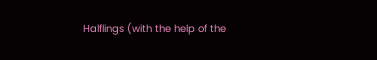Halflings (with the help of the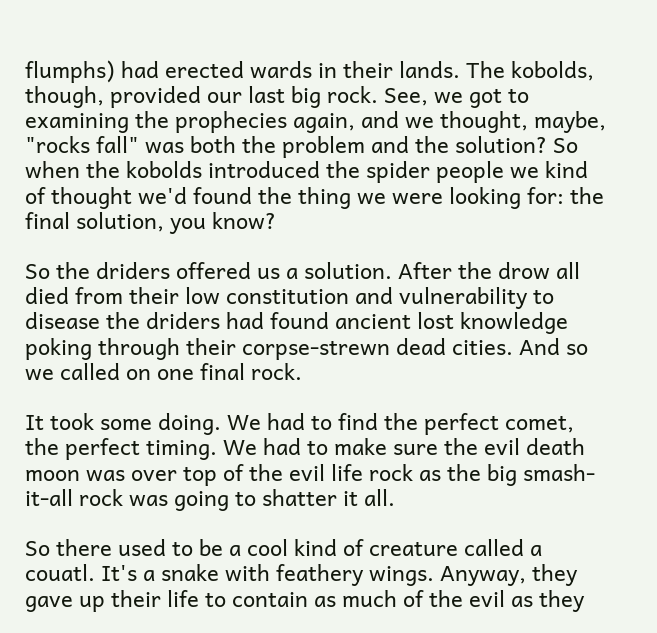flumphs) had erected wards in their lands. The kobolds, though, provided our last big rock. See, we got to examining the prophecies again, and we thought, maybe, "rocks fall" was both the problem and the solution? So when the kobolds introduced the spider people we kind of thought we'd found the thing we were looking for: the final solution, you know?

So the driders offered us a solution. After the drow all died from their low constitution and vulnerability to disease the driders had found ancient lost knowledge poking through their corpse-strewn dead cities. And so we called on one final rock.

It took some doing. We had to find the perfect comet, the perfect timing. We had to make sure the evil death moon was over top of the evil life rock as the big smash-it-all rock was going to shatter it all.

So there used to be a cool kind of creature called a couatl. It's a snake with feathery wings. Anyway, they gave up their life to contain as much of the evil as they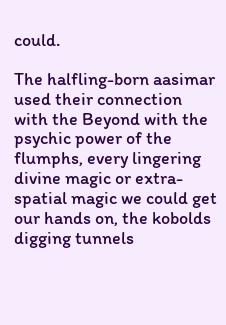could.

The halfling-born aasimar used their connection with the Beyond with the psychic power of the flumphs, every lingering divine magic or extra-spatial magic we could get our hands on, the kobolds digging tunnels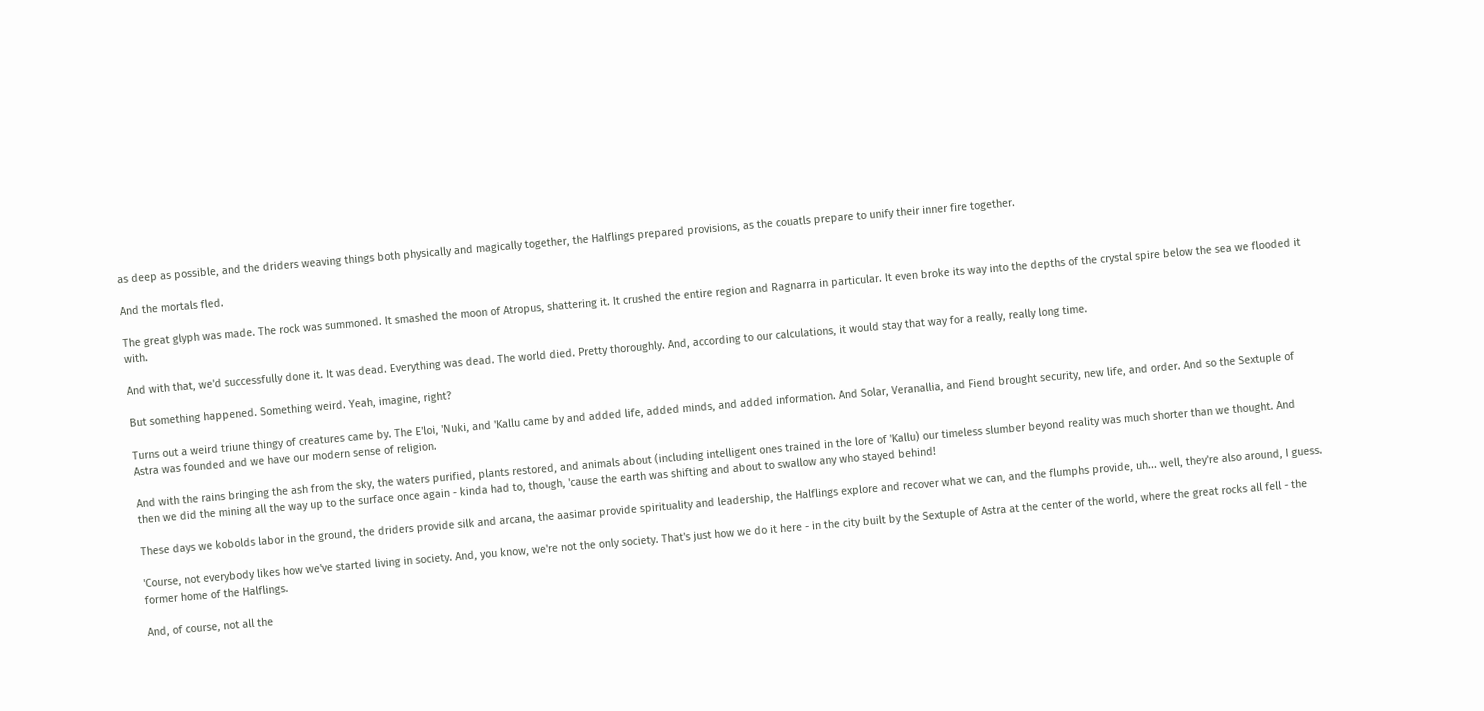as deep as possible, and the driders weaving things both physically and magically together, the Halflings prepared provisions, as the couatls prepare to unify their inner fire together.

And the mortals fled.

The great glyph was made. The rock was summoned. It smashed the moon of Atropus, shattering it. It crushed the entire region and Ragnarra in particular. It even broke its way into the depths of the crystal spire below the sea we flooded it with.

And with that, we'd successfully done it. It was dead. Everything was dead. The world died. Pretty thoroughly. And, according to our calculations, it would stay that way for a really, really long time.

But something happened. Something weird. Yeah, imagine, right?

Turns out a weird triune thingy of creatures came by. The E'loi, 'Nuki, and 'Kallu came by and added life, added minds, and added information. And Solar, Veranallia, and Fiend brought security, new life, and order. And so the Sextuple of Astra was founded and we have our modern sense of religion.

And with the rains bringing the ash from the sky, the waters purified, plants restored, and animals about (including intelligent ones trained in the lore of 'Kallu) our timeless slumber beyond reality was much shorter than we thought. And then we did the mining all the way up to the surface once again - kinda had to, though, 'cause the earth was shifting and about to swallow any who stayed behind!

These days we kobolds labor in the ground, the driders provide silk and arcana, the aasimar provide spirituality and leadership, the Halflings explore and recover what we can, and the flumphs provide, uh... well, they're also around, I guess.

'Course, not everybody likes how we've started living in society. And, you know, we're not the only society. That's just how we do it here - in the city built by the Sextuple of Astra at the center of the world, where the great rocks all fell - the former home of the Halflings.

And, of course, not all the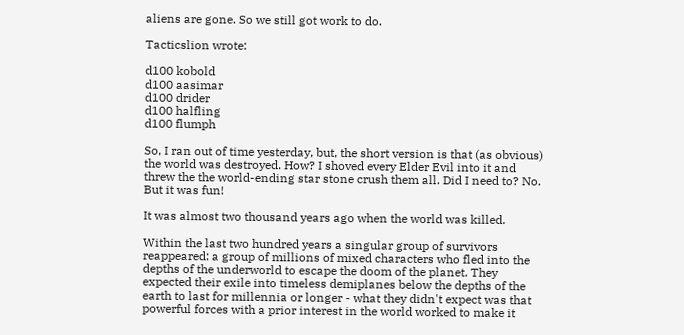aliens are gone. So we still got work to do.

Tacticslion wrote:

d100 kobold
d100 aasimar
d100 drider
d100 halfling
d100 flumph

So, I ran out of time yesterday, but, the short version is that (as obvious) the world was destroyed. How? I shoved every Elder Evil into it and threw the the world-ending star stone crush them all. Did I need to? No. But it was fun!

It was almost two thousand years ago when the world was killed.

Within the last two hundred years a singular group of survivors reappeared: a group of millions of mixed characters who fled into the depths of the underworld to escape the doom of the planet. They expected their exile into timeless demiplanes below the depths of the earth to last for millennia or longer - what they didn't expect was that powerful forces with a prior interest in the world worked to make it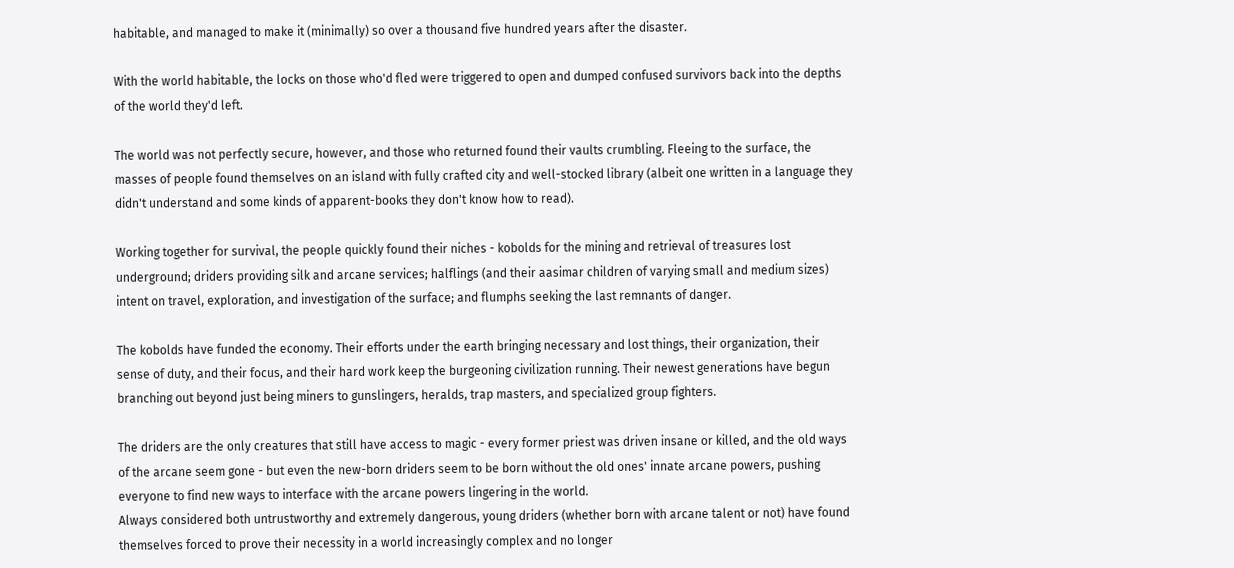habitable, and managed to make it (minimally) so over a thousand five hundred years after the disaster.

With the world habitable, the locks on those who'd fled were triggered to open and dumped confused survivors back into the depths of the world they'd left.

The world was not perfectly secure, however, and those who returned found their vaults crumbling. Fleeing to the surface, the masses of people found themselves on an island with fully crafted city and well-stocked library (albeit one written in a language they didn't understand and some kinds of apparent-books they don't know how to read).

Working together for survival, the people quickly found their niches - kobolds for the mining and retrieval of treasures lost underground; driders providing silk and arcane services; halflings (and their aasimar children of varying small and medium sizes) intent on travel, exploration, and investigation of the surface; and flumphs seeking the last remnants of danger.

The kobolds have funded the economy. Their efforts under the earth bringing necessary and lost things, their organization, their sense of duty, and their focus, and their hard work keep the burgeoning civilization running. Their newest generations have begun branching out beyond just being miners to gunslingers, heralds, trap masters, and specialized group fighters.

The driders are the only creatures that still have access to magic - every former priest was driven insane or killed, and the old ways of the arcane seem gone - but even the new-born driders seem to be born without the old ones' innate arcane powers, pushing everyone to find new ways to interface with the arcane powers lingering in the world.
Always considered both untrustworthy and extremely dangerous, young driders (whether born with arcane talent or not) have found themselves forced to prove their necessity in a world increasingly complex and no longer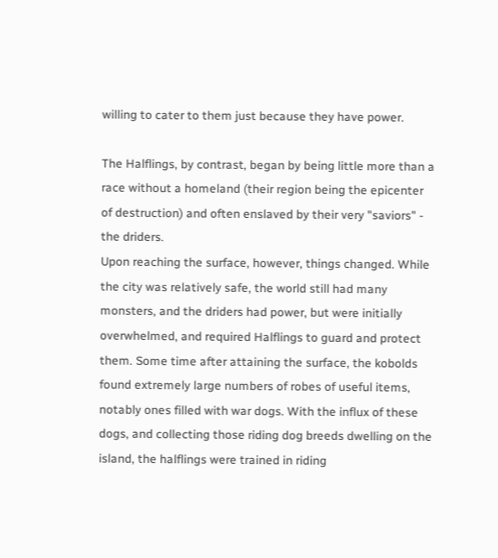willing to cater to them just because they have power.

The Halflings, by contrast, began by being little more than a race without a homeland (their region being the epicenter of destruction) and often enslaved by their very "saviors" - the driders.
Upon reaching the surface, however, things changed. While the city was relatively safe, the world still had many monsters, and the driders had power, but were initially overwhelmed, and required Halflings to guard and protect them. Some time after attaining the surface, the kobolds found extremely large numbers of robes of useful items, notably ones filled with war dogs. With the influx of these dogs, and collecting those riding dog breeds dwelling on the island, the halflings were trained in riding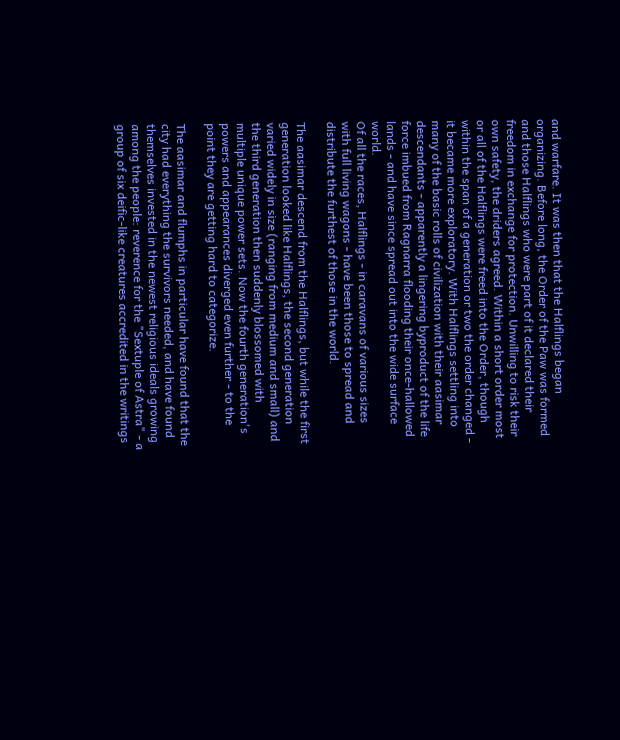and warfare. It was then that the Halflings began organizing. Before long, the Order of the Paw was formed and those Halflings who were part of it declared their freedom in exchange for protection. Unwilling to risk their own safety, the driders agreed. Within a short order most or all of the Halflings were freed into the Order, though within the span of a generation or two the order changed - it became more exploratory. With Halflings settling into many of the basic rolls of civilization with their aasimar descendants - apparently a lingering byproduct of the life force imbued from Ragnarra flooding their once-hallowed lands - and have since spread out into the wide surface world.
Of all the races, Halflings - in caravans of various sizes with full living wagons - have been those to spread and distribute the furthest of those in the world.

The aasimar descend from the Halflings, but while the first generation looked like Halflings, the second generation varied widely in size (ranging from medium and small) and the third generation then suddenly blossomed with multiple unique power sets. Now the fourth generation's powers and appearances diverged even further - to the point they are getting hard to categorize.

The aasimar and flumphs in particular have found that the city had everything the survivors needed, and have found themselves invested in the newest religious ideals growing among the people: reverence for the "Sextuple of Astra" - a group of six deific-like creatures accredited in the writings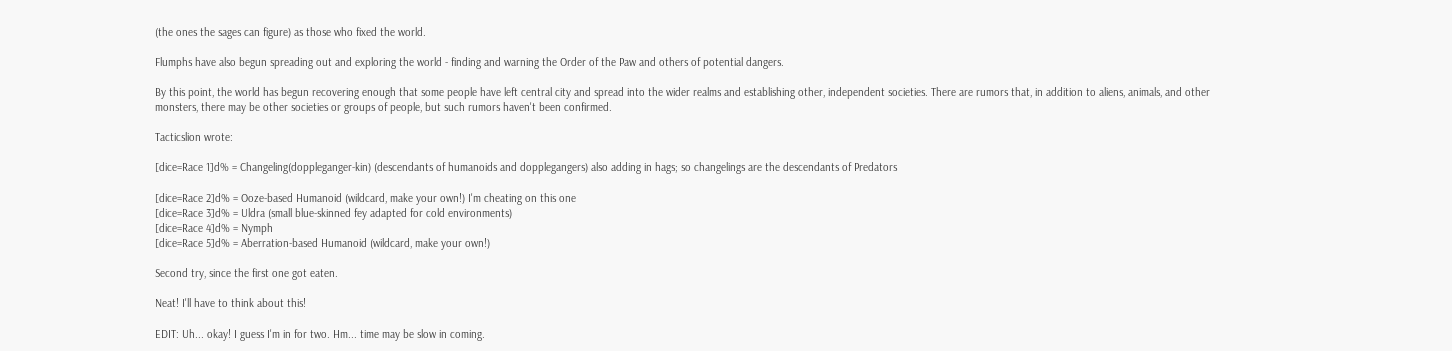(the ones the sages can figure) as those who fixed the world.

Flumphs have also begun spreading out and exploring the world - finding and warning the Order of the Paw and others of potential dangers.

By this point, the world has begun recovering enough that some people have left central city and spread into the wider realms and establishing other, independent societies. There are rumors that, in addition to aliens, animals, and other monsters, there may be other societies or groups of people, but such rumors haven't been confirmed.

Tacticslion wrote:

[dice=Race 1]d% = Changeling(doppleganger-kin) (descendants of humanoids and dopplegangers) also adding in hags; so changelings are the descendants of Predators

[dice=Race 2]d% = Ooze-based Humanoid (wildcard, make your own!) I'm cheating on this one
[dice=Race 3]d% = Uldra (small blue-skinned fey adapted for cold environments)
[dice=Race 4]d% = Nymph
[dice=Race 5]d% = Aberration-based Humanoid (wildcard, make your own!)

Second try, since the first one got eaten.

Neat! I'll have to think about this!

EDIT: Uh... okay! I guess I'm in for two. Hm... time may be slow in coming.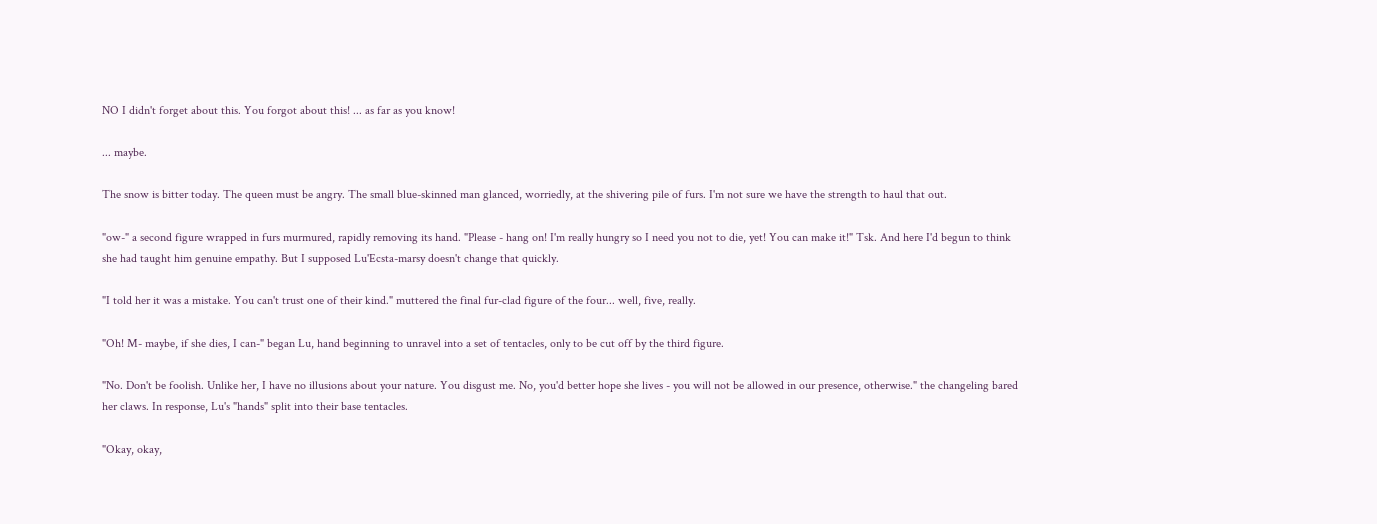NO I didn't forget about this. You forgot about this! ... as far as you know!

... maybe.

The snow is bitter today. The queen must be angry. The small blue-skinned man glanced, worriedly, at the shivering pile of furs. I'm not sure we have the strength to haul that out.

"ow-" a second figure wrapped in furs murmured, rapidly removing its hand. "Please - hang on! I'm really hungry so I need you not to die, yet! You can make it!" Tsk. And here I'd begun to think she had taught him genuine empathy. But I supposed Lu'Ecsta-marsy doesn't change that quickly.

"I told her it was a mistake. You can't trust one of their kind." muttered the final fur-clad figure of the four... well, five, really.

"Oh! M- maybe, if she dies, I can-" began Lu, hand beginning to unravel into a set of tentacles, only to be cut off by the third figure.

"No. Don't be foolish. Unlike her, I have no illusions about your nature. You disgust me. No, you'd better hope she lives - you will not be allowed in our presence, otherwise." the changeling bared her claws. In response, Lu's "hands" split into their base tentacles.

"Okay, okay,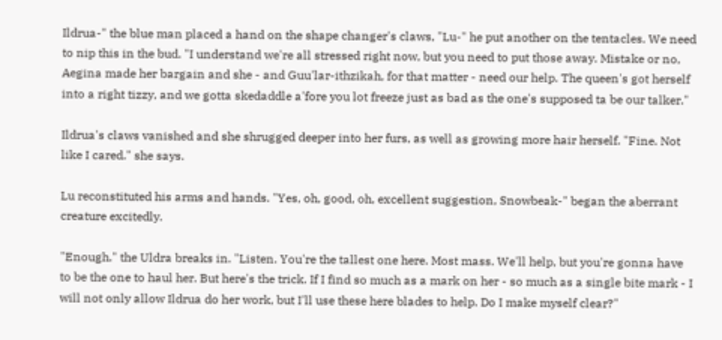Ildrua-" the blue man placed a hand on the shape changer's claws, "Lu-" he put another on the tentacles. We need to nip this in the bud. "I understand we're all stressed right now, but you need to put those away. Mistake or no, Aegina made her bargain and she - and Guu'lar-ithzikah, for that matter - need our help. The queen's got herself into a right tizzy, and we gotta skedaddle a'fore you lot freeze just as bad as the one's supposed ta be our talker."

Ildrua's claws vanished and she shrugged deeper into her furs, as well as growing more hair herself. "Fine. Not like I cared." she says.

Lu reconstituted his arms and hands. "Yes, oh, good, oh, excellent suggestion, Snowbeak-" began the aberrant creature excitedly.

"Enough." the Uldra breaks in. "Listen. You're the tallest one here. Most mass. We'll help, but you're gonna have to be the one to haul her. But here's the trick. If I find so much as a mark on her - so much as a single bite mark - I will not only allow Ildrua do her work, but I'll use these here blades to help. Do I make myself clear?"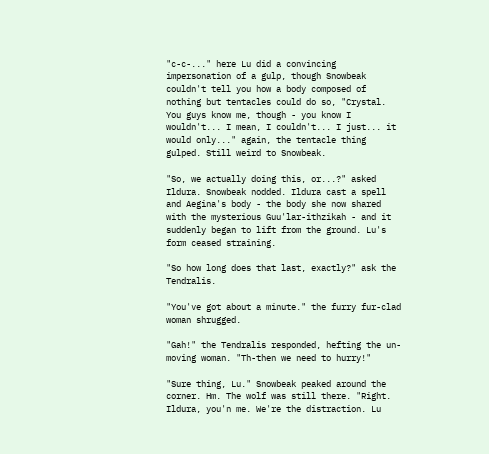"c-c-..." here Lu did a convincing impersonation of a gulp, though Snowbeak couldn't tell you how a body composed of nothing but tentacles could do so, "Crystal. You guys know me, though - you know I wouldn't... I mean, I couldn't... I just... it would only..." again, the tentacle thing gulped. Still weird to Snowbeak.

"So, we actually doing this, or...?" asked Ildura. Snowbeak nodded. Ildura cast a spell and Aegina's body - the body she now shared with the mysterious Guu'lar-ithzikah - and it suddenly began to lift from the ground. Lu's form ceased straining.

"So how long does that last, exactly?" ask the Tendralis.

"You've got about a minute." the furry fur-clad woman shrugged.

"Gah!" the Tendralis responded, hefting the un-moving woman. "Th-then we need to hurry!"

"Sure thing, Lu." Snowbeak peaked around the corner. Hm. The wolf was still there. "Right. Ildura, you'n me. We're the distraction. Lu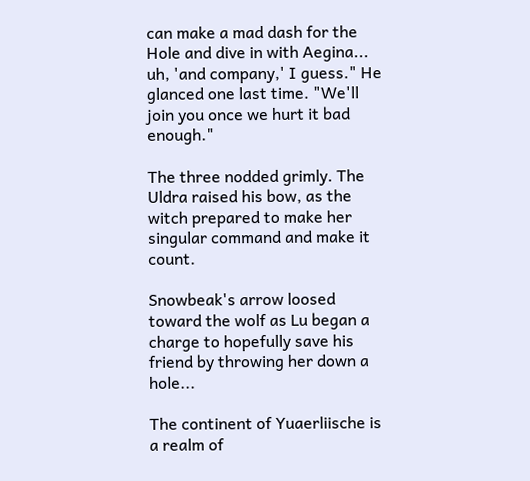can make a mad dash for the Hole and dive in with Aegina... uh, 'and company,' I guess." He glanced one last time. "We'll join you once we hurt it bad enough."

The three nodded grimly. The Uldra raised his bow, as the witch prepared to make her singular command and make it count.

Snowbeak's arrow loosed toward the wolf as Lu began a charge to hopefully save his friend by throwing her down a hole...

The continent of Yuaerliische is a realm of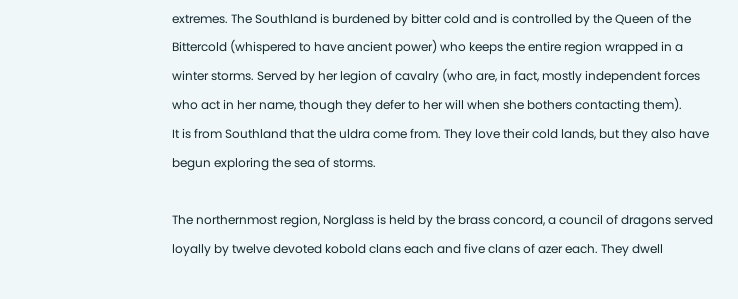extremes. The Southland is burdened by bitter cold and is controlled by the Queen of the Bittercold (whispered to have ancient power) who keeps the entire region wrapped in a winter storms. Served by her legion of cavalry (who are, in fact, mostly independent forces who act in her name, though they defer to her will when she bothers contacting them).
It is from Southland that the uldra come from. They love their cold lands, but they also have begun exploring the sea of storms.

The northernmost region, Norglass is held by the brass concord, a council of dragons served loyally by twelve devoted kobold clans each and five clans of azer each. They dwell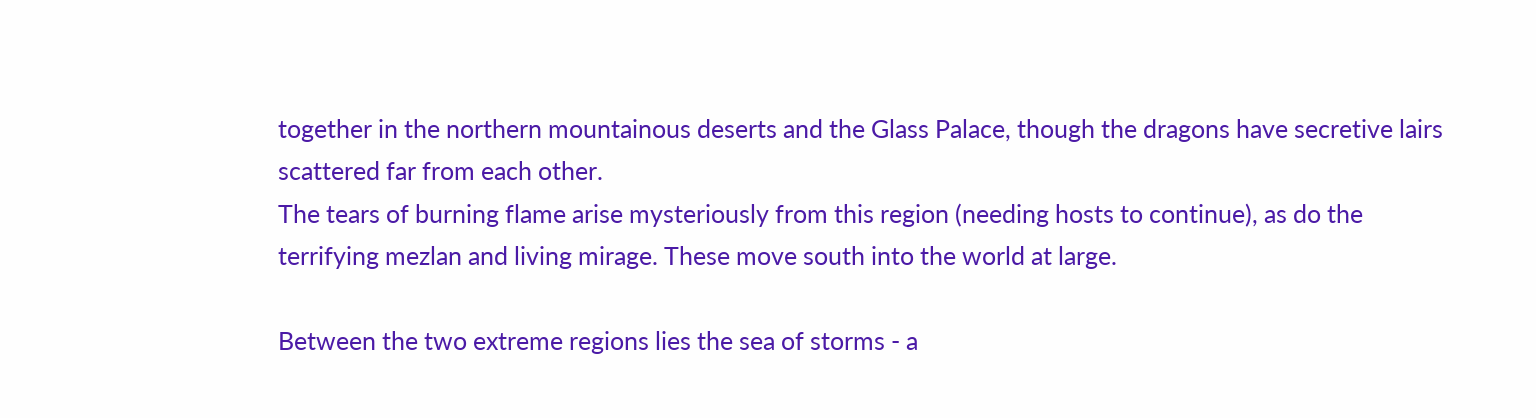together in the northern mountainous deserts and the Glass Palace, though the dragons have secretive lairs scattered far from each other.
The tears of burning flame arise mysteriously from this region (needing hosts to continue), as do the terrifying mezlan and living mirage. These move south into the world at large.

Between the two extreme regions lies the sea of storms - a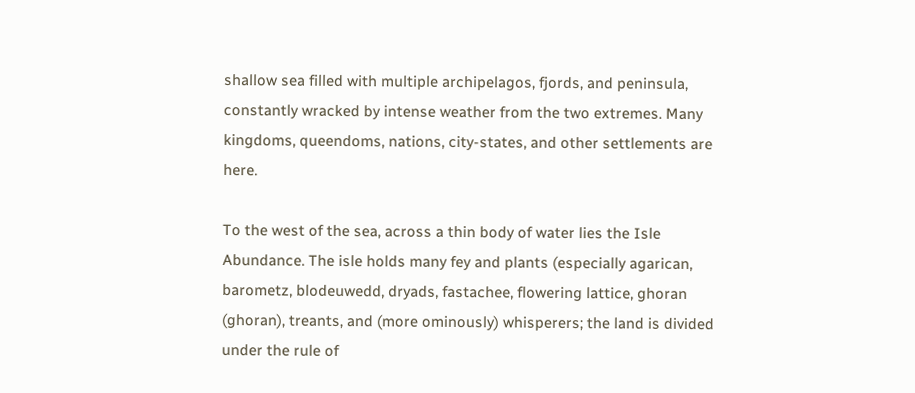shallow sea filled with multiple archipelagos, fjords, and peninsula, constantly wracked by intense weather from the two extremes. Many kingdoms, queendoms, nations, city-states, and other settlements are here.

To the west of the sea, across a thin body of water lies the Isle Abundance. The isle holds many fey and plants (especially agarican, barometz, blodeuwedd, dryads, fastachee, flowering lattice, ghoran (ghoran), treants, and (more ominously) whisperers; the land is divided under the rule of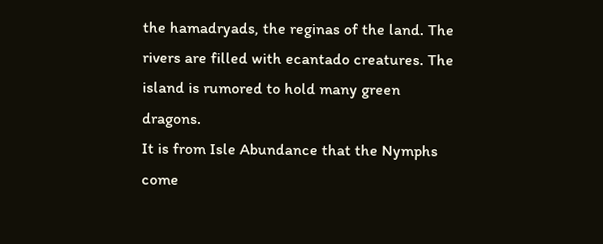the hamadryads, the reginas of the land. The rivers are filled with ecantado creatures. The island is rumored to hold many green dragons.
It is from Isle Abundance that the Nymphs come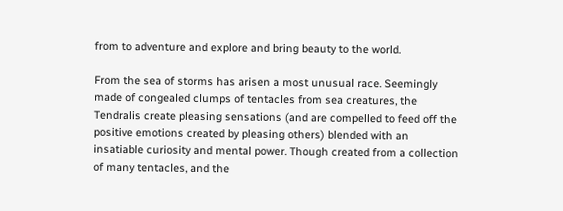from to adventure and explore and bring beauty to the world.

From the sea of storms has arisen a most unusual race. Seemingly made of congealed clumps of tentacles from sea creatures, the Tendralis create pleasing sensations (and are compelled to feed off the positive emotions created by pleasing others) blended with an insatiable curiosity and mental power. Though created from a collection of many tentacles, and the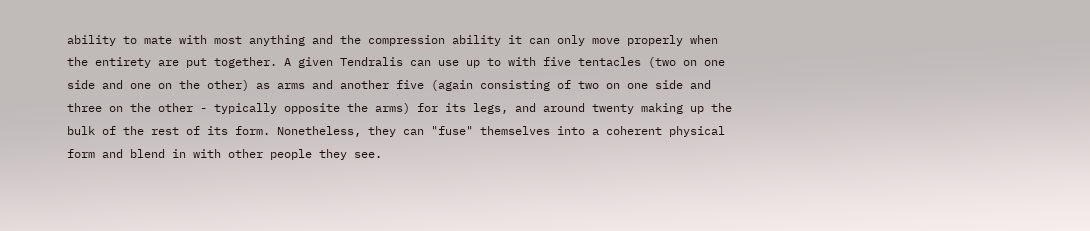ability to mate with most anything and the compression ability it can only move properly when the entirety are put together. A given Tendralis can use up to with five tentacles (two on one side and one on the other) as arms and another five (again consisting of two on one side and three on the other - typically opposite the arms) for its legs, and around twenty making up the bulk of the rest of its form. Nonetheless, they can "fuse" themselves into a coherent physical form and blend in with other people they see.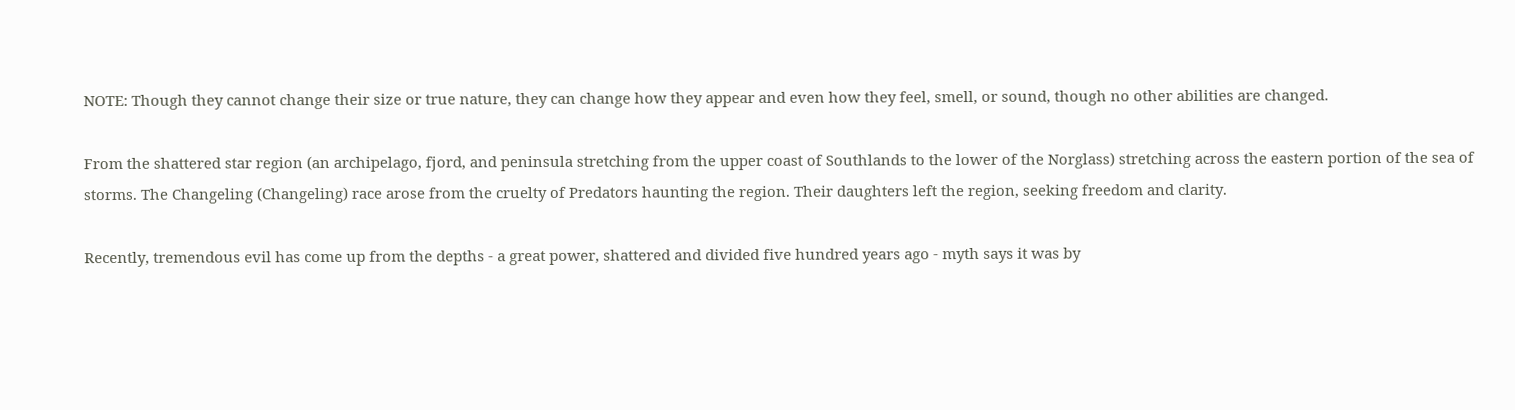NOTE: Though they cannot change their size or true nature, they can change how they appear and even how they feel, smell, or sound, though no other abilities are changed.

From the shattered star region (an archipelago, fjord, and peninsula stretching from the upper coast of Southlands to the lower of the Norglass) stretching across the eastern portion of the sea of storms. The Changeling (Changeling) race arose from the cruelty of Predators haunting the region. Their daughters left the region, seeking freedom and clarity.

Recently, tremendous evil has come up from the depths - a great power, shattered and divided five hundred years ago - myth says it was by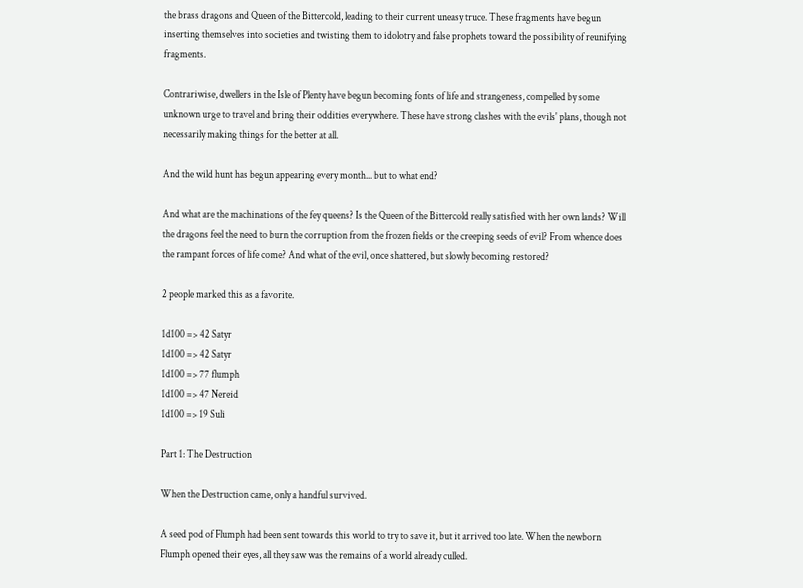the brass dragons and Queen of the Bittercold, leading to their current uneasy truce. These fragments have begun inserting themselves into societies and twisting them to idolotry and false prophets toward the possibility of reunifying fragments.

Contrariwise, dwellers in the Isle of Plenty have begun becoming fonts of life and strangeness, compelled by some unknown urge to travel and bring their oddities everywhere. These have strong clashes with the evils' plans, though not necessarily making things for the better at all.

And the wild hunt has begun appearing every month... but to what end?

And what are the machinations of the fey queens? Is the Queen of the Bittercold really satisfied with her own lands? Will the dragons feel the need to burn the corruption from the frozen fields or the creeping seeds of evil? From whence does the rampant forces of life come? And what of the evil, once shattered, but slowly becoming restored?

2 people marked this as a favorite.

1d100 => 42 Satyr
1d100 => 42 Satyr
1d100 => 77 flumph
1d100 => 47 Nereid
1d100 => 19 Suli

Part 1: The Destruction

When the Destruction came, only a handful survived.

A seed pod of Flumph had been sent towards this world to try to save it, but it arrived too late. When the newborn Flumph opened their eyes, all they saw was the remains of a world already culled.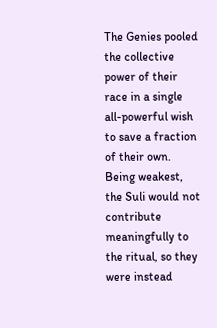The Genies pooled the collective power of their race in a single all-powerful wish to save a fraction of their own. Being weakest, the Suli would not contribute meaningfully to the ritual, so they were instead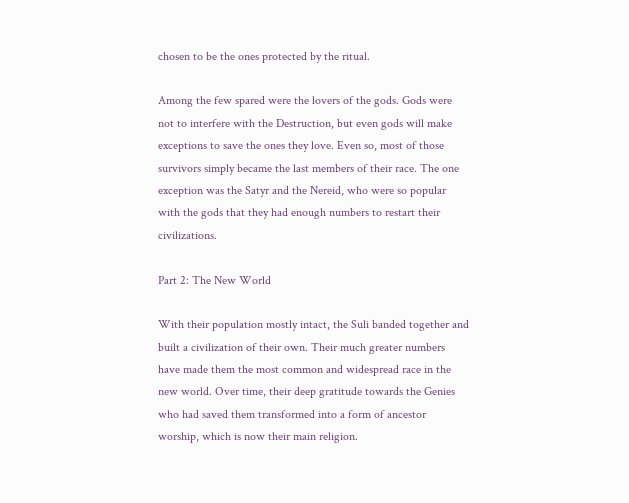chosen to be the ones protected by the ritual.

Among the few spared were the lovers of the gods. Gods were not to interfere with the Destruction, but even gods will make exceptions to save the ones they love. Even so, most of those survivors simply became the last members of their race. The one exception was the Satyr and the Nereid, who were so popular with the gods that they had enough numbers to restart their civilizations.

Part 2: The New World

With their population mostly intact, the Suli banded together and built a civilization of their own. Their much greater numbers have made them the most common and widespread race in the new world. Over time, their deep gratitude towards the Genies who had saved them transformed into a form of ancestor worship, which is now their main religion.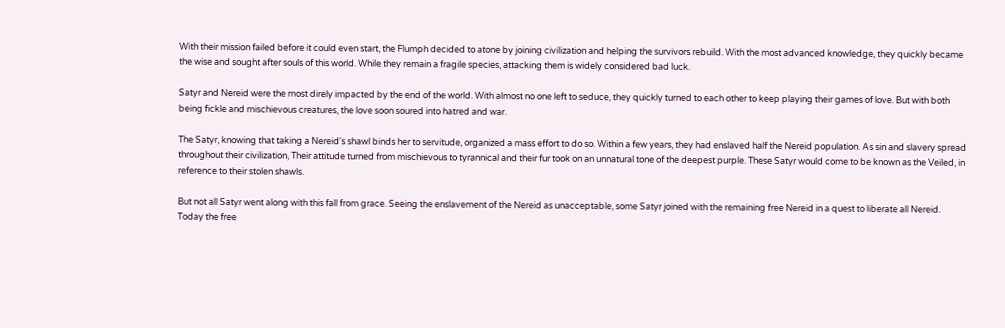With their mission failed before it could even start, the Flumph decided to atone by joining civilization and helping the survivors rebuild. With the most advanced knowledge, they quickly became the wise and sought after souls of this world. While they remain a fragile species, attacking them is widely considered bad luck.

Satyr and Nereid were the most direly impacted by the end of the world. With almost no one left to seduce, they quickly turned to each other to keep playing their games of love. But with both being fickle and mischievous creatures, the love soon soured into hatred and war.

The Satyr, knowing that taking a Nereid's shawl binds her to servitude, organized a mass effort to do so. Within a few years, they had enslaved half the Nereid population. As sin and slavery spread throughout their civilization, Their attitude turned from mischievous to tyrannical and their fur took on an unnatural tone of the deepest purple. These Satyr would come to be known as the Veiled, in reference to their stolen shawls.

But not all Satyr went along with this fall from grace. Seeing the enslavement of the Nereid as unacceptable, some Satyr joined with the remaining free Nereid in a quest to liberate all Nereid. Today the free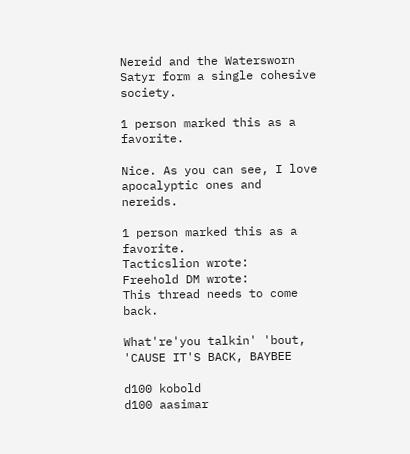Nereid and the Watersworn Satyr form a single cohesive society.

1 person marked this as a favorite.

Nice. As you can see, I love apocalyptic ones and nereids.

1 person marked this as a favorite.
Tacticslion wrote:
Freehold DM wrote:
This thread needs to come back.

What're'you talkin' 'bout, 'CAUSE IT'S BACK, BAYBEE

d100 kobold
d100 aasimar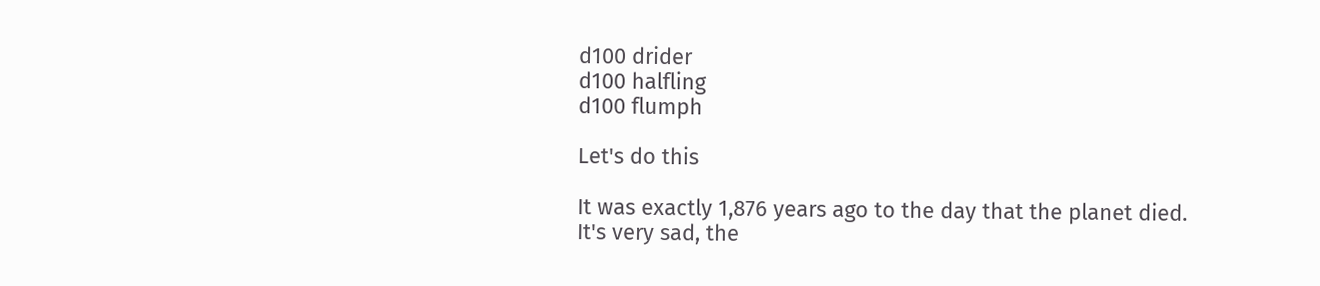d100 drider
d100 halfling
d100 flumph

Let's do this

It was exactly 1,876 years ago to the day that the planet died. It's very sad, the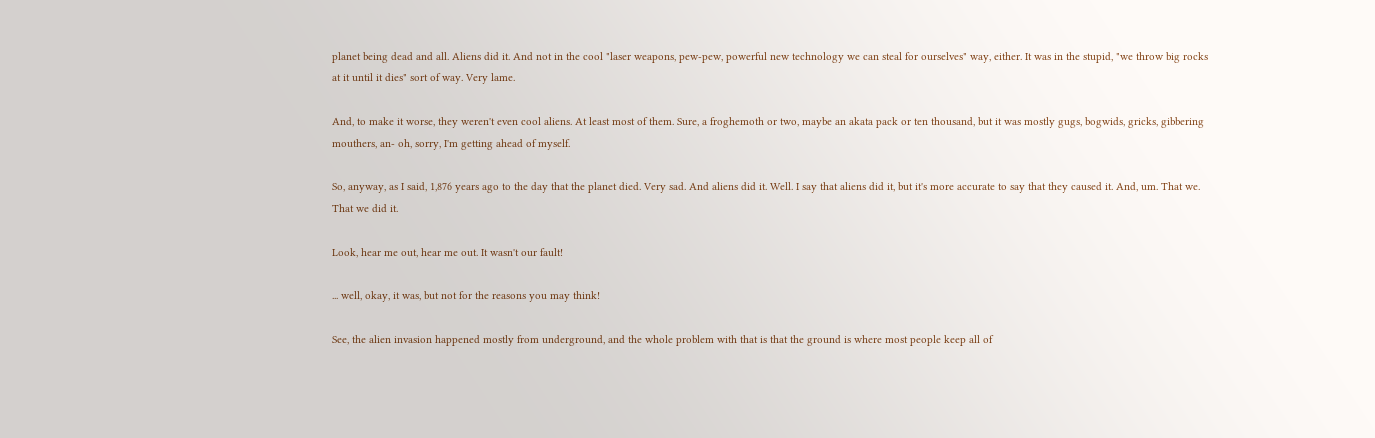planet being dead and all. Aliens did it. And not in the cool "laser weapons, pew-pew, powerful new technology we can steal for ourselves" way, either. It was in the stupid, "we throw big rocks at it until it dies" sort of way. Very lame.

And, to make it worse, they weren't even cool aliens. At least most of them. Sure, a froghemoth or two, maybe an akata pack or ten thousand, but it was mostly gugs, bogwids, gricks, gibbering mouthers, an- oh, sorry, I'm getting ahead of myself.

So, anyway, as I said, 1,876 years ago to the day that the planet died. Very sad. And aliens did it. Well. I say that aliens did it, but it's more accurate to say that they caused it. And, um. That we. That we did it.

Look, hear me out, hear me out. It wasn't our fault!

... well, okay, it was, but not for the reasons you may think!

See, the alien invasion happened mostly from underground, and the whole problem with that is that the ground is where most people keep all of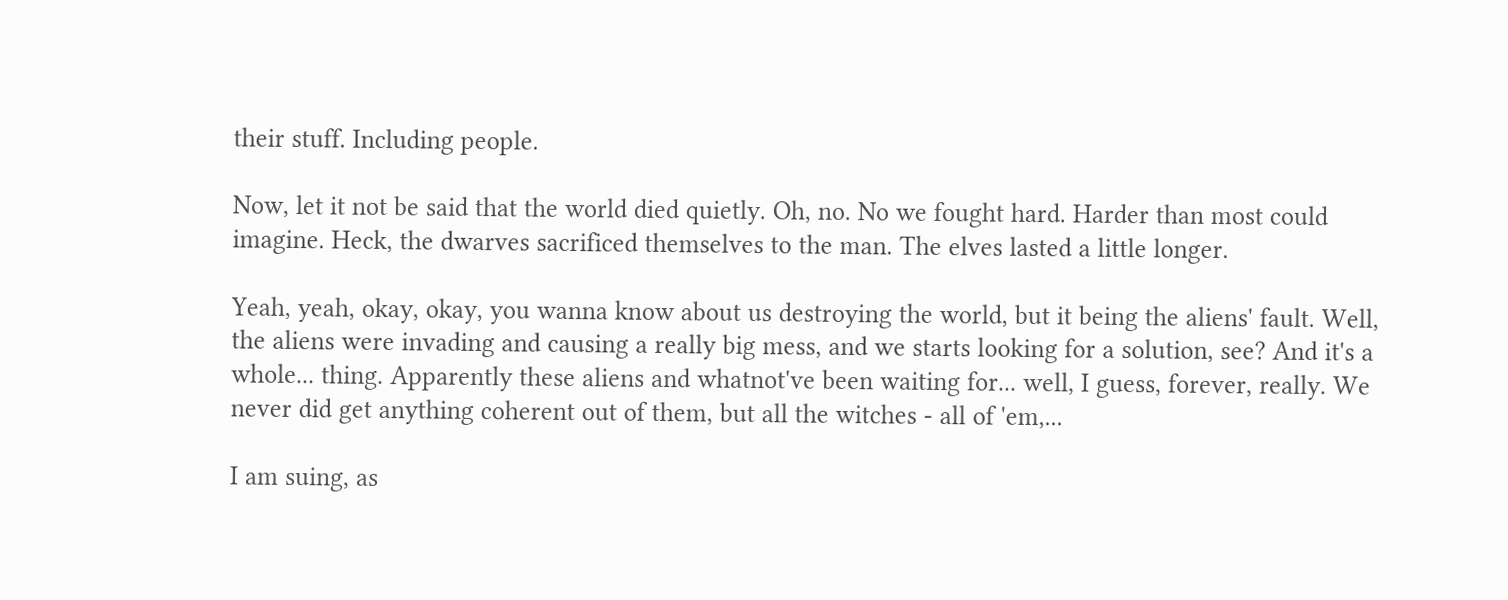their stuff. Including people.

Now, let it not be said that the world died quietly. Oh, no. No we fought hard. Harder than most could imagine. Heck, the dwarves sacrificed themselves to the man. The elves lasted a little longer.

Yeah, yeah, okay, okay, you wanna know about us destroying the world, but it being the aliens' fault. Well, the aliens were invading and causing a really big mess, and we starts looking for a solution, see? And it's a whole... thing. Apparently these aliens and whatnot've been waiting for... well, I guess, forever, really. We never did get anything coherent out of them, but all the witches - all of 'em,...

I am suing, as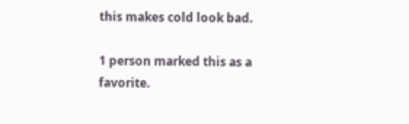this makes cold look bad.

1 person marked this as a favorite.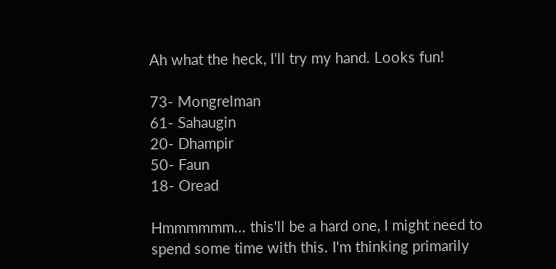Ah what the heck, I'll try my hand. Looks fun!

73- Mongrelman
61- Sahaugin
20- Dhampir
50- Faun
18- Oread

Hmmmmmm... this'll be a hard one, I might need to spend some time with this. I'm thinking primarily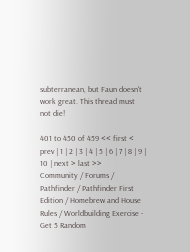subterranean, but Faun doesn't work great. This thread must not die!

401 to 450 of 459 << first < prev | 1 | 2 | 3 | 4 | 5 | 6 | 7 | 8 | 9 | 10 | next > last >>
Community / Forums / Pathfinder / Pathfinder First Edition / Homebrew and House Rules / Worldbuilding Exercise - Get 5 Random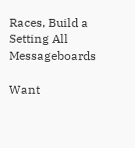Races, Build a Setting All Messageboards

Want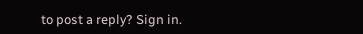to post a reply? Sign in.